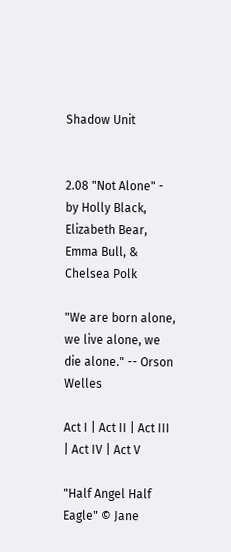Shadow Unit


2.08 "Not Alone" - by Holly Black, Elizabeth Bear, Emma Bull, & Chelsea Polk

"We are born alone, we live alone, we die alone." -- Orson Welles

Act I | Act II | Act III | Act IV | Act V

"Half Angel Half Eagle" © Jane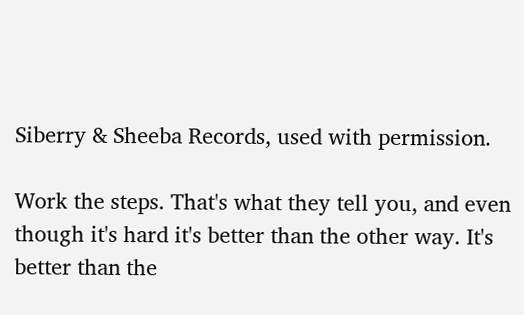Siberry & Sheeba Records, used with permission.

Work the steps. That's what they tell you, and even though it's hard it's better than the other way. It's better than the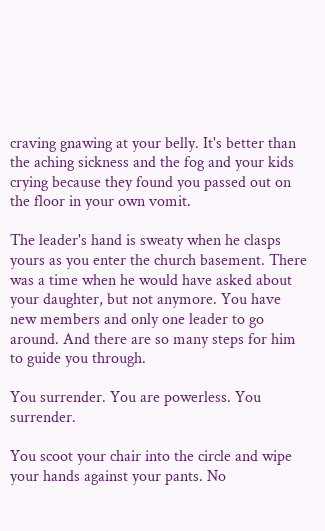craving gnawing at your belly. It's better than the aching sickness and the fog and your kids crying because they found you passed out on the floor in your own vomit.

The leader's hand is sweaty when he clasps yours as you enter the church basement. There was a time when he would have asked about your daughter, but not anymore. You have new members and only one leader to go around. And there are so many steps for him to guide you through.

You surrender. You are powerless. You surrender.

You scoot your chair into the circle and wipe your hands against your pants. No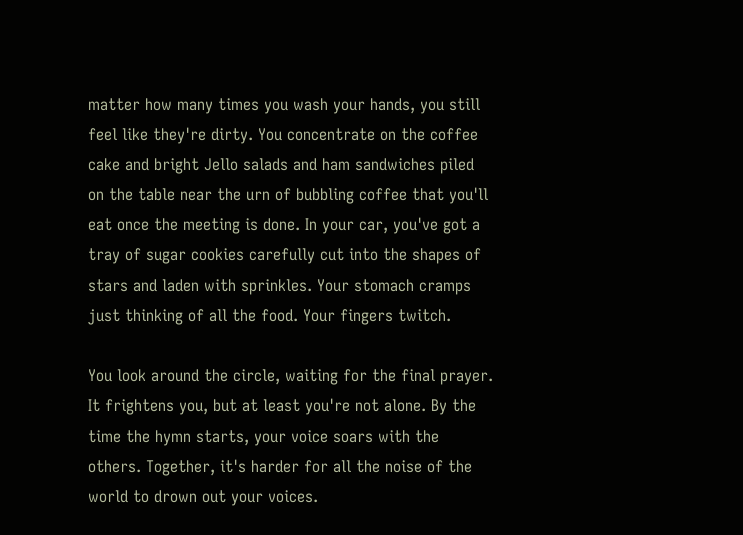matter how many times you wash your hands, you still feel like they're dirty. You concentrate on the coffee cake and bright Jello salads and ham sandwiches piled on the table near the urn of bubbling coffee that you'll eat once the meeting is done. In your car, you've got a tray of sugar cookies carefully cut into the shapes of stars and laden with sprinkles. Your stomach cramps just thinking of all the food. Your fingers twitch.

You look around the circle, waiting for the final prayer. It frightens you, but at least you're not alone. By the time the hymn starts, your voice soars with the others. Together, it's harder for all the noise of the world to drown out your voices.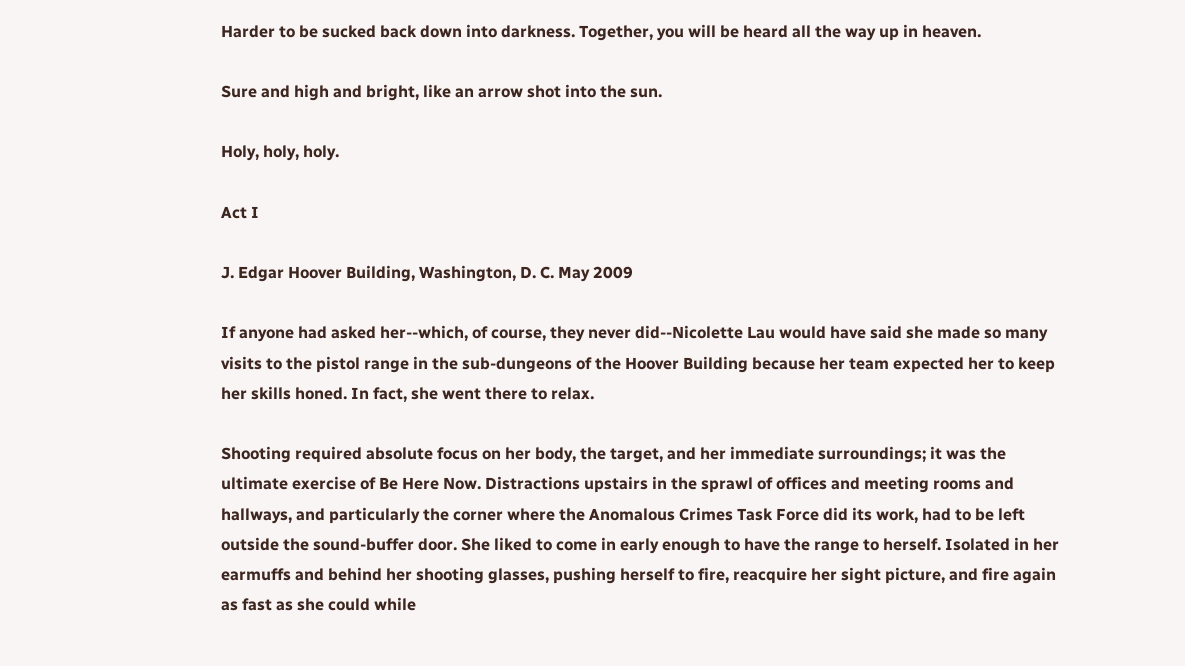Harder to be sucked back down into darkness. Together, you will be heard all the way up in heaven.

Sure and high and bright, like an arrow shot into the sun.

Holy, holy, holy.

Act I

J. Edgar Hoover Building, Washington, D. C. May 2009

If anyone had asked her--which, of course, they never did--Nicolette Lau would have said she made so many visits to the pistol range in the sub-dungeons of the Hoover Building because her team expected her to keep her skills honed. In fact, she went there to relax.

Shooting required absolute focus on her body, the target, and her immediate surroundings; it was the ultimate exercise of Be Here Now. Distractions upstairs in the sprawl of offices and meeting rooms and hallways, and particularly the corner where the Anomalous Crimes Task Force did its work, had to be left outside the sound-buffer door. She liked to come in early enough to have the range to herself. Isolated in her earmuffs and behind her shooting glasses, pushing herself to fire, reacquire her sight picture, and fire again as fast as she could while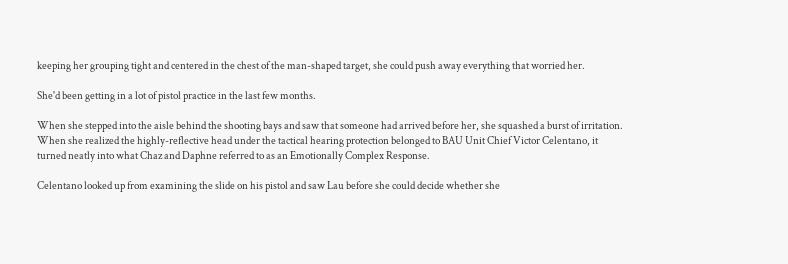keeping her grouping tight and centered in the chest of the man-shaped target, she could push away everything that worried her.

She'd been getting in a lot of pistol practice in the last few months.

When she stepped into the aisle behind the shooting bays and saw that someone had arrived before her, she squashed a burst of irritation. When she realized the highly-reflective head under the tactical hearing protection belonged to BAU Unit Chief Victor Celentano, it turned neatly into what Chaz and Daphne referred to as an Emotionally Complex Response.

Celentano looked up from examining the slide on his pistol and saw Lau before she could decide whether she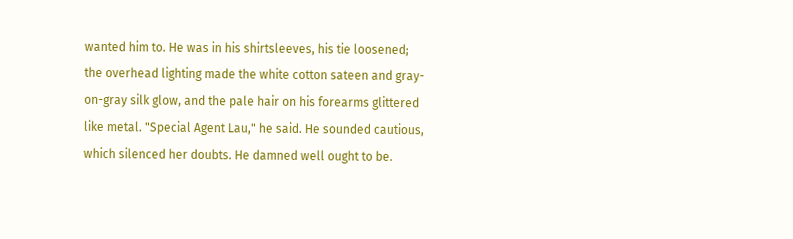wanted him to. He was in his shirtsleeves, his tie loosened; the overhead lighting made the white cotton sateen and gray-on-gray silk glow, and the pale hair on his forearms glittered like metal. "Special Agent Lau," he said. He sounded cautious, which silenced her doubts. He damned well ought to be.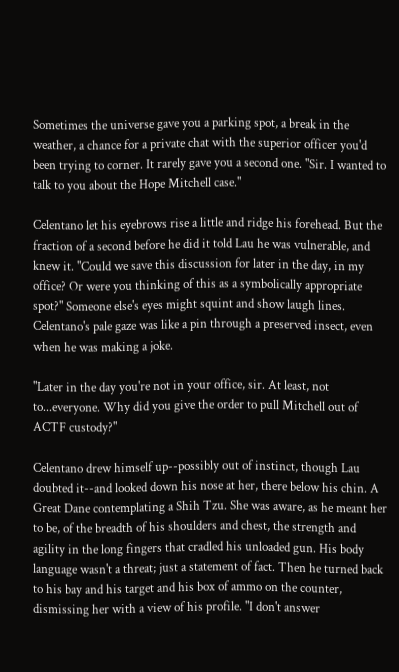Sometimes the universe gave you a parking spot, a break in the weather, a chance for a private chat with the superior officer you'd been trying to corner. It rarely gave you a second one. "Sir. I wanted to talk to you about the Hope Mitchell case."

Celentano let his eyebrows rise a little and ridge his forehead. But the fraction of a second before he did it told Lau he was vulnerable, and knew it. "Could we save this discussion for later in the day, in my office? Or were you thinking of this as a symbolically appropriate spot?" Someone else's eyes might squint and show laugh lines. Celentano's pale gaze was like a pin through a preserved insect, even when he was making a joke.

"Later in the day you're not in your office, sir. At least, not to...everyone. Why did you give the order to pull Mitchell out of ACTF custody?"

Celentano drew himself up--possibly out of instinct, though Lau doubted it--and looked down his nose at her, there below his chin. A Great Dane contemplating a Shih Tzu. She was aware, as he meant her to be, of the breadth of his shoulders and chest, the strength and agility in the long fingers that cradled his unloaded gun. His body language wasn't a threat; just a statement of fact. Then he turned back to his bay and his target and his box of ammo on the counter, dismissing her with a view of his profile. "I don't answer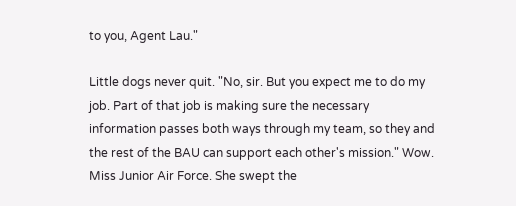to you, Agent Lau."

Little dogs never quit. "No, sir. But you expect me to do my job. Part of that job is making sure the necessary information passes both ways through my team, so they and the rest of the BAU can support each other's mission." Wow. Miss Junior Air Force. She swept the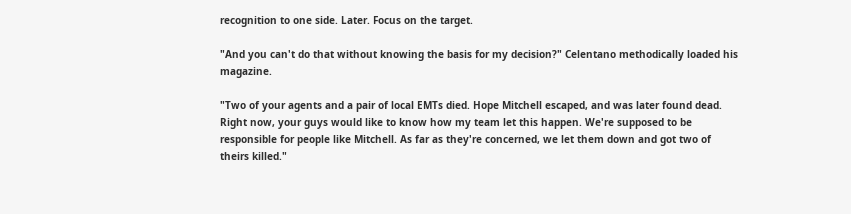recognition to one side. Later. Focus on the target.

"And you can't do that without knowing the basis for my decision?" Celentano methodically loaded his magazine.

"Two of your agents and a pair of local EMTs died. Hope Mitchell escaped, and was later found dead. Right now, your guys would like to know how my team let this happen. We're supposed to be responsible for people like Mitchell. As far as they're concerned, we let them down and got two of theirs killed."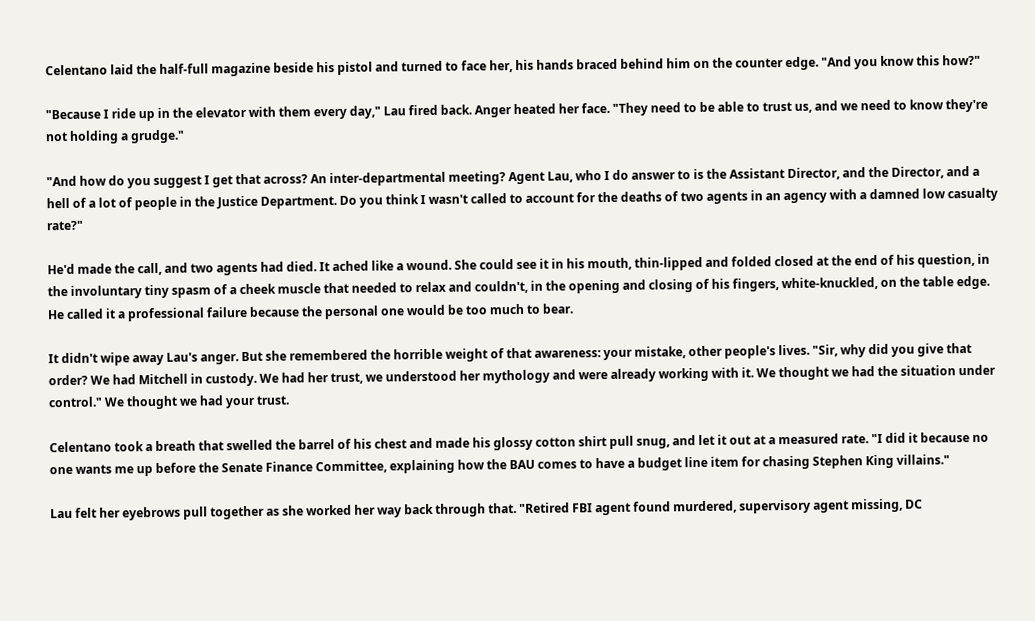Celentano laid the half-full magazine beside his pistol and turned to face her, his hands braced behind him on the counter edge. "And you know this how?"

"Because I ride up in the elevator with them every day," Lau fired back. Anger heated her face. "They need to be able to trust us, and we need to know they're not holding a grudge."

"And how do you suggest I get that across? An inter-departmental meeting? Agent Lau, who I do answer to is the Assistant Director, and the Director, and a hell of a lot of people in the Justice Department. Do you think I wasn't called to account for the deaths of two agents in an agency with a damned low casualty rate?"

He'd made the call, and two agents had died. It ached like a wound. She could see it in his mouth, thin-lipped and folded closed at the end of his question, in the involuntary tiny spasm of a cheek muscle that needed to relax and couldn't, in the opening and closing of his fingers, white-knuckled, on the table edge. He called it a professional failure because the personal one would be too much to bear.

It didn't wipe away Lau's anger. But she remembered the horrible weight of that awareness: your mistake, other people's lives. "Sir, why did you give that order? We had Mitchell in custody. We had her trust, we understood her mythology and were already working with it. We thought we had the situation under control." We thought we had your trust.

Celentano took a breath that swelled the barrel of his chest and made his glossy cotton shirt pull snug, and let it out at a measured rate. "I did it because no one wants me up before the Senate Finance Committee, explaining how the BAU comes to have a budget line item for chasing Stephen King villains."

Lau felt her eyebrows pull together as she worked her way back through that. "Retired FBI agent found murdered, supervisory agent missing, DC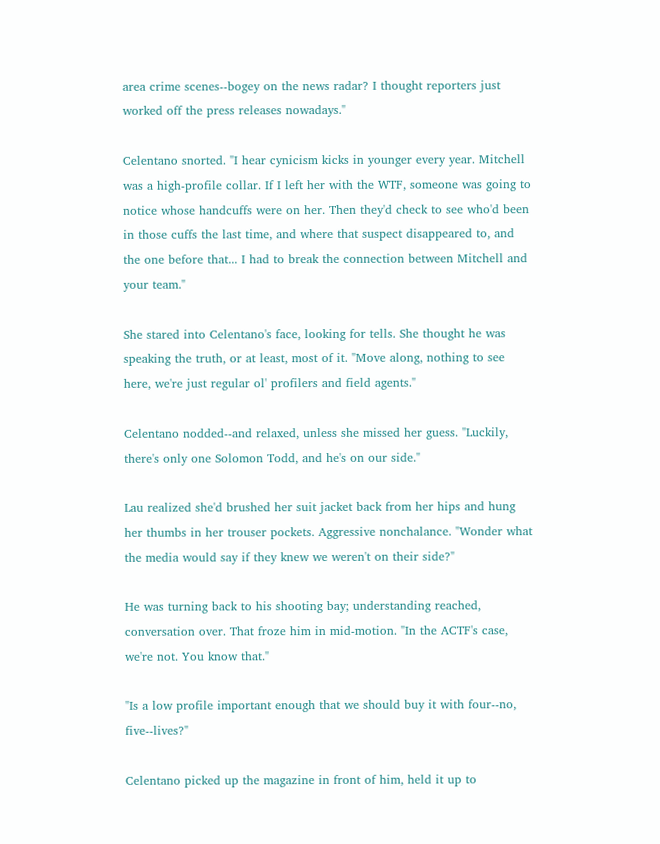area crime scenes--bogey on the news radar? I thought reporters just worked off the press releases nowadays."

Celentano snorted. "I hear cynicism kicks in younger every year. Mitchell was a high-profile collar. If I left her with the WTF, someone was going to notice whose handcuffs were on her. Then they'd check to see who'd been in those cuffs the last time, and where that suspect disappeared to, and the one before that... I had to break the connection between Mitchell and your team."

She stared into Celentano's face, looking for tells. She thought he was speaking the truth, or at least, most of it. "Move along, nothing to see here, we're just regular ol' profilers and field agents."

Celentano nodded--and relaxed, unless she missed her guess. "Luckily, there's only one Solomon Todd, and he's on our side."

Lau realized she'd brushed her suit jacket back from her hips and hung her thumbs in her trouser pockets. Aggressive nonchalance. "Wonder what the media would say if they knew we weren't on their side?"

He was turning back to his shooting bay; understanding reached, conversation over. That froze him in mid-motion. "In the ACTF's case, we're not. You know that."

"Is a low profile important enough that we should buy it with four--no, five--lives?"

Celentano picked up the magazine in front of him, held it up to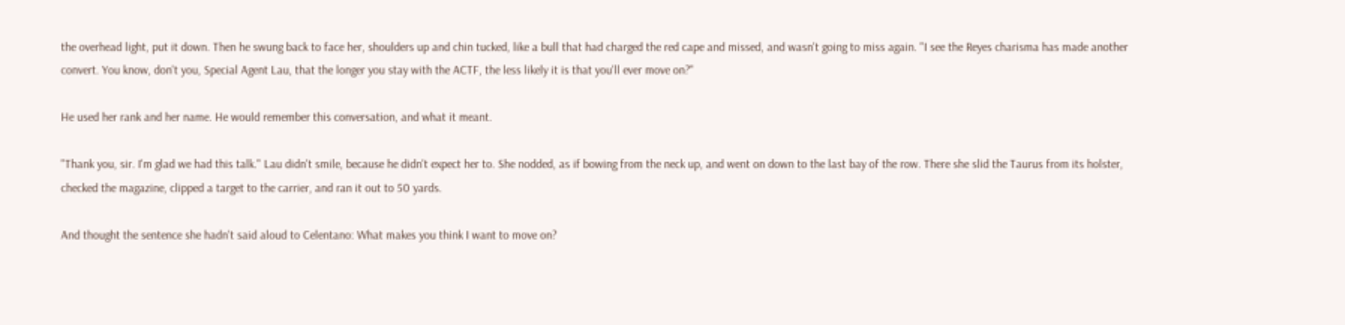the overhead light, put it down. Then he swung back to face her, shoulders up and chin tucked, like a bull that had charged the red cape and missed, and wasn't going to miss again. "I see the Reyes charisma has made another convert. You know, don't you, Special Agent Lau, that the longer you stay with the ACTF, the less likely it is that you'll ever move on?"

He used her rank and her name. He would remember this conversation, and what it meant.

"Thank you, sir. I'm glad we had this talk." Lau didn't smile, because he didn't expect her to. She nodded, as if bowing from the neck up, and went on down to the last bay of the row. There she slid the Taurus from its holster, checked the magazine, clipped a target to the carrier, and ran it out to 50 yards.

And thought the sentence she hadn't said aloud to Celentano: What makes you think I want to move on?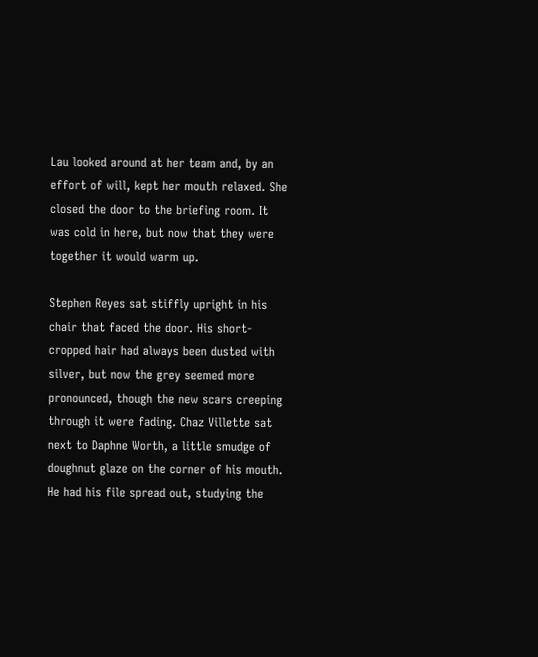Lau looked around at her team and, by an effort of will, kept her mouth relaxed. She closed the door to the briefing room. It was cold in here, but now that they were together it would warm up.

Stephen Reyes sat stiffly upright in his chair that faced the door. His short-cropped hair had always been dusted with silver, but now the grey seemed more pronounced, though the new scars creeping through it were fading. Chaz Villette sat next to Daphne Worth, a little smudge of doughnut glaze on the corner of his mouth. He had his file spread out, studying the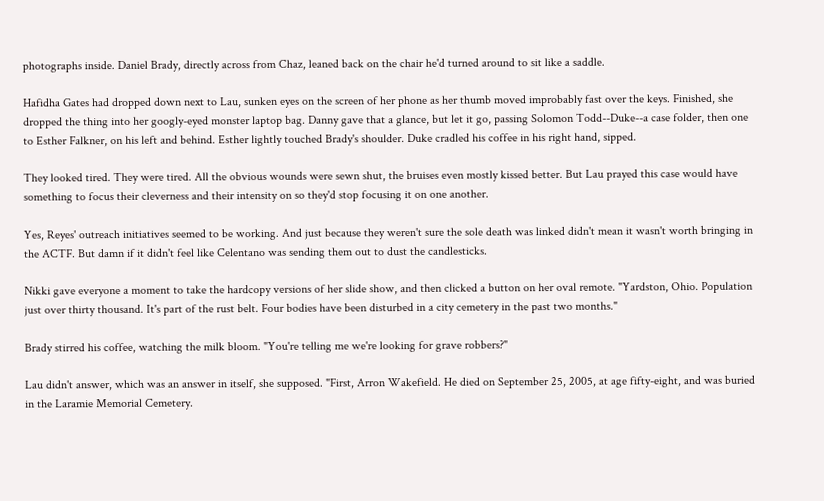photographs inside. Daniel Brady, directly across from Chaz, leaned back on the chair he'd turned around to sit like a saddle.

Hafidha Gates had dropped down next to Lau, sunken eyes on the screen of her phone as her thumb moved improbably fast over the keys. Finished, she dropped the thing into her googly-eyed monster laptop bag. Danny gave that a glance, but let it go, passing Solomon Todd--Duke--a case folder, then one to Esther Falkner, on his left and behind. Esther lightly touched Brady's shoulder. Duke cradled his coffee in his right hand, sipped.

They looked tired. They were tired. All the obvious wounds were sewn shut, the bruises even mostly kissed better. But Lau prayed this case would have something to focus their cleverness and their intensity on so they'd stop focusing it on one another.

Yes, Reyes' outreach initiatives seemed to be working. And just because they weren't sure the sole death was linked didn't mean it wasn't worth bringing in the ACTF. But damn if it didn't feel like Celentano was sending them out to dust the candlesticks.

Nikki gave everyone a moment to take the hardcopy versions of her slide show, and then clicked a button on her oval remote. "Yardston, Ohio. Population just over thirty thousand. It's part of the rust belt. Four bodies have been disturbed in a city cemetery in the past two months."

Brady stirred his coffee, watching the milk bloom. "You're telling me we're looking for grave robbers?"

Lau didn't answer, which was an answer in itself, she supposed. "First, Arron Wakefield. He died on September 25, 2005, at age fifty-eight, and was buried in the Laramie Memorial Cemetery.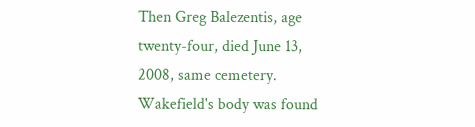Then Greg Balezentis, age twenty-four, died June 13, 2008, same cemetery. Wakefield's body was found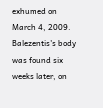exhumed on March 4, 2009. Balezentis's body was found six weeks later, on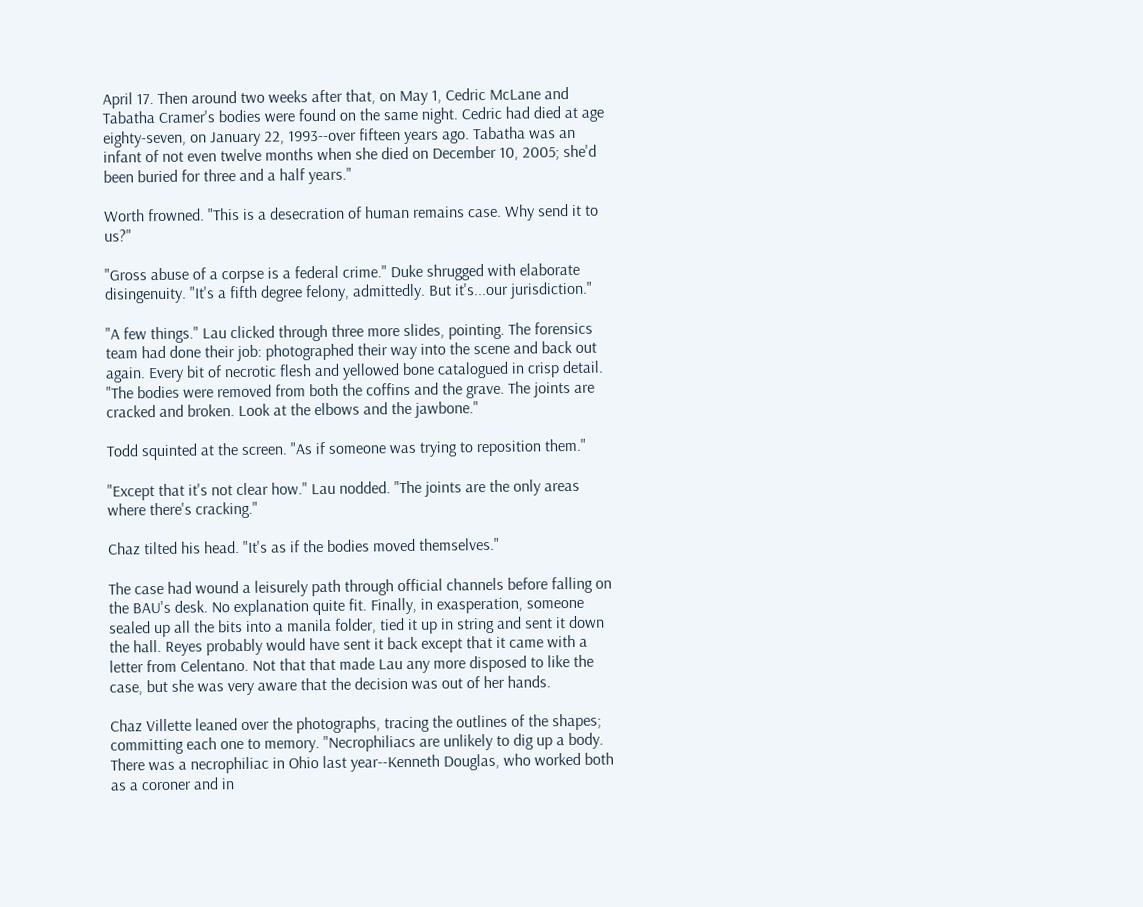April 17. Then around two weeks after that, on May 1, Cedric McLane and Tabatha Cramer's bodies were found on the same night. Cedric had died at age eighty-seven, on January 22, 1993--over fifteen years ago. Tabatha was an infant of not even twelve months when she died on December 10, 2005; she'd been buried for three and a half years."

Worth frowned. "This is a desecration of human remains case. Why send it to us?"

"Gross abuse of a corpse is a federal crime." Duke shrugged with elaborate disingenuity. "It's a fifth degree felony, admittedly. But it's...our jurisdiction."

"A few things." Lau clicked through three more slides, pointing. The forensics team had done their job: photographed their way into the scene and back out again. Every bit of necrotic flesh and yellowed bone catalogued in crisp detail. "The bodies were removed from both the coffins and the grave. The joints are cracked and broken. Look at the elbows and the jawbone."

Todd squinted at the screen. "As if someone was trying to reposition them."

"Except that it's not clear how." Lau nodded. "The joints are the only areas where there's cracking."

Chaz tilted his head. "It's as if the bodies moved themselves."

The case had wound a leisurely path through official channels before falling on the BAU's desk. No explanation quite fit. Finally, in exasperation, someone sealed up all the bits into a manila folder, tied it up in string and sent it down the hall. Reyes probably would have sent it back except that it came with a letter from Celentano. Not that that made Lau any more disposed to like the case, but she was very aware that the decision was out of her hands.

Chaz Villette leaned over the photographs, tracing the outlines of the shapes; committing each one to memory. "Necrophiliacs are unlikely to dig up a body. There was a necrophiliac in Ohio last year--Kenneth Douglas, who worked both as a coroner and in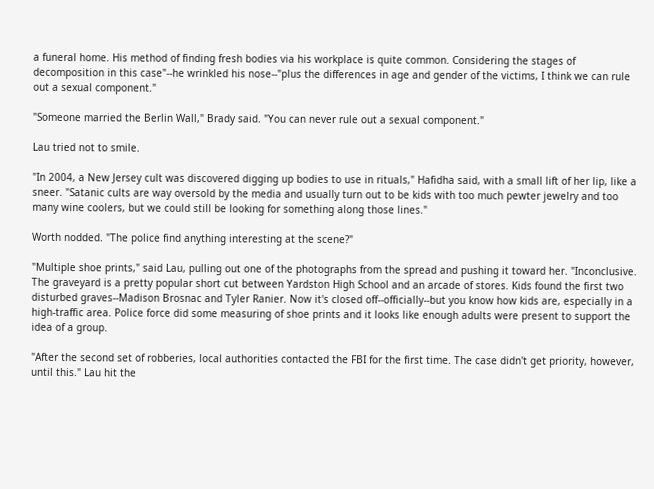a funeral home. His method of finding fresh bodies via his workplace is quite common. Considering the stages of decomposition in this case"--he wrinkled his nose--"plus the differences in age and gender of the victims, I think we can rule out a sexual component."

"Someone married the Berlin Wall," Brady said. "You can never rule out a sexual component."

Lau tried not to smile.

"In 2004, a New Jersey cult was discovered digging up bodies to use in rituals," Hafidha said, with a small lift of her lip, like a sneer. "Satanic cults are way oversold by the media and usually turn out to be kids with too much pewter jewelry and too many wine coolers, but we could still be looking for something along those lines."

Worth nodded. "The police find anything interesting at the scene?"

"Multiple shoe prints," said Lau, pulling out one of the photographs from the spread and pushing it toward her. "Inconclusive. The graveyard is a pretty popular short cut between Yardston High School and an arcade of stores. Kids found the first two disturbed graves--Madison Brosnac and Tyler Ranier. Now it's closed off--officially--but you know how kids are, especially in a high-traffic area. Police force did some measuring of shoe prints and it looks like enough adults were present to support the idea of a group.

"After the second set of robberies, local authorities contacted the FBI for the first time. The case didn't get priority, however, until this." Lau hit the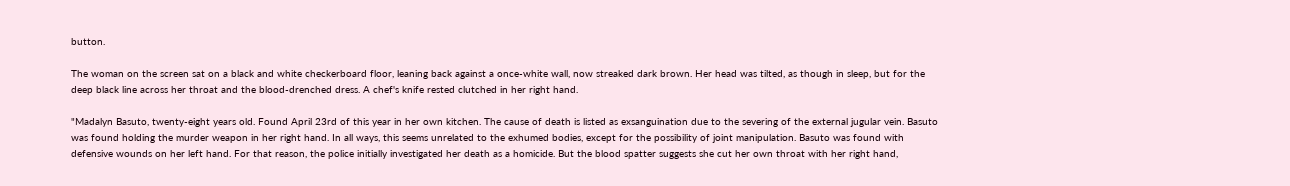button.

The woman on the screen sat on a black and white checkerboard floor, leaning back against a once-white wall, now streaked dark brown. Her head was tilted, as though in sleep, but for the deep black line across her throat and the blood-drenched dress. A chef's knife rested clutched in her right hand.

"Madalyn Basuto, twenty-eight years old. Found April 23rd of this year in her own kitchen. The cause of death is listed as exsanguination due to the severing of the external jugular vein. Basuto was found holding the murder weapon in her right hand. In all ways, this seems unrelated to the exhumed bodies, except for the possibility of joint manipulation. Basuto was found with defensive wounds on her left hand. For that reason, the police initially investigated her death as a homicide. But the blood spatter suggests she cut her own throat with her right hand,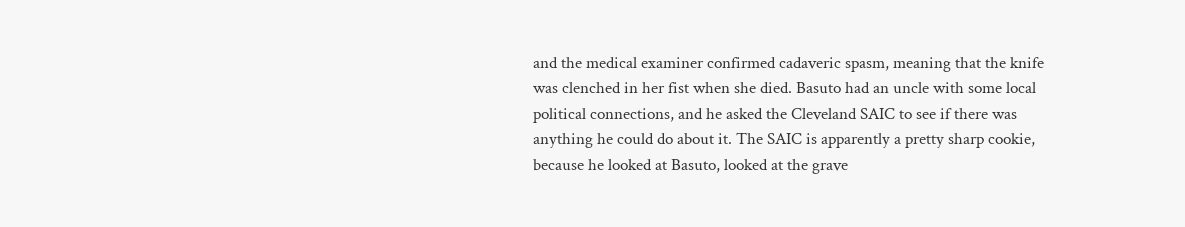and the medical examiner confirmed cadaveric spasm, meaning that the knife was clenched in her fist when she died. Basuto had an uncle with some local political connections, and he asked the Cleveland SAIC to see if there was anything he could do about it. The SAIC is apparently a pretty sharp cookie, because he looked at Basuto, looked at the grave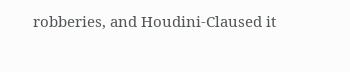robberies, and Houdini-Claused it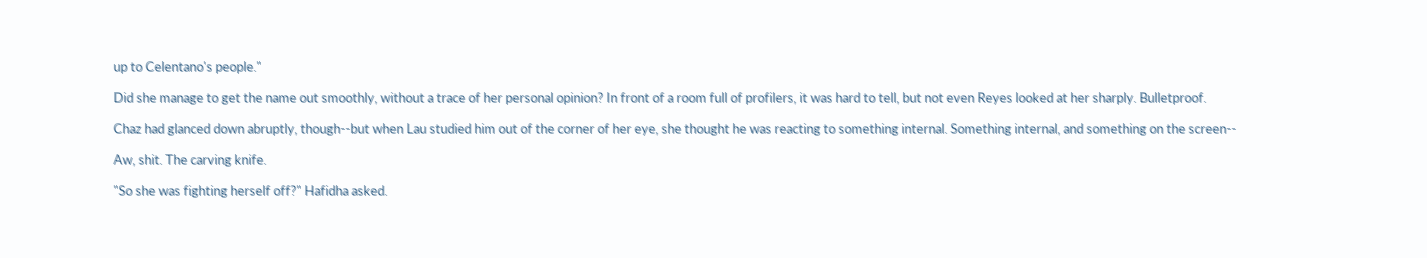up to Celentano's people."

Did she manage to get the name out smoothly, without a trace of her personal opinion? In front of a room full of profilers, it was hard to tell, but not even Reyes looked at her sharply. Bulletproof.

Chaz had glanced down abruptly, though--but when Lau studied him out of the corner of her eye, she thought he was reacting to something internal. Something internal, and something on the screen--

Aw, shit. The carving knife.

"So she was fighting herself off?" Hafidha asked.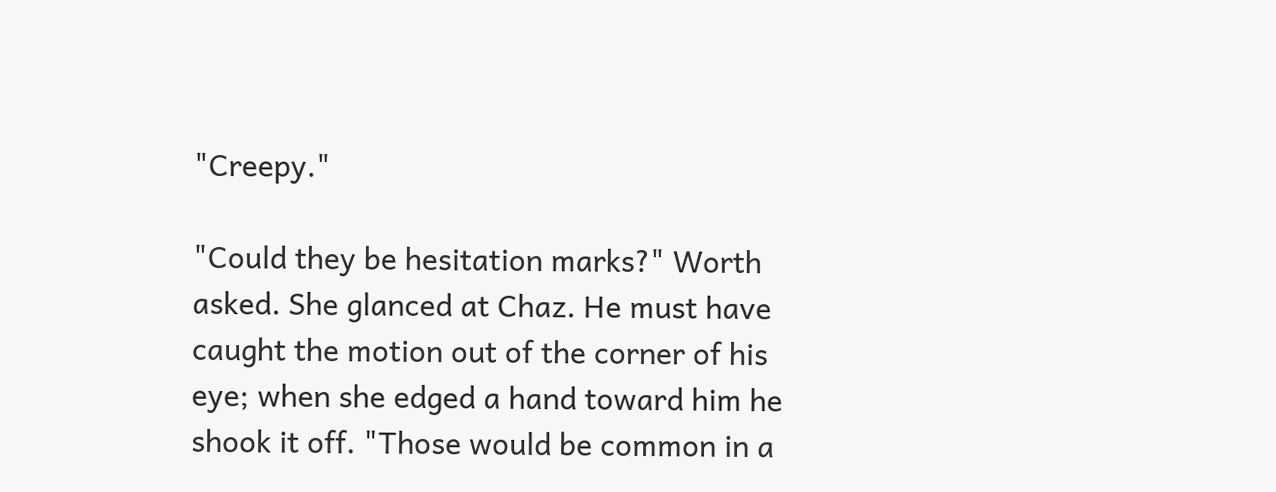"Creepy."

"Could they be hesitation marks?" Worth asked. She glanced at Chaz. He must have caught the motion out of the corner of his eye; when she edged a hand toward him he shook it off. "Those would be common in a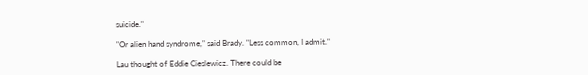suicide."

"Or alien hand syndrome," said Brady. "Less common, I admit."

Lau thought of Eddie Cieslewicz. There could be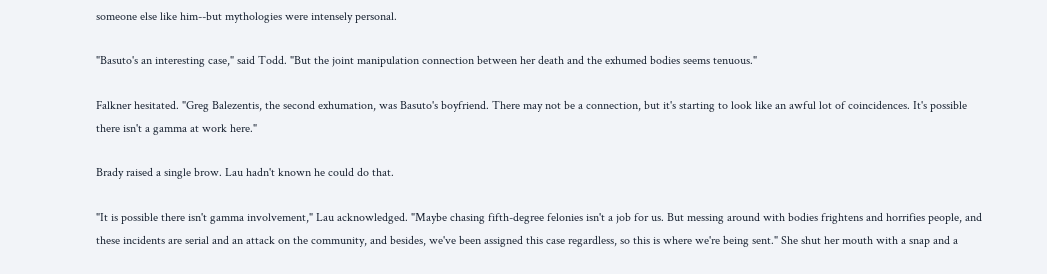someone else like him--but mythologies were intensely personal.

"Basuto's an interesting case," said Todd. "But the joint manipulation connection between her death and the exhumed bodies seems tenuous."

Falkner hesitated. "Greg Balezentis, the second exhumation, was Basuto's boyfriend. There may not be a connection, but it's starting to look like an awful lot of coincidences. It's possible there isn't a gamma at work here."

Brady raised a single brow. Lau hadn't known he could do that.

"It is possible there isn't gamma involvement," Lau acknowledged. "Maybe chasing fifth-degree felonies isn't a job for us. But messing around with bodies frightens and horrifies people, and these incidents are serial and an attack on the community, and besides, we've been assigned this case regardless, so this is where we're being sent." She shut her mouth with a snap and a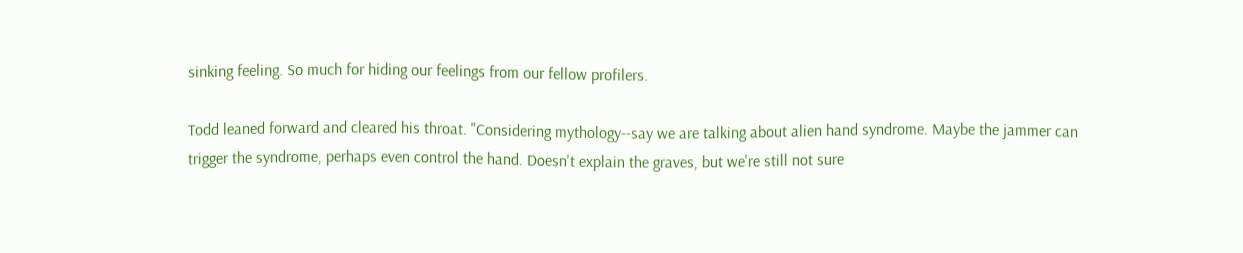sinking feeling. So much for hiding our feelings from our fellow profilers.

Todd leaned forward and cleared his throat. "Considering mythology--say we are talking about alien hand syndrome. Maybe the jammer can trigger the syndrome, perhaps even control the hand. Doesn't explain the graves, but we're still not sure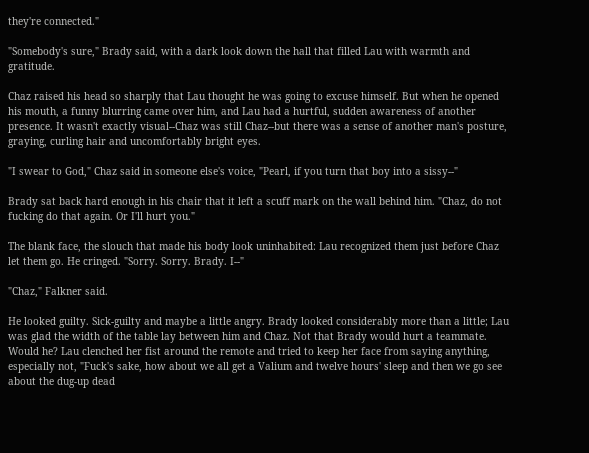they're connected."

"Somebody's sure," Brady said, with a dark look down the hall that filled Lau with warmth and gratitude.

Chaz raised his head so sharply that Lau thought he was going to excuse himself. But when he opened his mouth, a funny blurring came over him, and Lau had a hurtful, sudden awareness of another presence. It wasn't exactly visual--Chaz was still Chaz--but there was a sense of another man's posture, graying, curling hair and uncomfortably bright eyes.

"I swear to God," Chaz said in someone else's voice, "Pearl, if you turn that boy into a sissy--"

Brady sat back hard enough in his chair that it left a scuff mark on the wall behind him. "Chaz, do not fucking do that again. Or I'll hurt you."

The blank face, the slouch that made his body look uninhabited: Lau recognized them just before Chaz let them go. He cringed. "Sorry. Sorry. Brady. I--"

"Chaz," Falkner said.

He looked guilty. Sick-guilty and maybe a little angry. Brady looked considerably more than a little; Lau was glad the width of the table lay between him and Chaz. Not that Brady would hurt a teammate. Would he? Lau clenched her fist around the remote and tried to keep her face from saying anything, especially not, "Fuck's sake, how about we all get a Valium and twelve hours' sleep and then we go see about the dug-up dead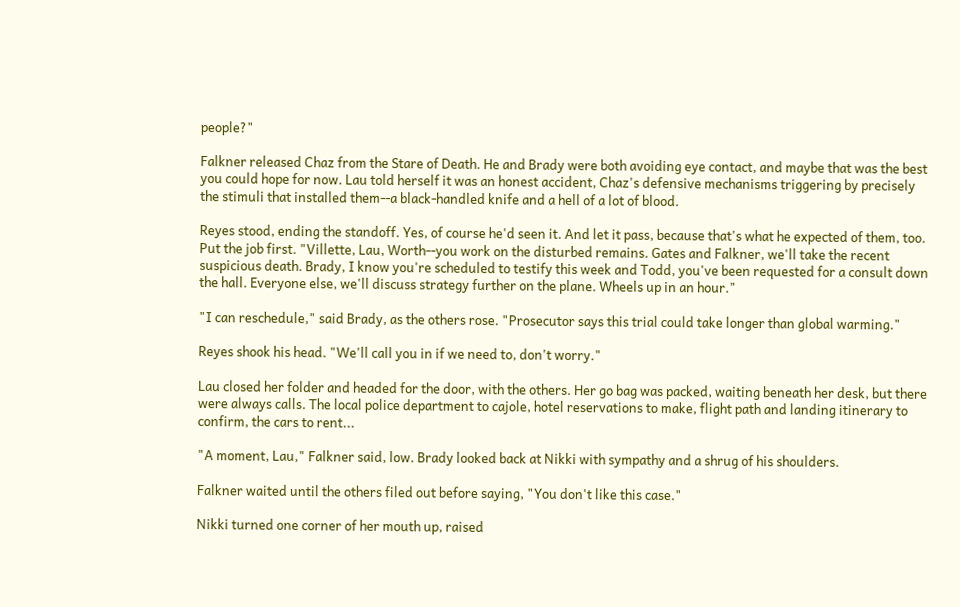people?"

Falkner released Chaz from the Stare of Death. He and Brady were both avoiding eye contact, and maybe that was the best you could hope for now. Lau told herself it was an honest accident, Chaz's defensive mechanisms triggering by precisely the stimuli that installed them--a black-handled knife and a hell of a lot of blood.

Reyes stood, ending the standoff. Yes, of course he'd seen it. And let it pass, because that's what he expected of them, too. Put the job first. "Villette, Lau, Worth--you work on the disturbed remains. Gates and Falkner, we'll take the recent suspicious death. Brady, I know you're scheduled to testify this week and Todd, you've been requested for a consult down the hall. Everyone else, we'll discuss strategy further on the plane. Wheels up in an hour."

"I can reschedule," said Brady, as the others rose. "Prosecutor says this trial could take longer than global warming."

Reyes shook his head. "We'll call you in if we need to, don't worry."

Lau closed her folder and headed for the door, with the others. Her go bag was packed, waiting beneath her desk, but there were always calls. The local police department to cajole, hotel reservations to make, flight path and landing itinerary to confirm, the cars to rent...

"A moment, Lau," Falkner said, low. Brady looked back at Nikki with sympathy and a shrug of his shoulders.

Falkner waited until the others filed out before saying, "You don't like this case."

Nikki turned one corner of her mouth up, raised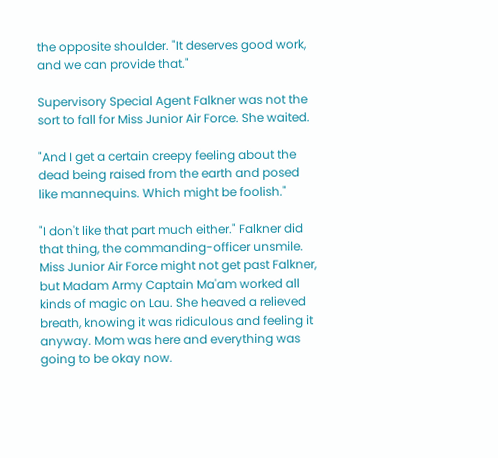the opposite shoulder. "It deserves good work, and we can provide that."

Supervisory Special Agent Falkner was not the sort to fall for Miss Junior Air Force. She waited.

"And I get a certain creepy feeling about the dead being raised from the earth and posed like mannequins. Which might be foolish."

"I don't like that part much either." Falkner did that thing, the commanding-officer unsmile. Miss Junior Air Force might not get past Falkner, but Madam Army Captain Ma'am worked all kinds of magic on Lau. She heaved a relieved breath, knowing it was ridiculous and feeling it anyway. Mom was here and everything was going to be okay now.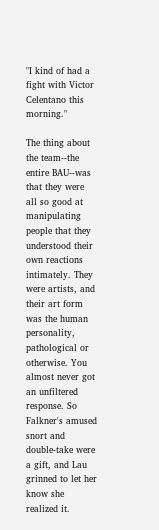"I kind of had a fight with Victor Celentano this morning."

The thing about the team--the entire BAU--was that they were all so good at manipulating people that they understood their own reactions intimately. They were artists, and their art form was the human personality, pathological or otherwise. You almost never got an unfiltered response. So Falkner's amused snort and double-take were a gift, and Lau grinned to let her know she realized it.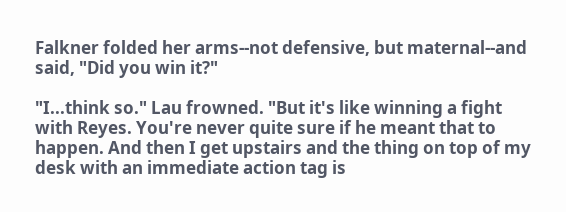Falkner folded her arms--not defensive, but maternal--and said, "Did you win it?"

"I...think so." Lau frowned. "But it's like winning a fight with Reyes. You're never quite sure if he meant that to happen. And then I get upstairs and the thing on top of my desk with an immediate action tag is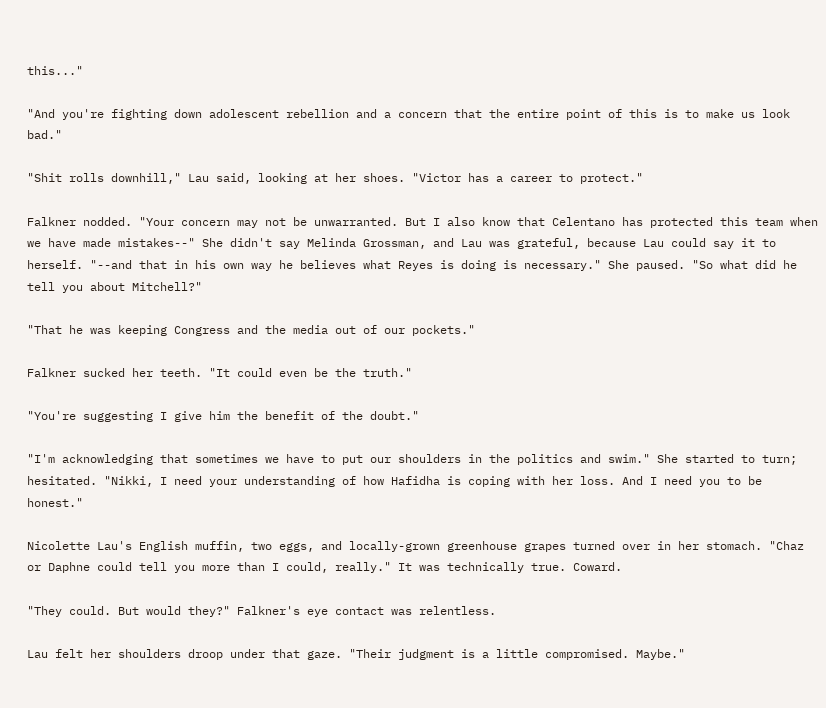this..."

"And you're fighting down adolescent rebellion and a concern that the entire point of this is to make us look bad."

"Shit rolls downhill," Lau said, looking at her shoes. "Victor has a career to protect."

Falkner nodded. "Your concern may not be unwarranted. But I also know that Celentano has protected this team when we have made mistakes--" She didn't say Melinda Grossman, and Lau was grateful, because Lau could say it to herself. "--and that in his own way he believes what Reyes is doing is necessary." She paused. "So what did he tell you about Mitchell?"

"That he was keeping Congress and the media out of our pockets."

Falkner sucked her teeth. "It could even be the truth."

"You're suggesting I give him the benefit of the doubt."

"I'm acknowledging that sometimes we have to put our shoulders in the politics and swim." She started to turn; hesitated. "Nikki, I need your understanding of how Hafidha is coping with her loss. And I need you to be honest."

Nicolette Lau's English muffin, two eggs, and locally-grown greenhouse grapes turned over in her stomach. "Chaz or Daphne could tell you more than I could, really." It was technically true. Coward.

"They could. But would they?" Falkner's eye contact was relentless.

Lau felt her shoulders droop under that gaze. "Their judgment is a little compromised. Maybe."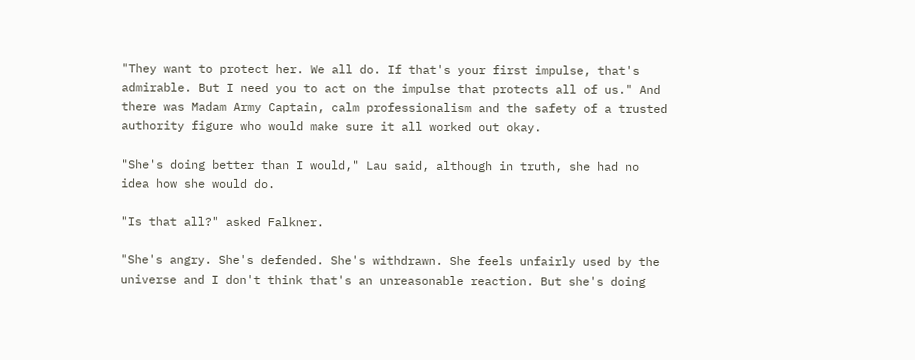"They want to protect her. We all do. If that's your first impulse, that's admirable. But I need you to act on the impulse that protects all of us." And there was Madam Army Captain, calm professionalism and the safety of a trusted authority figure who would make sure it all worked out okay.

"She's doing better than I would," Lau said, although in truth, she had no idea how she would do.

"Is that all?" asked Falkner.

"She's angry. She's defended. She's withdrawn. She feels unfairly used by the universe and I don't think that's an unreasonable reaction. But she's doing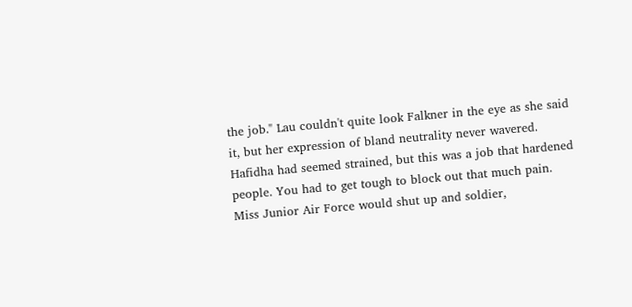the job." Lau couldn't quite look Falkner in the eye as she said it, but her expression of bland neutrality never wavered. Hafidha had seemed strained, but this was a job that hardened people. You had to get tough to block out that much pain. Miss Junior Air Force would shut up and soldier,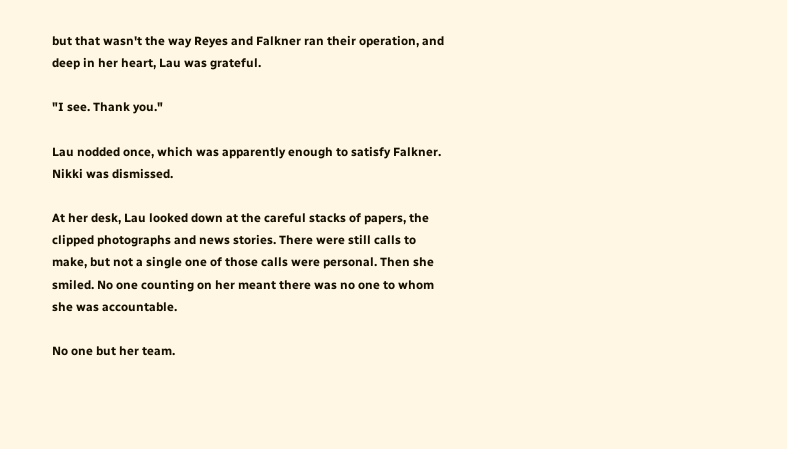but that wasn't the way Reyes and Falkner ran their operation, and deep in her heart, Lau was grateful.

"I see. Thank you."

Lau nodded once, which was apparently enough to satisfy Falkner. Nikki was dismissed.

At her desk, Lau looked down at the careful stacks of papers, the clipped photographs and news stories. There were still calls to make, but not a single one of those calls were personal. Then she smiled. No one counting on her meant there was no one to whom she was accountable.

No one but her team.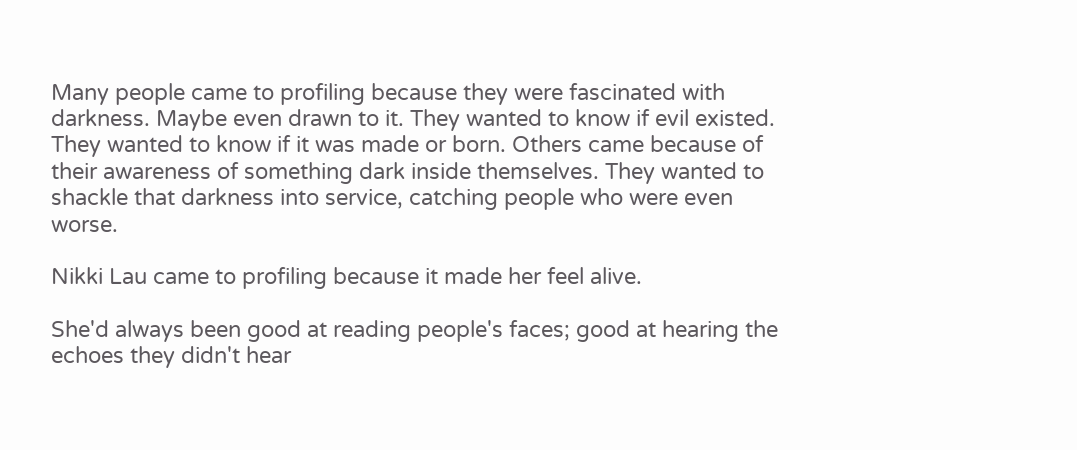Many people came to profiling because they were fascinated with darkness. Maybe even drawn to it. They wanted to know if evil existed. They wanted to know if it was made or born. Others came because of their awareness of something dark inside themselves. They wanted to shackle that darkness into service, catching people who were even worse.

Nikki Lau came to profiling because it made her feel alive.

She'd always been good at reading people's faces; good at hearing the echoes they didn't hear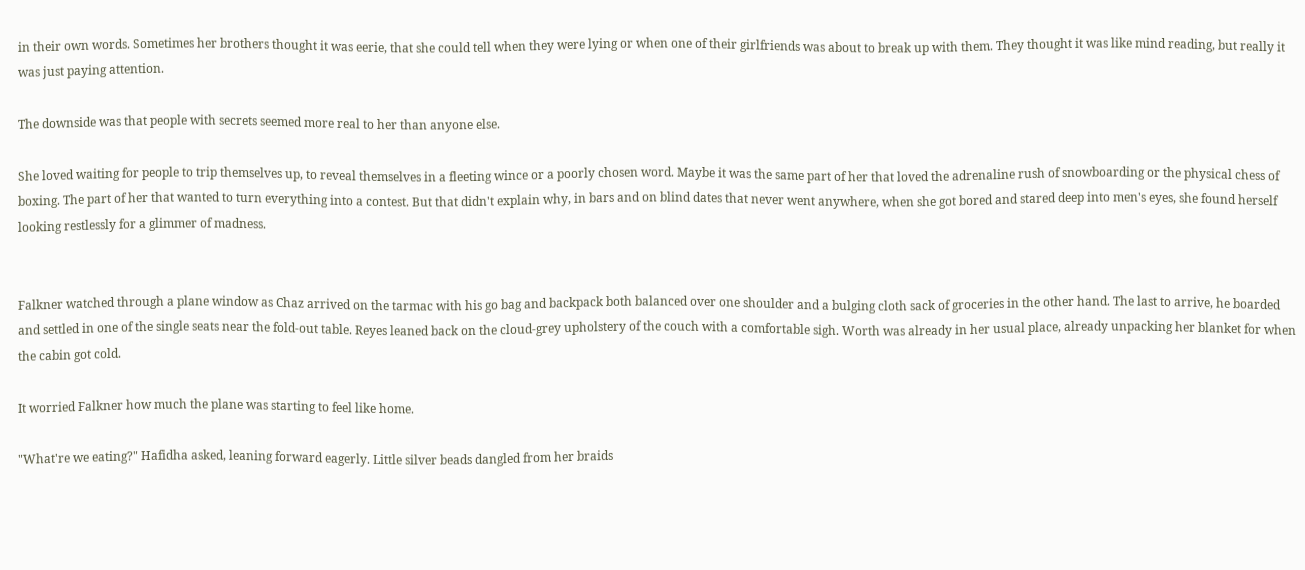in their own words. Sometimes her brothers thought it was eerie, that she could tell when they were lying or when one of their girlfriends was about to break up with them. They thought it was like mind reading, but really it was just paying attention.

The downside was that people with secrets seemed more real to her than anyone else.

She loved waiting for people to trip themselves up, to reveal themselves in a fleeting wince or a poorly chosen word. Maybe it was the same part of her that loved the adrenaline rush of snowboarding or the physical chess of boxing. The part of her that wanted to turn everything into a contest. But that didn't explain why, in bars and on blind dates that never went anywhere, when she got bored and stared deep into men's eyes, she found herself looking restlessly for a glimmer of madness.


Falkner watched through a plane window as Chaz arrived on the tarmac with his go bag and backpack both balanced over one shoulder and a bulging cloth sack of groceries in the other hand. The last to arrive, he boarded and settled in one of the single seats near the fold-out table. Reyes leaned back on the cloud-grey upholstery of the couch with a comfortable sigh. Worth was already in her usual place, already unpacking her blanket for when the cabin got cold.

It worried Falkner how much the plane was starting to feel like home.

"What're we eating?" Hafidha asked, leaning forward eagerly. Little silver beads dangled from her braids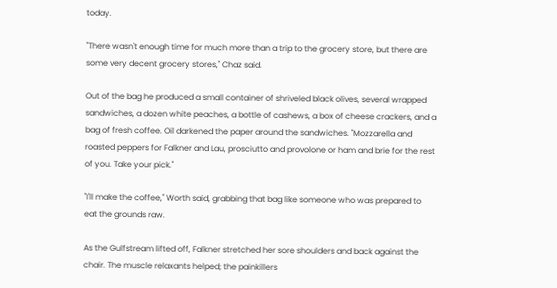today.

"There wasn't enough time for much more than a trip to the grocery store, but there are some very decent grocery stores," Chaz said.

Out of the bag he produced a small container of shriveled black olives, several wrapped sandwiches, a dozen white peaches, a bottle of cashews, a box of cheese crackers, and a bag of fresh coffee. Oil darkened the paper around the sandwiches. "Mozzarella and roasted peppers for Falkner and Lau, prosciutto and provolone or ham and brie for the rest of you. Take your pick."

"I'll make the coffee," Worth said, grabbing that bag like someone who was prepared to eat the grounds raw.

As the Gulfstream lifted off, Falkner stretched her sore shoulders and back against the chair. The muscle relaxants helped; the painkillers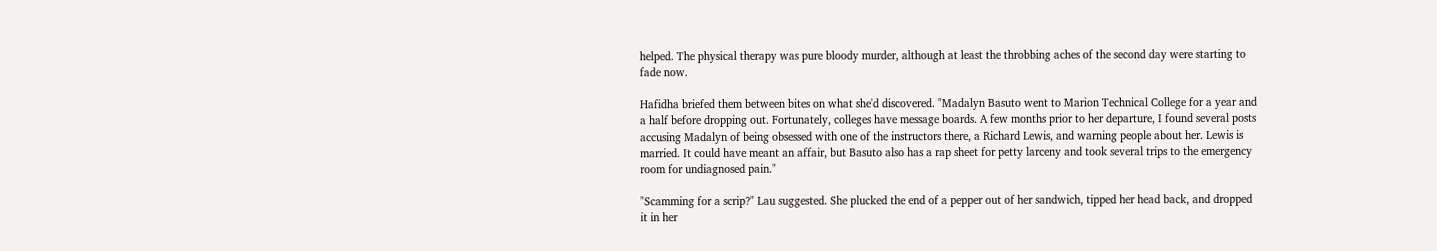helped. The physical therapy was pure bloody murder, although at least the throbbing aches of the second day were starting to fade now.

Hafidha briefed them between bites on what she'd discovered. "Madalyn Basuto went to Marion Technical College for a year and a half before dropping out. Fortunately, colleges have message boards. A few months prior to her departure, I found several posts accusing Madalyn of being obsessed with one of the instructors there, a Richard Lewis, and warning people about her. Lewis is married. It could have meant an affair, but Basuto also has a rap sheet for petty larceny and took several trips to the emergency room for undiagnosed pain."

"Scamming for a scrip?" Lau suggested. She plucked the end of a pepper out of her sandwich, tipped her head back, and dropped it in her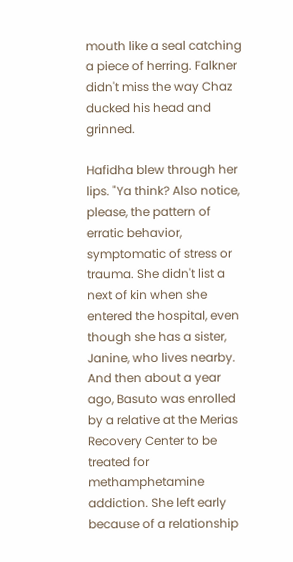mouth like a seal catching a piece of herring. Falkner didn't miss the way Chaz ducked his head and grinned.

Hafidha blew through her lips. "Ya think? Also notice, please, the pattern of erratic behavior, symptomatic of stress or trauma. She didn't list a next of kin when she entered the hospital, even though she has a sister, Janine, who lives nearby. And then about a year ago, Basuto was enrolled by a relative at the Merias Recovery Center to be treated for methamphetamine addiction. She left early because of a relationship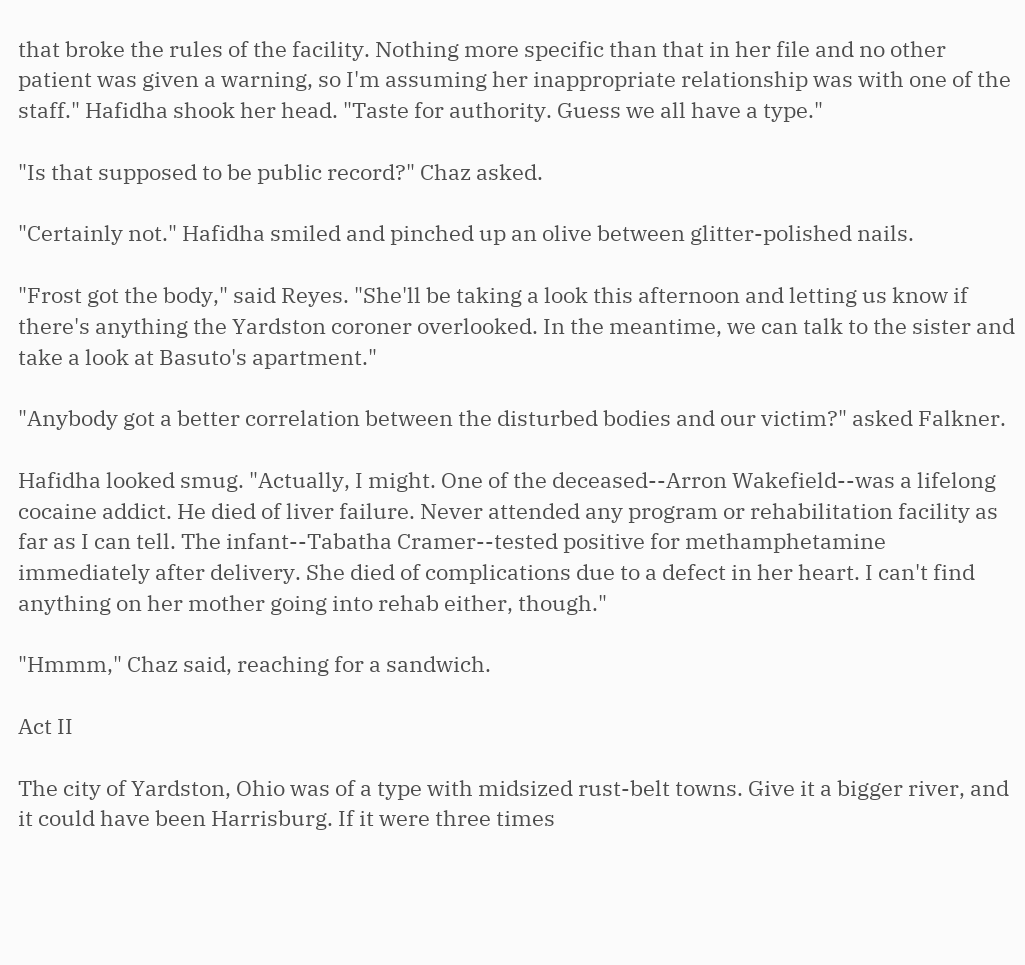that broke the rules of the facility. Nothing more specific than that in her file and no other patient was given a warning, so I'm assuming her inappropriate relationship was with one of the staff." Hafidha shook her head. "Taste for authority. Guess we all have a type."

"Is that supposed to be public record?" Chaz asked.

"Certainly not." Hafidha smiled and pinched up an olive between glitter-polished nails.

"Frost got the body," said Reyes. "She'll be taking a look this afternoon and letting us know if there's anything the Yardston coroner overlooked. In the meantime, we can talk to the sister and take a look at Basuto's apartment."

"Anybody got a better correlation between the disturbed bodies and our victim?" asked Falkner.

Hafidha looked smug. "Actually, I might. One of the deceased--Arron Wakefield--was a lifelong cocaine addict. He died of liver failure. Never attended any program or rehabilitation facility as far as I can tell. The infant--Tabatha Cramer--tested positive for methamphetamine immediately after delivery. She died of complications due to a defect in her heart. I can't find anything on her mother going into rehab either, though."

"Hmmm," Chaz said, reaching for a sandwich.

Act II

The city of Yardston, Ohio was of a type with midsized rust-belt towns. Give it a bigger river, and it could have been Harrisburg. If it were three times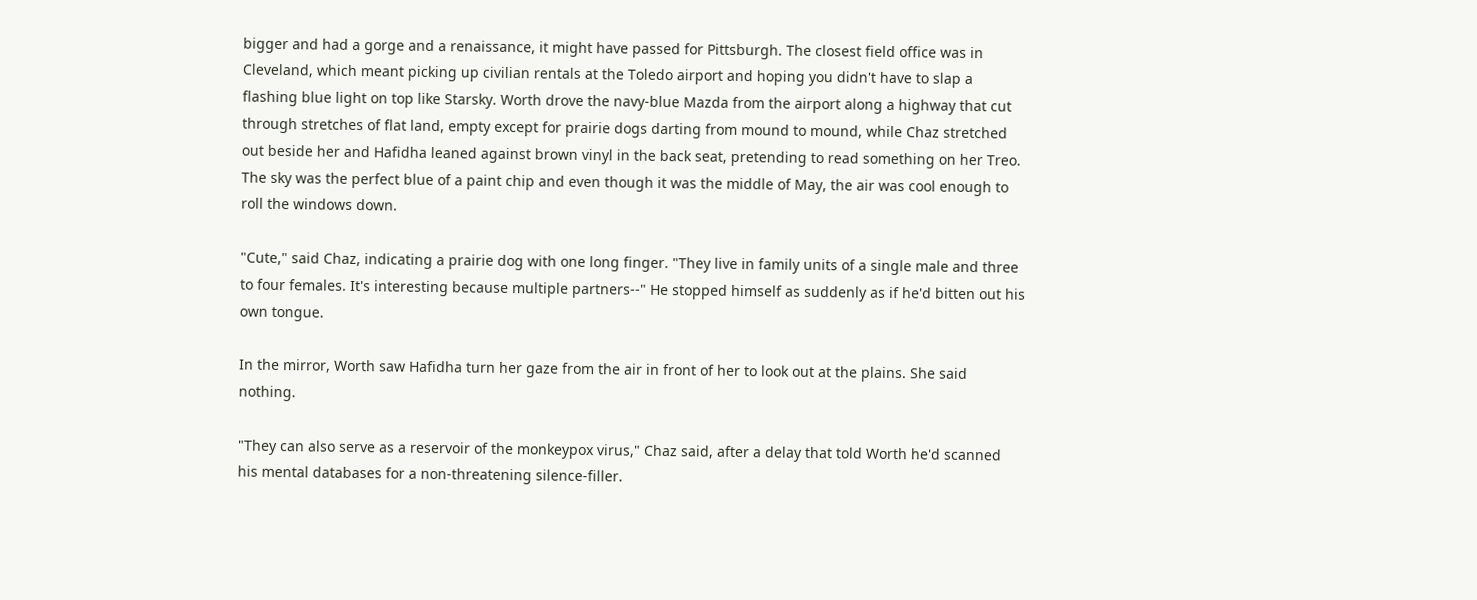bigger and had a gorge and a renaissance, it might have passed for Pittsburgh. The closest field office was in Cleveland, which meant picking up civilian rentals at the Toledo airport and hoping you didn't have to slap a flashing blue light on top like Starsky. Worth drove the navy-blue Mazda from the airport along a highway that cut through stretches of flat land, empty except for prairie dogs darting from mound to mound, while Chaz stretched out beside her and Hafidha leaned against brown vinyl in the back seat, pretending to read something on her Treo. The sky was the perfect blue of a paint chip and even though it was the middle of May, the air was cool enough to roll the windows down.

"Cute," said Chaz, indicating a prairie dog with one long finger. "They live in family units of a single male and three to four females. It's interesting because multiple partners--" He stopped himself as suddenly as if he'd bitten out his own tongue.

In the mirror, Worth saw Hafidha turn her gaze from the air in front of her to look out at the plains. She said nothing.

"They can also serve as a reservoir of the monkeypox virus," Chaz said, after a delay that told Worth he'd scanned his mental databases for a non-threatening silence-filler.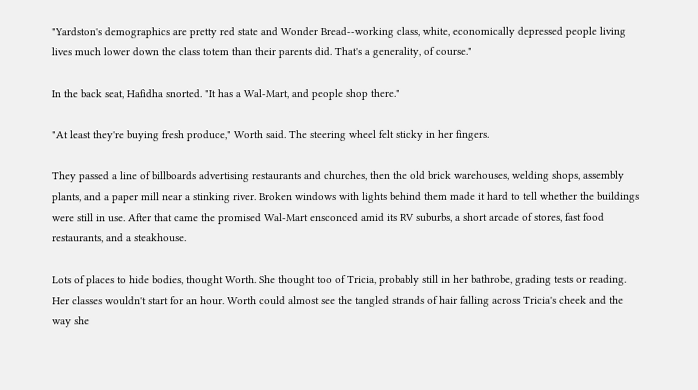"Yardston's demographics are pretty red state and Wonder Bread--working class, white, economically depressed people living lives much lower down the class totem than their parents did. That's a generality, of course."

In the back seat, Hafidha snorted. "It has a Wal-Mart, and people shop there."

"At least they're buying fresh produce," Worth said. The steering wheel felt sticky in her fingers.

They passed a line of billboards advertising restaurants and churches, then the old brick warehouses, welding shops, assembly plants, and a paper mill near a stinking river. Broken windows with lights behind them made it hard to tell whether the buildings were still in use. After that came the promised Wal-Mart ensconced amid its RV suburbs, a short arcade of stores, fast food restaurants, and a steakhouse.

Lots of places to hide bodies, thought Worth. She thought too of Tricia, probably still in her bathrobe, grading tests or reading. Her classes wouldn't start for an hour. Worth could almost see the tangled strands of hair falling across Tricia's cheek and the way she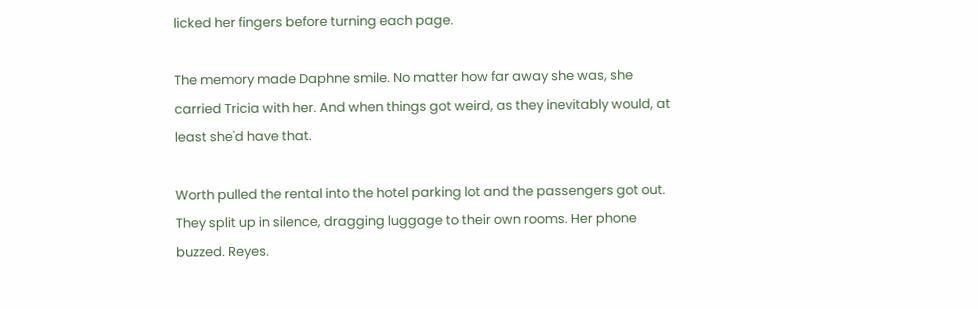licked her fingers before turning each page.

The memory made Daphne smile. No matter how far away she was, she carried Tricia with her. And when things got weird, as they inevitably would, at least she'd have that.

Worth pulled the rental into the hotel parking lot and the passengers got out. They split up in silence, dragging luggage to their own rooms. Her phone buzzed. Reyes.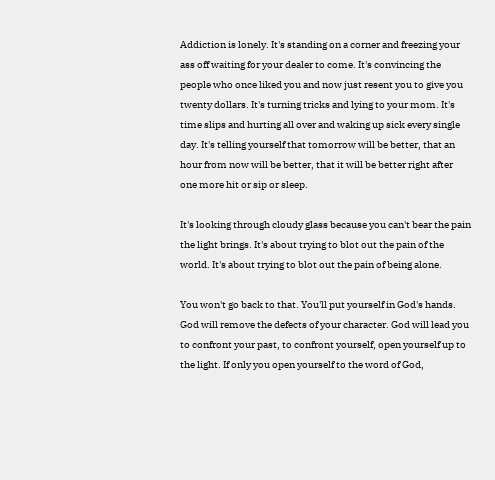Addiction is lonely. It's standing on a corner and freezing your ass off waiting for your dealer to come. It's convincing the people who once liked you and now just resent you to give you twenty dollars. It's turning tricks and lying to your mom. It's time slips and hurting all over and waking up sick every single day. It's telling yourself that tomorrow will be better, that an hour from now will be better, that it will be better right after one more hit or sip or sleep.

It's looking through cloudy glass because you can't bear the pain the light brings. It's about trying to blot out the pain of the world. It's about trying to blot out the pain of being alone.

You won't go back to that. You'll put yourself in God's hands. God will remove the defects of your character. God will lead you to confront your past, to confront yourself, open yourself up to the light. If only you open yourself to the word of God,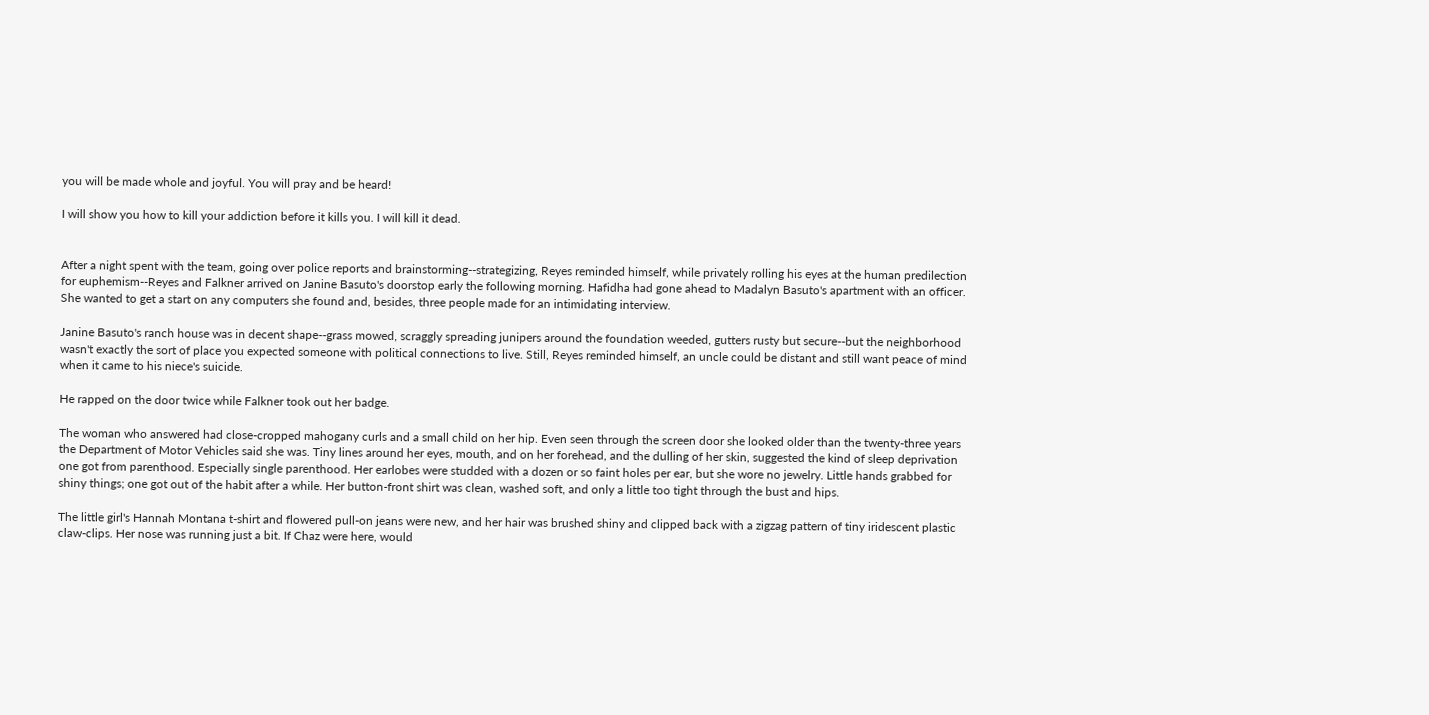you will be made whole and joyful. You will pray and be heard!

I will show you how to kill your addiction before it kills you. I will kill it dead.


After a night spent with the team, going over police reports and brainstorming--strategizing, Reyes reminded himself, while privately rolling his eyes at the human predilection for euphemism--Reyes and Falkner arrived on Janine Basuto's doorstop early the following morning. Hafidha had gone ahead to Madalyn Basuto's apartment with an officer. She wanted to get a start on any computers she found and, besides, three people made for an intimidating interview.

Janine Basuto's ranch house was in decent shape--grass mowed, scraggly spreading junipers around the foundation weeded, gutters rusty but secure--but the neighborhood wasn't exactly the sort of place you expected someone with political connections to live. Still, Reyes reminded himself, an uncle could be distant and still want peace of mind when it came to his niece's suicide.

He rapped on the door twice while Falkner took out her badge.

The woman who answered had close-cropped mahogany curls and a small child on her hip. Even seen through the screen door she looked older than the twenty-three years the Department of Motor Vehicles said she was. Tiny lines around her eyes, mouth, and on her forehead, and the dulling of her skin, suggested the kind of sleep deprivation one got from parenthood. Especially single parenthood. Her earlobes were studded with a dozen or so faint holes per ear, but she wore no jewelry. Little hands grabbed for shiny things; one got out of the habit after a while. Her button-front shirt was clean, washed soft, and only a little too tight through the bust and hips.

The little girl's Hannah Montana t-shirt and flowered pull-on jeans were new, and her hair was brushed shiny and clipped back with a zigzag pattern of tiny iridescent plastic claw-clips. Her nose was running just a bit. If Chaz were here, would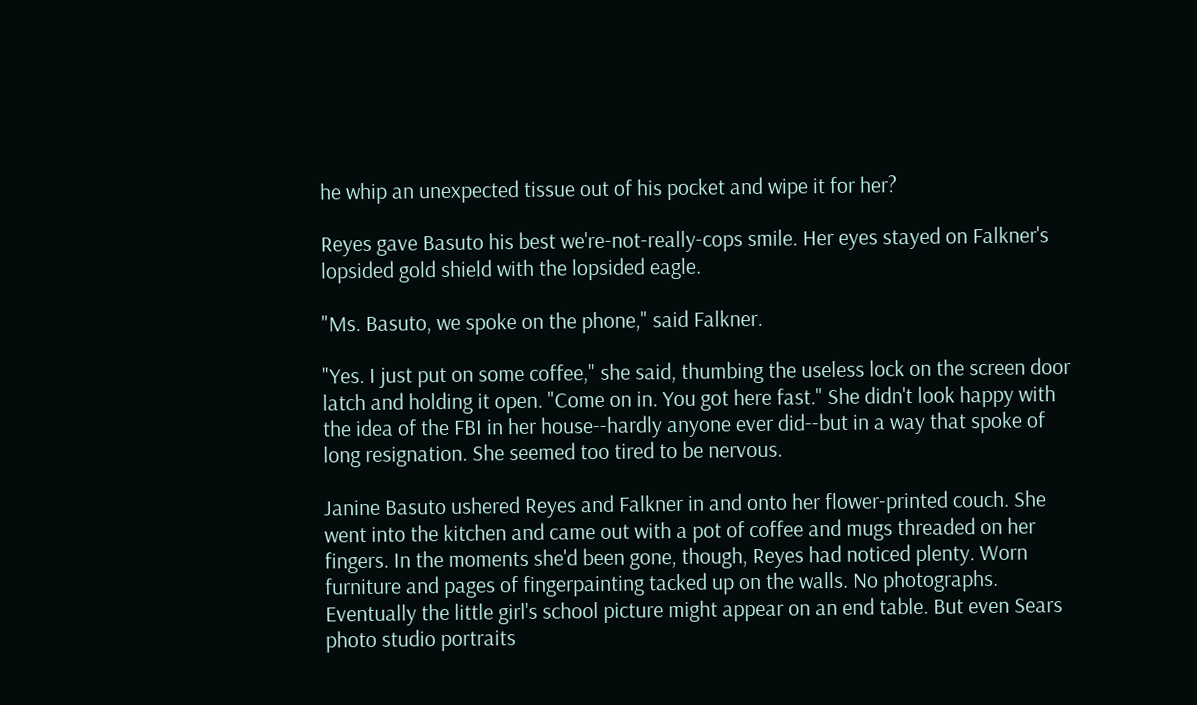he whip an unexpected tissue out of his pocket and wipe it for her?

Reyes gave Basuto his best we're-not-really-cops smile. Her eyes stayed on Falkner's lopsided gold shield with the lopsided eagle.

"Ms. Basuto, we spoke on the phone," said Falkner.

"Yes. I just put on some coffee," she said, thumbing the useless lock on the screen door latch and holding it open. "Come on in. You got here fast." She didn't look happy with the idea of the FBI in her house--hardly anyone ever did--but in a way that spoke of long resignation. She seemed too tired to be nervous.

Janine Basuto ushered Reyes and Falkner in and onto her flower-printed couch. She went into the kitchen and came out with a pot of coffee and mugs threaded on her fingers. In the moments she'd been gone, though, Reyes had noticed plenty. Worn furniture and pages of fingerpainting tacked up on the walls. No photographs. Eventually the little girl's school picture might appear on an end table. But even Sears photo studio portraits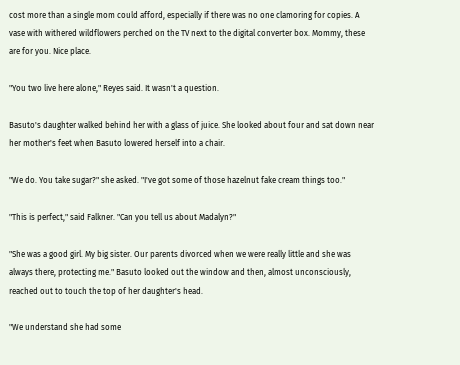cost more than a single mom could afford, especially if there was no one clamoring for copies. A vase with withered wildflowers perched on the TV next to the digital converter box. Mommy, these are for you. Nice place.

"You two live here alone," Reyes said. It wasn't a question.

Basuto's daughter walked behind her with a glass of juice. She looked about four and sat down near her mother's feet when Basuto lowered herself into a chair.

"We do. You take sugar?" she asked. "I've got some of those hazelnut fake cream things too."

"This is perfect," said Falkner. "Can you tell us about Madalyn?"

"She was a good girl. My big sister. Our parents divorced when we were really little and she was always there, protecting me." Basuto looked out the window and then, almost unconsciously, reached out to touch the top of her daughter's head.

"We understand she had some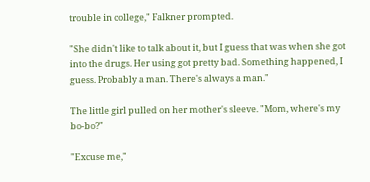trouble in college," Falkner prompted.

"She didn't like to talk about it, but I guess that was when she got into the drugs. Her using got pretty bad. Something happened, I guess. Probably a man. There's always a man."

The little girl pulled on her mother's sleeve. "Mom, where's my bo-bo?"

"Excuse me,"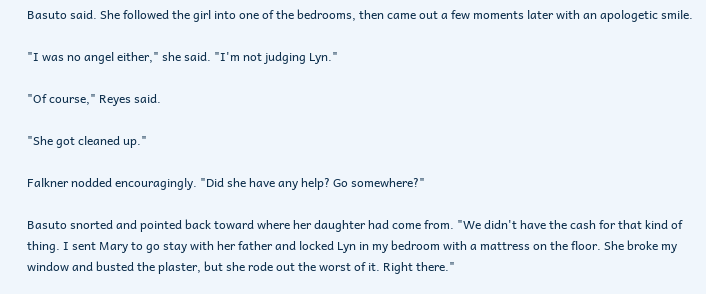Basuto said. She followed the girl into one of the bedrooms, then came out a few moments later with an apologetic smile.

"I was no angel either," she said. "I'm not judging Lyn."

"Of course," Reyes said.

"She got cleaned up."

Falkner nodded encouragingly. "Did she have any help? Go somewhere?"

Basuto snorted and pointed back toward where her daughter had come from. "We didn't have the cash for that kind of thing. I sent Mary to go stay with her father and locked Lyn in my bedroom with a mattress on the floor. She broke my window and busted the plaster, but she rode out the worst of it. Right there."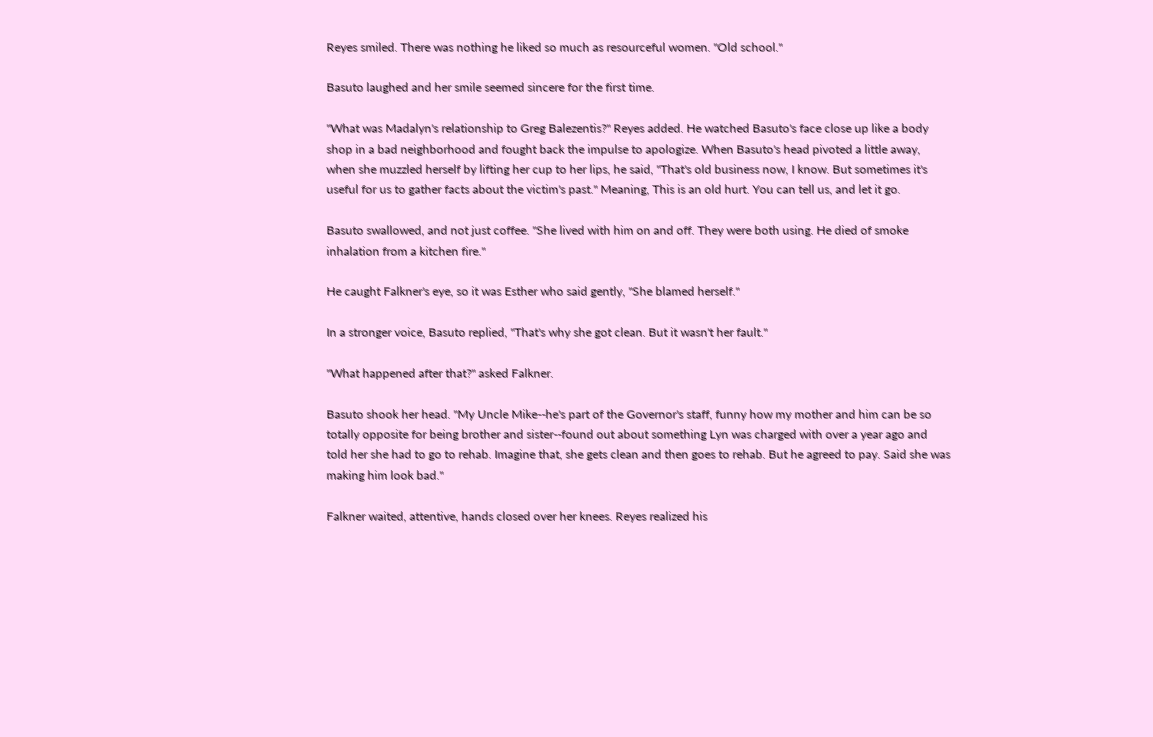Reyes smiled. There was nothing he liked so much as resourceful women. "Old school."

Basuto laughed and her smile seemed sincere for the first time.

"What was Madalyn's relationship to Greg Balezentis?" Reyes added. He watched Basuto's face close up like a body shop in a bad neighborhood and fought back the impulse to apologize. When Basuto's head pivoted a little away, when she muzzled herself by lifting her cup to her lips, he said, "That's old business now, I know. But sometimes it's useful for us to gather facts about the victim's past." Meaning, This is an old hurt. You can tell us, and let it go.

Basuto swallowed, and not just coffee. "She lived with him on and off. They were both using. He died of smoke inhalation from a kitchen fire."

He caught Falkner's eye, so it was Esther who said gently, "She blamed herself."

In a stronger voice, Basuto replied, "That's why she got clean. But it wasn't her fault."

"What happened after that?" asked Falkner.

Basuto shook her head. "My Uncle Mike--he's part of the Governor's staff, funny how my mother and him can be so totally opposite for being brother and sister--found out about something Lyn was charged with over a year ago and told her she had to go to rehab. Imagine that, she gets clean and then goes to rehab. But he agreed to pay. Said she was making him look bad."

Falkner waited, attentive, hands closed over her knees. Reyes realized his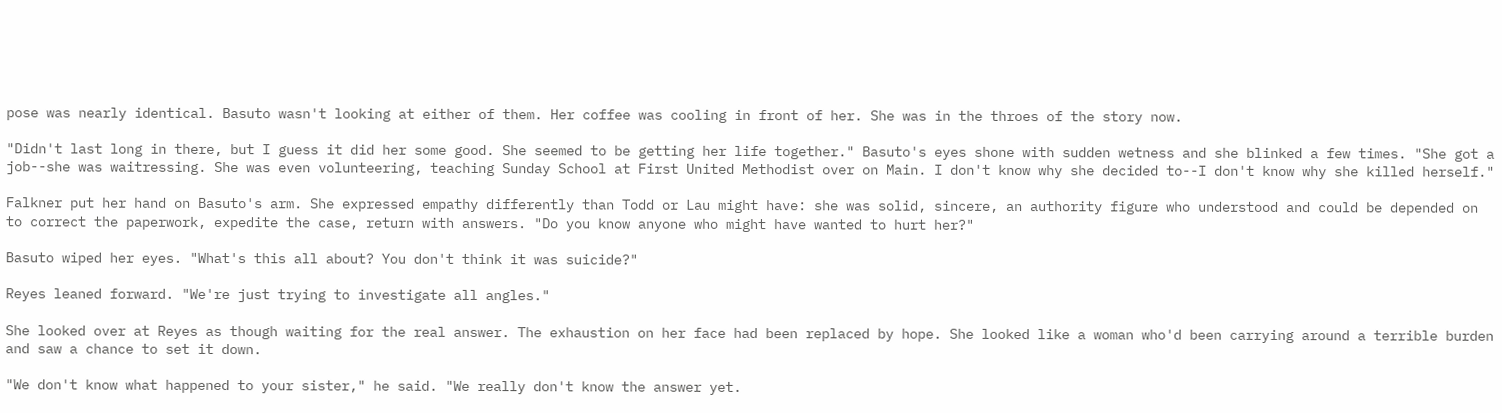pose was nearly identical. Basuto wasn't looking at either of them. Her coffee was cooling in front of her. She was in the throes of the story now.

"Didn't last long in there, but I guess it did her some good. She seemed to be getting her life together." Basuto's eyes shone with sudden wetness and she blinked a few times. "She got a job--she was waitressing. She was even volunteering, teaching Sunday School at First United Methodist over on Main. I don't know why she decided to--I don't know why she killed herself."

Falkner put her hand on Basuto's arm. She expressed empathy differently than Todd or Lau might have: she was solid, sincere, an authority figure who understood and could be depended on to correct the paperwork, expedite the case, return with answers. "Do you know anyone who might have wanted to hurt her?"

Basuto wiped her eyes. "What's this all about? You don't think it was suicide?"

Reyes leaned forward. "We're just trying to investigate all angles."

She looked over at Reyes as though waiting for the real answer. The exhaustion on her face had been replaced by hope. She looked like a woman who'd been carrying around a terrible burden and saw a chance to set it down.

"We don't know what happened to your sister," he said. "We really don't know the answer yet.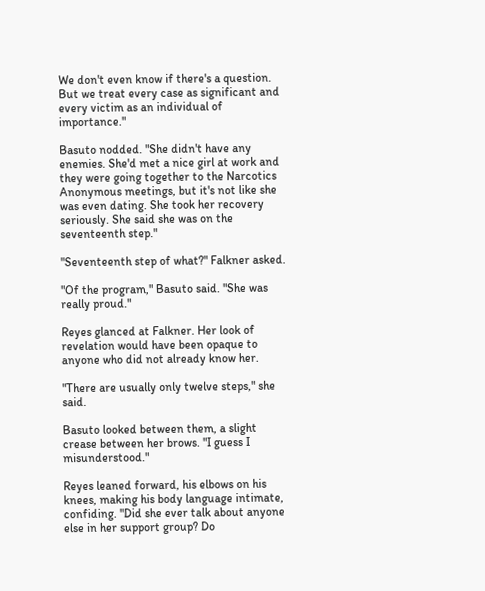We don't even know if there's a question. But we treat every case as significant and every victim as an individual of importance."

Basuto nodded. "She didn't have any enemies. She'd met a nice girl at work and they were going together to the Narcotics Anonymous meetings, but it's not like she was even dating. She took her recovery seriously. She said she was on the seventeenth step."

"Seventeenth step of what?" Falkner asked.

"Of the program," Basuto said. "She was really proud."

Reyes glanced at Falkner. Her look of revelation would have been opaque to anyone who did not already know her.

"There are usually only twelve steps," she said.

Basuto looked between them, a slight crease between her brows. "I guess I misunderstood."

Reyes leaned forward, his elbows on his knees, making his body language intimate, confiding. "Did she ever talk about anyone else in her support group? Do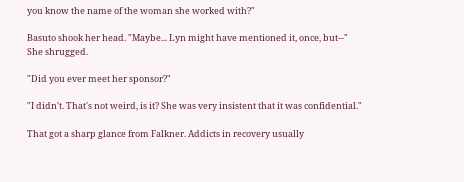you know the name of the woman she worked with?"

Basuto shook her head. "Maybe... Lyn might have mentioned it, once, but--" She shrugged.

"Did you ever meet her sponsor?"

"I didn't. That's not weird, is it? She was very insistent that it was confidential."

That got a sharp glance from Falkner. Addicts in recovery usually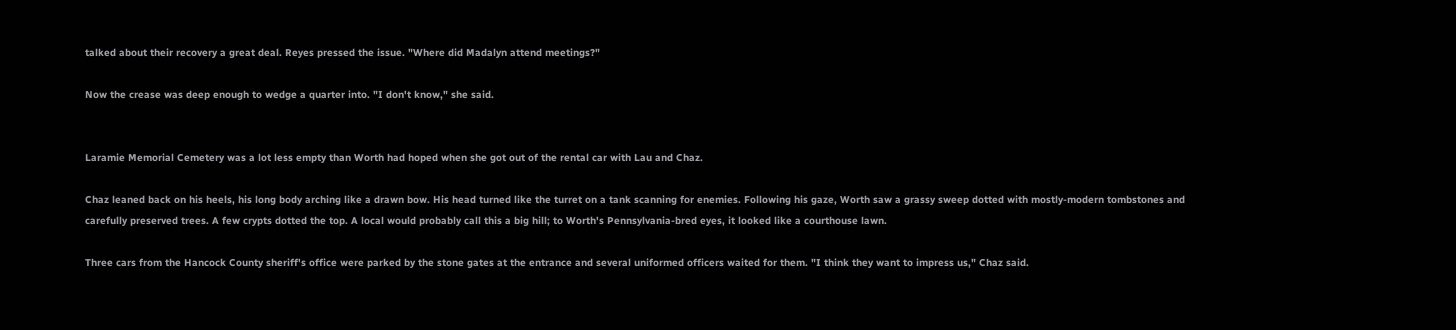talked about their recovery a great deal. Reyes pressed the issue. "Where did Madalyn attend meetings?"

Now the crease was deep enough to wedge a quarter into. "I don't know," she said.


Laramie Memorial Cemetery was a lot less empty than Worth had hoped when she got out of the rental car with Lau and Chaz.

Chaz leaned back on his heels, his long body arching like a drawn bow. His head turned like the turret on a tank scanning for enemies. Following his gaze, Worth saw a grassy sweep dotted with mostly-modern tombstones and carefully preserved trees. A few crypts dotted the top. A local would probably call this a big hill; to Worth's Pennsylvania-bred eyes, it looked like a courthouse lawn.

Three cars from the Hancock County sheriff's office were parked by the stone gates at the entrance and several uniformed officers waited for them. "I think they want to impress us," Chaz said.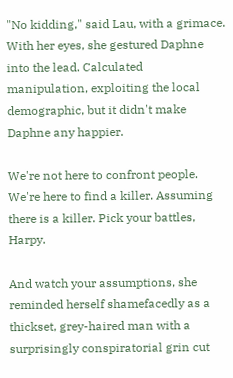"No kidding," said Lau, with a grimace. With her eyes, she gestured Daphne into the lead. Calculated manipulation, exploiting the local demographic, but it didn't make Daphne any happier.

We're not here to confront people. We're here to find a killer. Assuming there is a killer. Pick your battles, Harpy.

And watch your assumptions, she reminded herself shamefacedly as a thickset, grey-haired man with a surprisingly conspiratorial grin cut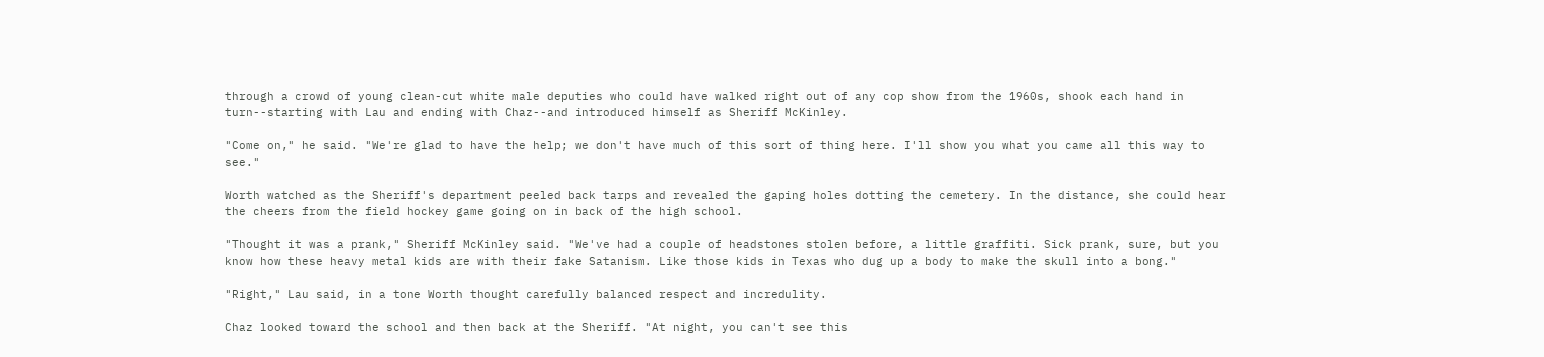through a crowd of young clean-cut white male deputies who could have walked right out of any cop show from the 1960s, shook each hand in turn--starting with Lau and ending with Chaz--and introduced himself as Sheriff McKinley.

"Come on," he said. "We're glad to have the help; we don't have much of this sort of thing here. I'll show you what you came all this way to see."

Worth watched as the Sheriff's department peeled back tarps and revealed the gaping holes dotting the cemetery. In the distance, she could hear the cheers from the field hockey game going on in back of the high school.

"Thought it was a prank," Sheriff McKinley said. "We've had a couple of headstones stolen before, a little graffiti. Sick prank, sure, but you know how these heavy metal kids are with their fake Satanism. Like those kids in Texas who dug up a body to make the skull into a bong."

"Right," Lau said, in a tone Worth thought carefully balanced respect and incredulity.

Chaz looked toward the school and then back at the Sheriff. "At night, you can't see this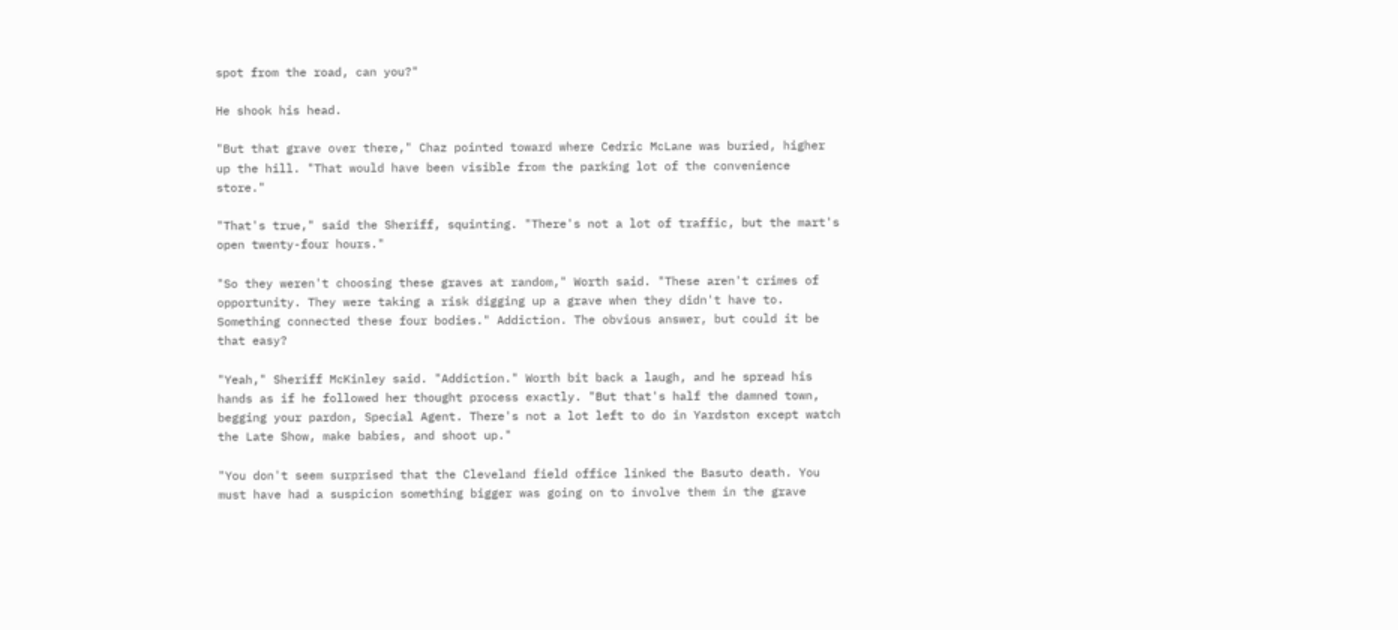spot from the road, can you?"

He shook his head.

"But that grave over there," Chaz pointed toward where Cedric McLane was buried, higher up the hill. "That would have been visible from the parking lot of the convenience store."

"That's true," said the Sheriff, squinting. "There's not a lot of traffic, but the mart's open twenty-four hours."

"So they weren't choosing these graves at random," Worth said. "These aren't crimes of opportunity. They were taking a risk digging up a grave when they didn't have to. Something connected these four bodies." Addiction. The obvious answer, but could it be that easy?

"Yeah," Sheriff McKinley said. "Addiction." Worth bit back a laugh, and he spread his hands as if he followed her thought process exactly. "But that's half the damned town, begging your pardon, Special Agent. There's not a lot left to do in Yardston except watch the Late Show, make babies, and shoot up."

"You don't seem surprised that the Cleveland field office linked the Basuto death. You must have had a suspicion something bigger was going on to involve them in the grave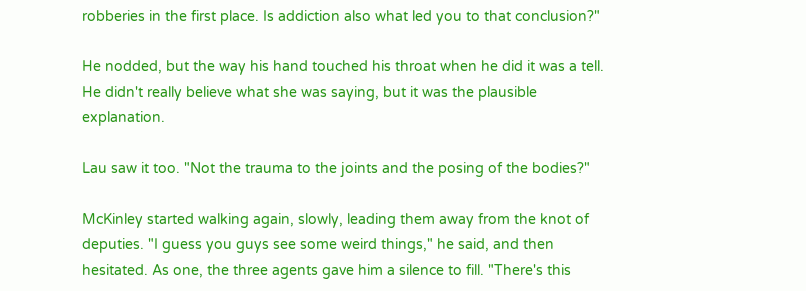robberies in the first place. Is addiction also what led you to that conclusion?"

He nodded, but the way his hand touched his throat when he did it was a tell. He didn't really believe what she was saying, but it was the plausible explanation.

Lau saw it too. "Not the trauma to the joints and the posing of the bodies?"

McKinley started walking again, slowly, leading them away from the knot of deputies. "I guess you guys see some weird things," he said, and then hesitated. As one, the three agents gave him a silence to fill. "There's this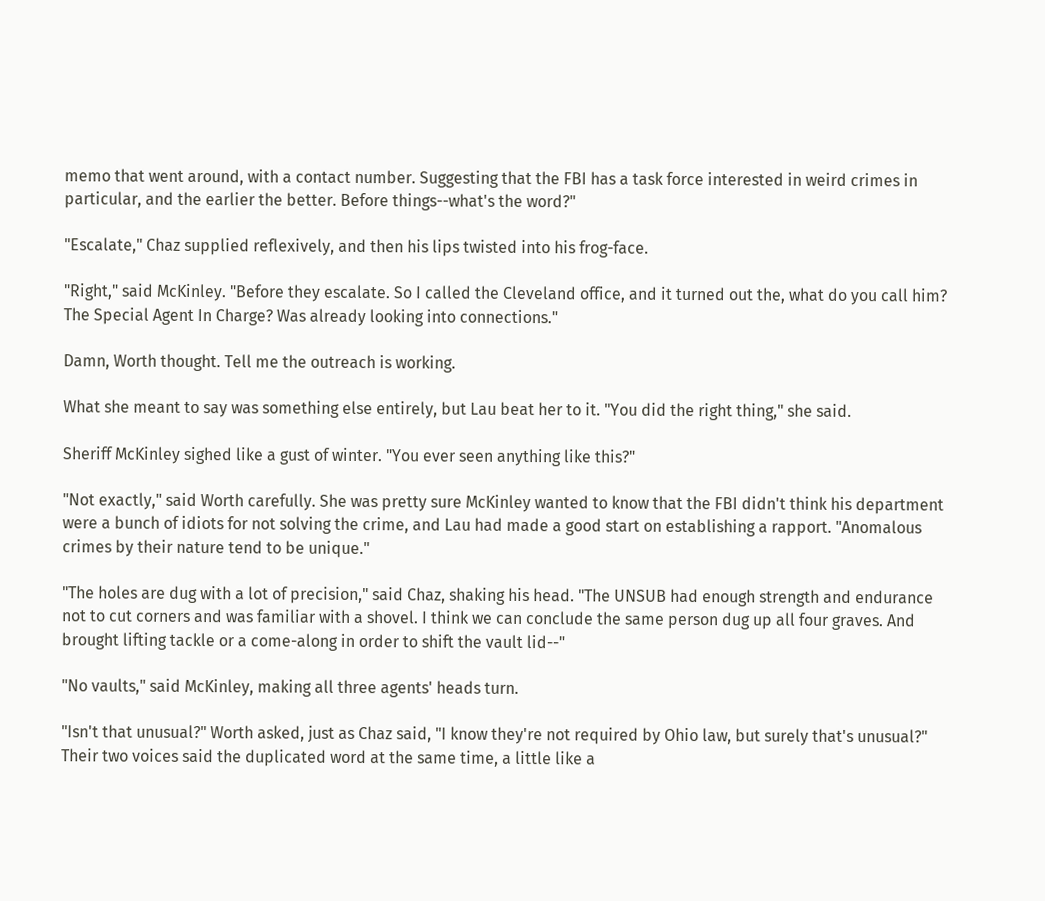memo that went around, with a contact number. Suggesting that the FBI has a task force interested in weird crimes in particular, and the earlier the better. Before things--what's the word?"

"Escalate," Chaz supplied reflexively, and then his lips twisted into his frog-face.

"Right," said McKinley. "Before they escalate. So I called the Cleveland office, and it turned out the, what do you call him? The Special Agent In Charge? Was already looking into connections."

Damn, Worth thought. Tell me the outreach is working.

What she meant to say was something else entirely, but Lau beat her to it. "You did the right thing," she said.

Sheriff McKinley sighed like a gust of winter. "You ever seen anything like this?"

"Not exactly," said Worth carefully. She was pretty sure McKinley wanted to know that the FBI didn't think his department were a bunch of idiots for not solving the crime, and Lau had made a good start on establishing a rapport. "Anomalous crimes by their nature tend to be unique."

"The holes are dug with a lot of precision," said Chaz, shaking his head. "The UNSUB had enough strength and endurance not to cut corners and was familiar with a shovel. I think we can conclude the same person dug up all four graves. And brought lifting tackle or a come-along in order to shift the vault lid--"

"No vaults," said McKinley, making all three agents' heads turn.

"Isn't that unusual?" Worth asked, just as Chaz said, "I know they're not required by Ohio law, but surely that's unusual?" Their two voices said the duplicated word at the same time, a little like a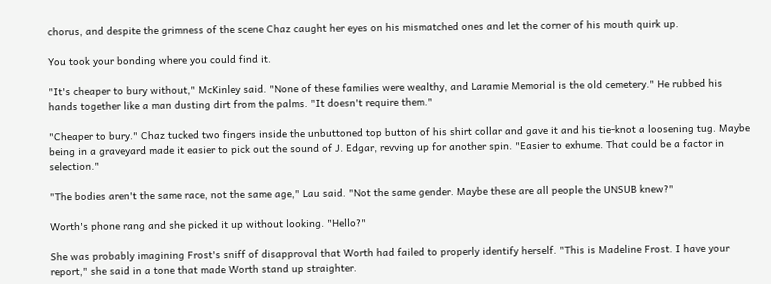chorus, and despite the grimness of the scene Chaz caught her eyes on his mismatched ones and let the corner of his mouth quirk up.

You took your bonding where you could find it.

"It's cheaper to bury without," McKinley said. "None of these families were wealthy, and Laramie Memorial is the old cemetery." He rubbed his hands together like a man dusting dirt from the palms. "It doesn't require them."

"Cheaper to bury." Chaz tucked two fingers inside the unbuttoned top button of his shirt collar and gave it and his tie-knot a loosening tug. Maybe being in a graveyard made it easier to pick out the sound of J. Edgar, revving up for another spin. "Easier to exhume. That could be a factor in selection."

"The bodies aren't the same race, not the same age," Lau said. "Not the same gender. Maybe these are all people the UNSUB knew?"

Worth's phone rang and she picked it up without looking. "Hello?"

She was probably imagining Frost's sniff of disapproval that Worth had failed to properly identify herself. "This is Madeline Frost. I have your report," she said in a tone that made Worth stand up straighter.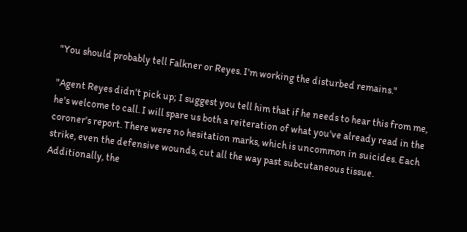"You should probably tell Falkner or Reyes. I'm working the disturbed remains."

"Agent Reyes didn't pick up; I suggest you tell him that if he needs to hear this from me, he's welcome to call. I will spare us both a reiteration of what you've already read in the coroner's report. There were no hesitation marks, which is uncommon in suicides. Each strike, even the defensive wounds, cut all the way past subcutaneous tissue. Additionally, the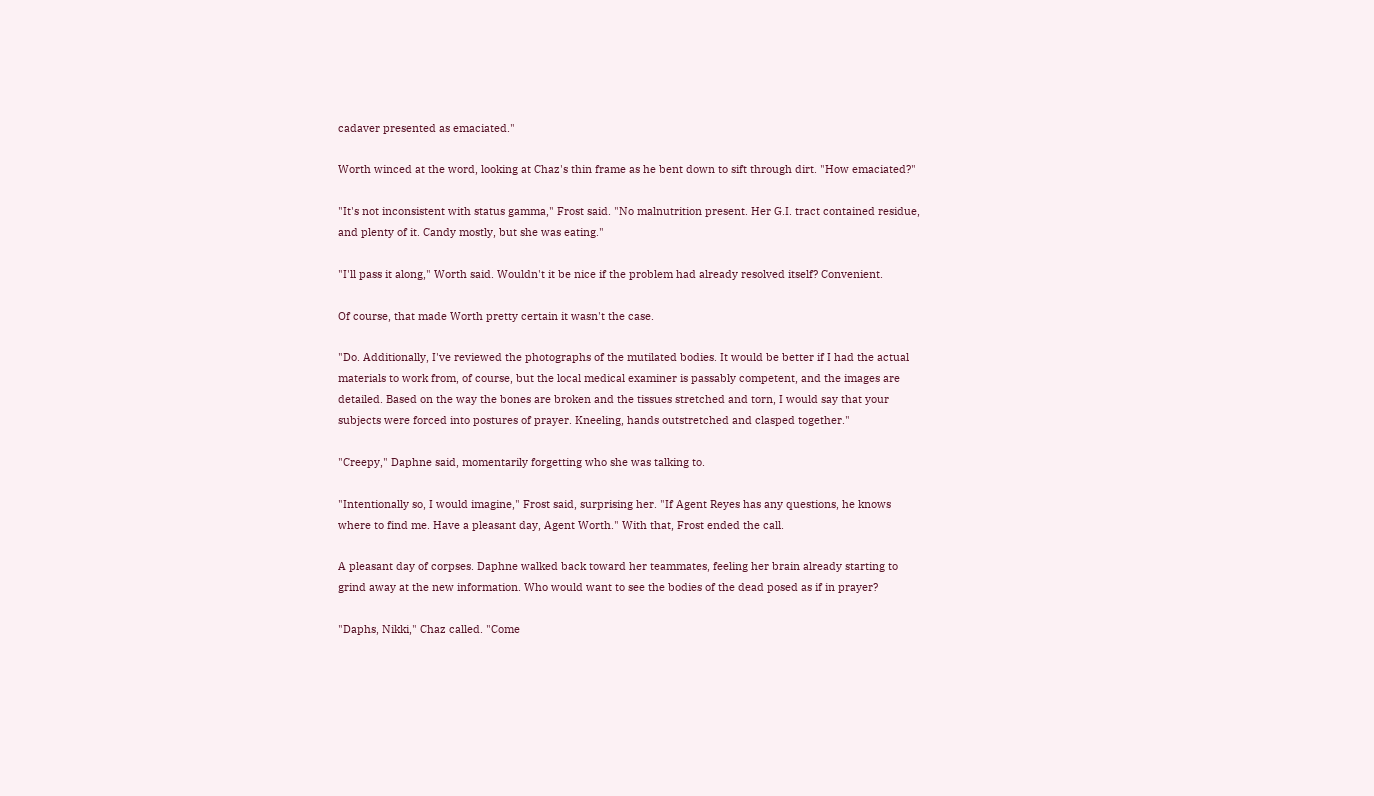cadaver presented as emaciated."

Worth winced at the word, looking at Chaz's thin frame as he bent down to sift through dirt. "How emaciated?"

"It's not inconsistent with status gamma," Frost said. "No malnutrition present. Her G.I. tract contained residue, and plenty of it. Candy mostly, but she was eating."

"I'll pass it along," Worth said. Wouldn't it be nice if the problem had already resolved itself? Convenient.

Of course, that made Worth pretty certain it wasn't the case.

"Do. Additionally, I've reviewed the photographs of the mutilated bodies. It would be better if I had the actual materials to work from, of course, but the local medical examiner is passably competent, and the images are detailed. Based on the way the bones are broken and the tissues stretched and torn, I would say that your subjects were forced into postures of prayer. Kneeling, hands outstretched and clasped together."

"Creepy," Daphne said, momentarily forgetting who she was talking to.

"Intentionally so, I would imagine," Frost said, surprising her. "If Agent Reyes has any questions, he knows where to find me. Have a pleasant day, Agent Worth." With that, Frost ended the call.

A pleasant day of corpses. Daphne walked back toward her teammates, feeling her brain already starting to grind away at the new information. Who would want to see the bodies of the dead posed as if in prayer?

"Daphs, Nikki," Chaz called. "Come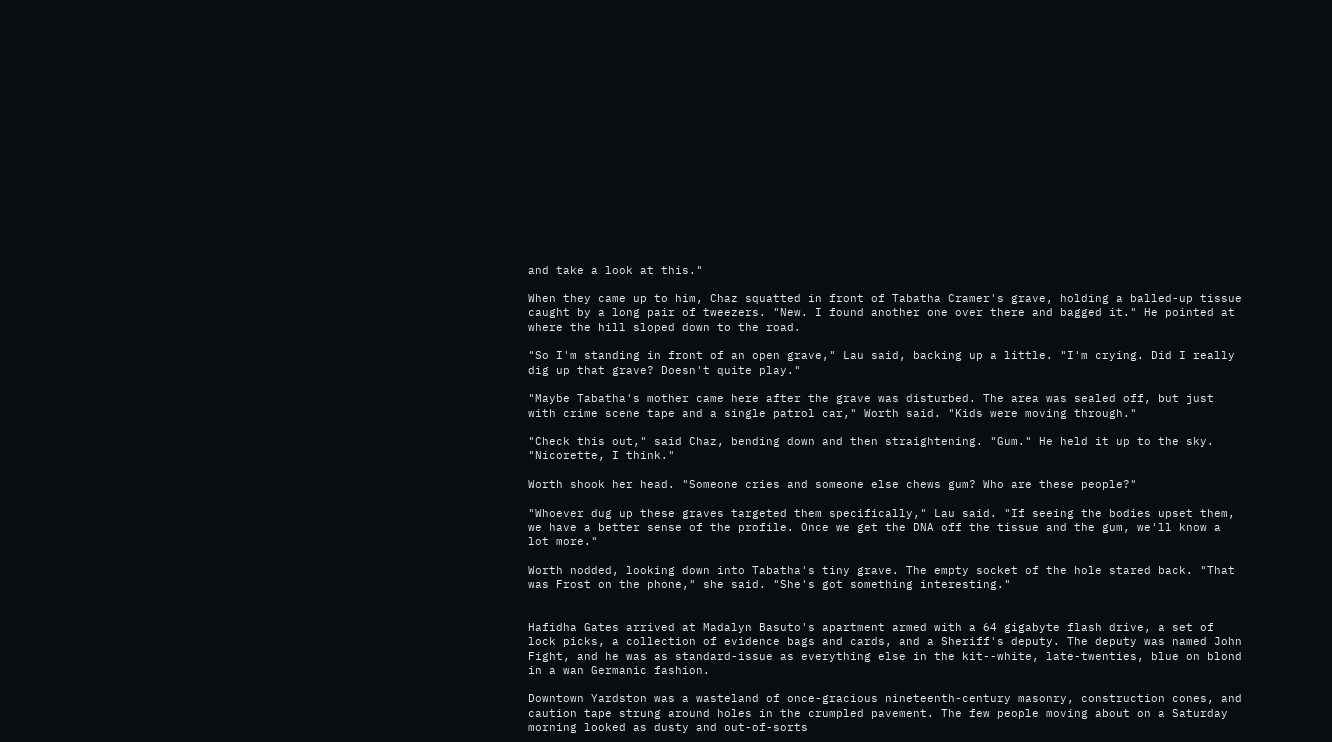and take a look at this."

When they came up to him, Chaz squatted in front of Tabatha Cramer's grave, holding a balled-up tissue caught by a long pair of tweezers. "New. I found another one over there and bagged it." He pointed at where the hill sloped down to the road.

"So I'm standing in front of an open grave," Lau said, backing up a little. "I'm crying. Did I really dig up that grave? Doesn't quite play."

"Maybe Tabatha's mother came here after the grave was disturbed. The area was sealed off, but just with crime scene tape and a single patrol car," Worth said. "Kids were moving through."

"Check this out," said Chaz, bending down and then straightening. "Gum." He held it up to the sky. "Nicorette, I think."

Worth shook her head. "Someone cries and someone else chews gum? Who are these people?"

"Whoever dug up these graves targeted them specifically," Lau said. "If seeing the bodies upset them, we have a better sense of the profile. Once we get the DNA off the tissue and the gum, we'll know a lot more."

Worth nodded, looking down into Tabatha's tiny grave. The empty socket of the hole stared back. "That was Frost on the phone," she said. "She's got something interesting."


Hafidha Gates arrived at Madalyn Basuto's apartment armed with a 64 gigabyte flash drive, a set of lock picks, a collection of evidence bags and cards, and a Sheriff's deputy. The deputy was named John Fight, and he was as standard-issue as everything else in the kit--white, late-twenties, blue on blond in a wan Germanic fashion.

Downtown Yardston was a wasteland of once-gracious nineteenth-century masonry, construction cones, and caution tape strung around holes in the crumpled pavement. The few people moving about on a Saturday morning looked as dusty and out-of-sorts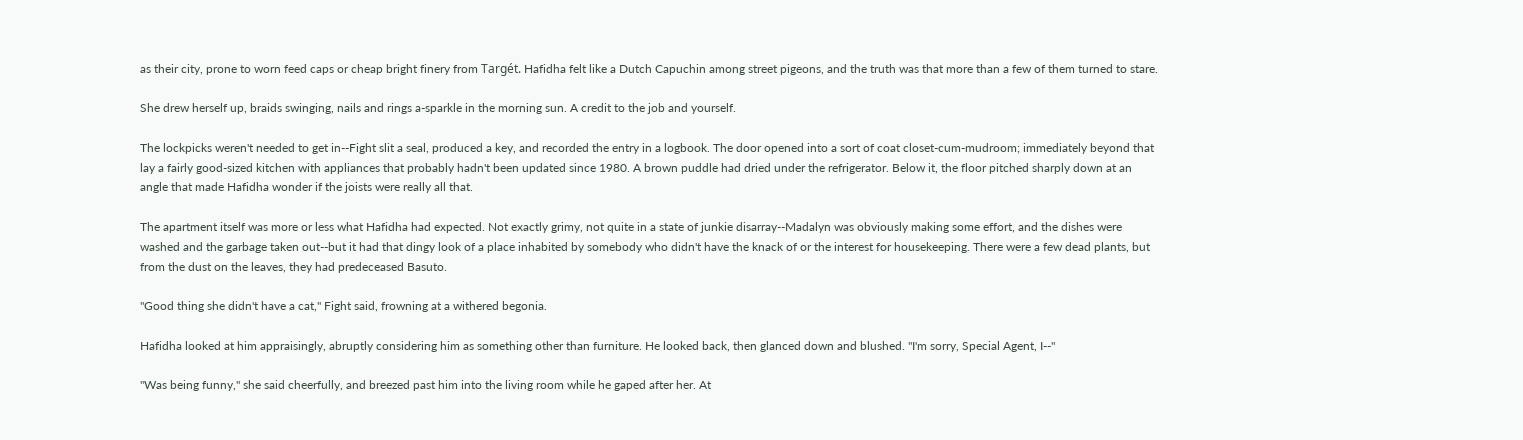as their city, prone to worn feed caps or cheap bright finery from Targét. Hafidha felt like a Dutch Capuchin among street pigeons, and the truth was that more than a few of them turned to stare.

She drew herself up, braids swinging, nails and rings a-sparkle in the morning sun. A credit to the job and yourself.

The lockpicks weren't needed to get in--Fight slit a seal, produced a key, and recorded the entry in a logbook. The door opened into a sort of coat closet-cum-mudroom; immediately beyond that lay a fairly good-sized kitchen with appliances that probably hadn't been updated since 1980. A brown puddle had dried under the refrigerator. Below it, the floor pitched sharply down at an angle that made Hafidha wonder if the joists were really all that.

The apartment itself was more or less what Hafidha had expected. Not exactly grimy, not quite in a state of junkie disarray--Madalyn was obviously making some effort, and the dishes were washed and the garbage taken out--but it had that dingy look of a place inhabited by somebody who didn't have the knack of or the interest for housekeeping. There were a few dead plants, but from the dust on the leaves, they had predeceased Basuto.

"Good thing she didn't have a cat," Fight said, frowning at a withered begonia.

Hafidha looked at him appraisingly, abruptly considering him as something other than furniture. He looked back, then glanced down and blushed. "I'm sorry, Special Agent, I--"

"Was being funny," she said cheerfully, and breezed past him into the living room while he gaped after her. At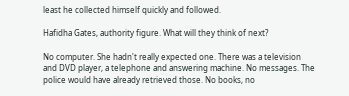least he collected himself quickly and followed.

Hafidha Gates, authority figure. What will they think of next?

No computer. She hadn't really expected one. There was a television and DVD player, a telephone and answering machine. No messages. The police would have already retrieved those. No books, no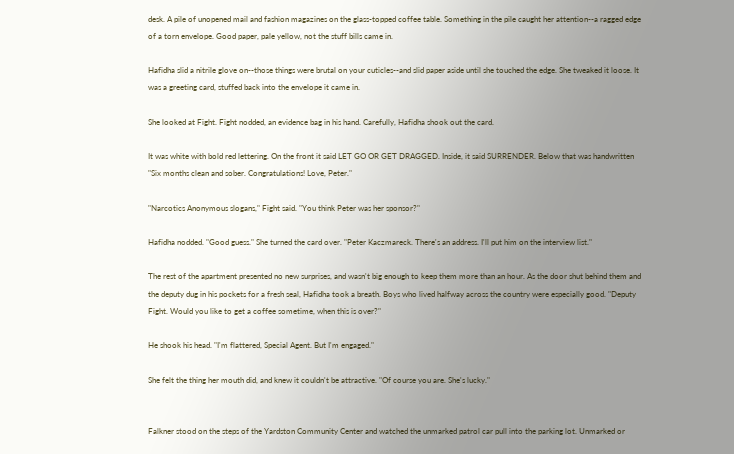desk. A pile of unopened mail and fashion magazines on the glass-topped coffee table. Something in the pile caught her attention--a ragged edge of a torn envelope. Good paper, pale yellow, not the stuff bills came in.

Hafidha slid a nitrile glove on--those things were brutal on your cuticles--and slid paper aside until she touched the edge. She tweaked it loose. It was a greeting card, stuffed back into the envelope it came in.

She looked at Fight. Fight nodded, an evidence bag in his hand. Carefully, Hafidha shook out the card.

It was white with bold red lettering. On the front it said LET GO OR GET DRAGGED. Inside, it said SURRENDER. Below that was handwritten "Six months clean and sober. Congratulations! Love, Peter."

"Narcotics Anonymous slogans," Fight said. "You think Peter was her sponsor?"

Hafidha nodded. "Good guess." She turned the card over. "Peter Kaczmareck. There's an address. I'll put him on the interview list."

The rest of the apartment presented no new surprises, and wasn't big enough to keep them more than an hour. As the door shut behind them and the deputy dug in his pockets for a fresh seal, Hafidha took a breath. Boys who lived halfway across the country were especially good. "Deputy Fight. Would you like to get a coffee sometime, when this is over?"

He shook his head. "I'm flattered, Special Agent. But I'm engaged."

She felt the thing her mouth did, and knew it couldn't be attractive. "Of course you are. She's lucky."


Falkner stood on the steps of the Yardston Community Center and watched the unmarked patrol car pull into the parking lot. Unmarked or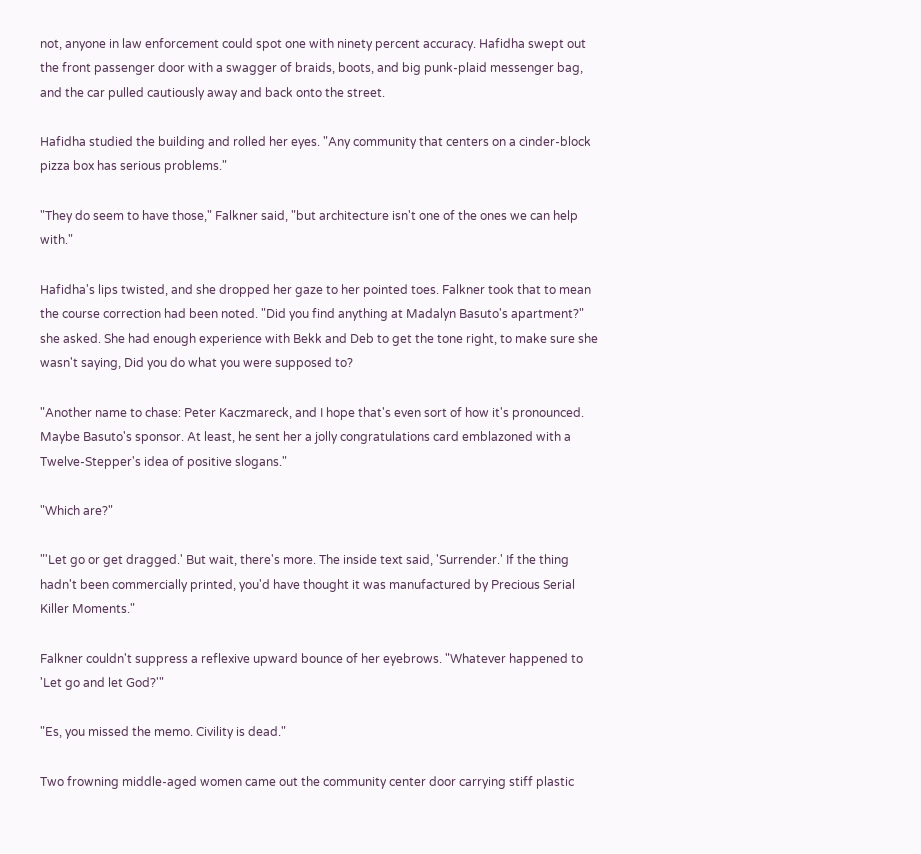not, anyone in law enforcement could spot one with ninety percent accuracy. Hafidha swept out the front passenger door with a swagger of braids, boots, and big punk-plaid messenger bag, and the car pulled cautiously away and back onto the street.

Hafidha studied the building and rolled her eyes. "Any community that centers on a cinder-block pizza box has serious problems."

"They do seem to have those," Falkner said, "but architecture isn't one of the ones we can help with."

Hafidha's lips twisted, and she dropped her gaze to her pointed toes. Falkner took that to mean the course correction had been noted. "Did you find anything at Madalyn Basuto's apartment?" she asked. She had enough experience with Bekk and Deb to get the tone right, to make sure she wasn't saying, Did you do what you were supposed to?

"Another name to chase: Peter Kaczmareck, and I hope that's even sort of how it's pronounced. Maybe Basuto's sponsor. At least, he sent her a jolly congratulations card emblazoned with a Twelve-Stepper's idea of positive slogans."

"Which are?"

"'Let go or get dragged.' But wait, there's more. The inside text said, 'Surrender.' If the thing hadn't been commercially printed, you'd have thought it was manufactured by Precious Serial Killer Moments."

Falkner couldn't suppress a reflexive upward bounce of her eyebrows. "Whatever happened to 'Let go and let God?'"

"Es, you missed the memo. Civility is dead."

Two frowning middle-aged women came out the community center door carrying stiff plastic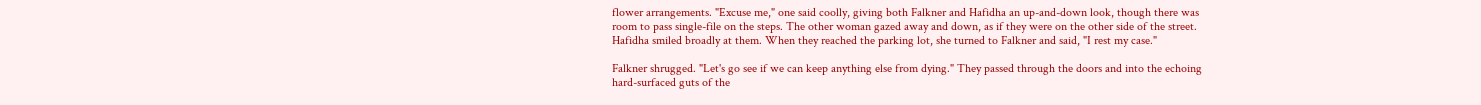flower arrangements. "Excuse me," one said coolly, giving both Falkner and Hafidha an up-and-down look, though there was room to pass single-file on the steps. The other woman gazed away and down, as if they were on the other side of the street. Hafidha smiled broadly at them. When they reached the parking lot, she turned to Falkner and said, "I rest my case."

Falkner shrugged. "Let's go see if we can keep anything else from dying." They passed through the doors and into the echoing hard-surfaced guts of the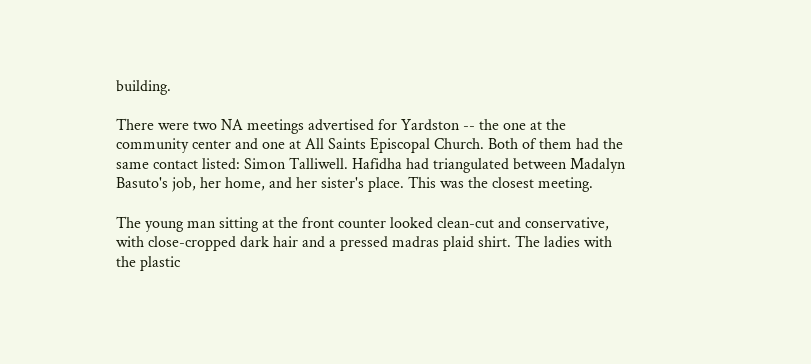building.

There were two NA meetings advertised for Yardston -- the one at the community center and one at All Saints Episcopal Church. Both of them had the same contact listed: Simon Talliwell. Hafidha had triangulated between Madalyn Basuto's job, her home, and her sister's place. This was the closest meeting.

The young man sitting at the front counter looked clean-cut and conservative, with close-cropped dark hair and a pressed madras plaid shirt. The ladies with the plastic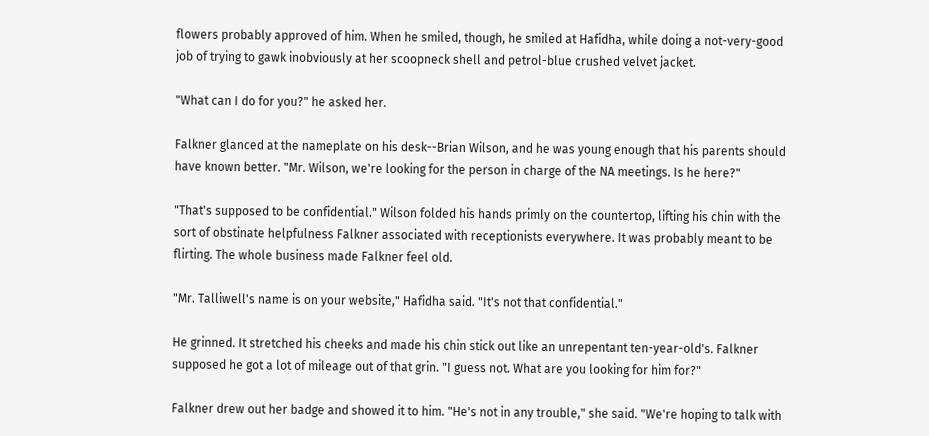flowers probably approved of him. When he smiled, though, he smiled at Hafidha, while doing a not-very-good job of trying to gawk inobviously at her scoopneck shell and petrol-blue crushed velvet jacket.

"What can I do for you?" he asked her.

Falkner glanced at the nameplate on his desk--Brian Wilson, and he was young enough that his parents should have known better. "Mr. Wilson, we're looking for the person in charge of the NA meetings. Is he here?"

"That's supposed to be confidential." Wilson folded his hands primly on the countertop, lifting his chin with the sort of obstinate helpfulness Falkner associated with receptionists everywhere. It was probably meant to be flirting. The whole business made Falkner feel old.

"Mr. Talliwell's name is on your website," Hafidha said. "It's not that confidential."

He grinned. It stretched his cheeks and made his chin stick out like an unrepentant ten-year-old's. Falkner supposed he got a lot of mileage out of that grin. "I guess not. What are you looking for him for?"

Falkner drew out her badge and showed it to him. "He's not in any trouble," she said. "We're hoping to talk with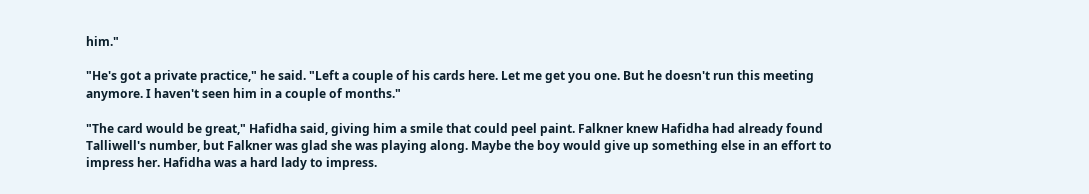him."

"He's got a private practice," he said. "Left a couple of his cards here. Let me get you one. But he doesn't run this meeting anymore. I haven't seen him in a couple of months."

"The card would be great," Hafidha said, giving him a smile that could peel paint. Falkner knew Hafidha had already found Talliwell's number, but Falkner was glad she was playing along. Maybe the boy would give up something else in an effort to impress her. Hafidha was a hard lady to impress.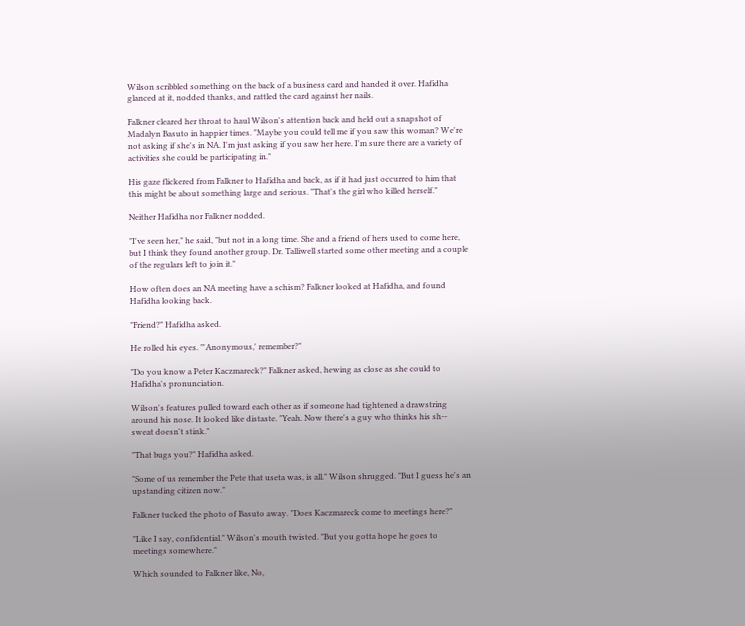Wilson scribbled something on the back of a business card and handed it over. Hafidha glanced at it, nodded thanks, and rattled the card against her nails.

Falkner cleared her throat to haul Wilson's attention back and held out a snapshot of Madalyn Basuto in happier times. "Maybe you could tell me if you saw this woman? We're not asking if she's in NA. I'm just asking if you saw her here. I'm sure there are a variety of activities she could be participating in."

His gaze flickered from Falkner to Hafidha and back, as if it had just occurred to him that this might be about something large and serious. "That's the girl who killed herself."

Neither Hafidha nor Falkner nodded.

"I've seen her," he said, "but not in a long time. She and a friend of hers used to come here, but I think they found another group. Dr. Talliwell started some other meeting and a couple of the regulars left to join it."

How often does an NA meeting have a schism? Falkner looked at Hafidha, and found Hafidha looking back.

"Friend?" Hafidha asked.

He rolled his eyes. "'Anonymous,' remember?"

"Do you know a Peter Kaczmareck?" Falkner asked, hewing as close as she could to Hafidha's pronunciation.

Wilson's features pulled toward each other as if someone had tightened a drawstring around his nose. It looked like distaste. "Yeah. Now there's a guy who thinks his sh-- sweat doesn't stink."

"That bugs you?" Hafidha asked.

"Some of us remember the Pete that useta was, is all." Wilson shrugged. "But I guess he's an upstanding citizen now."

Falkner tucked the photo of Basuto away. "Does Kaczmareck come to meetings here?"

"Like I say, confidential." Wilson's mouth twisted. "But you gotta hope he goes to meetings somewhere."

Which sounded to Falkner like, No,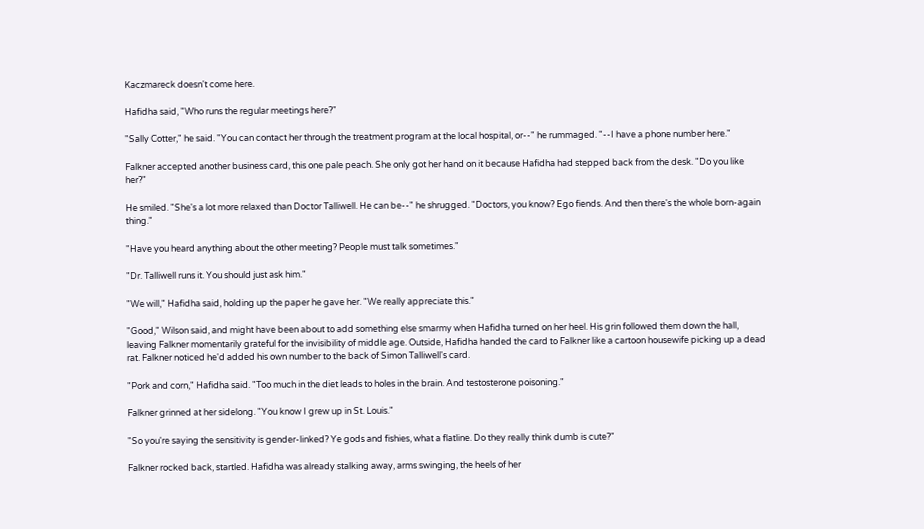Kaczmareck doesn't come here.

Hafidha said, "Who runs the regular meetings here?"

"Sally Cotter," he said. "You can contact her through the treatment program at the local hospital, or--" he rummaged. "--I have a phone number here."

Falkner accepted another business card, this one pale peach. She only got her hand on it because Hafidha had stepped back from the desk. "Do you like her?"

He smiled. "She's a lot more relaxed than Doctor Talliwell. He can be--" he shrugged. "Doctors, you know? Ego fiends. And then there's the whole born-again thing."

"Have you heard anything about the other meeting? People must talk sometimes."

"Dr. Talliwell runs it. You should just ask him."

"We will," Hafidha said, holding up the paper he gave her. "We really appreciate this."

"Good," Wilson said, and might have been about to add something else smarmy when Hafidha turned on her heel. His grin followed them down the hall, leaving Falkner momentarily grateful for the invisibility of middle age. Outside, Hafidha handed the card to Falkner like a cartoon housewife picking up a dead rat. Falkner noticed he'd added his own number to the back of Simon Talliwell's card.

"Pork and corn," Hafidha said. "Too much in the diet leads to holes in the brain. And testosterone poisoning."

Falkner grinned at her sidelong. "You know I grew up in St. Louis."

"So you're saying the sensitivity is gender-linked? Ye gods and fishies, what a flatline. Do they really think dumb is cute?"

Falkner rocked back, startled. Hafidha was already stalking away, arms swinging, the heels of her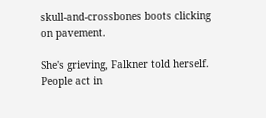skull-and-crossbones boots clicking on pavement.

She's grieving, Falkner told herself. People act in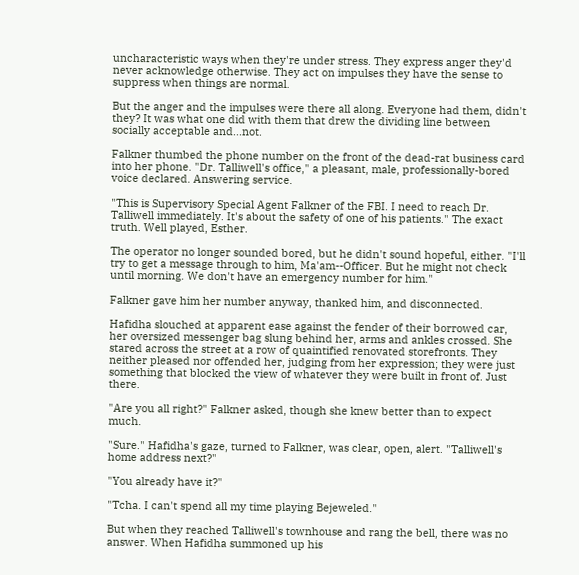uncharacteristic ways when they're under stress. They express anger they'd never acknowledge otherwise. They act on impulses they have the sense to suppress when things are normal.

But the anger and the impulses were there all along. Everyone had them, didn't they? It was what one did with them that drew the dividing line between socially acceptable and...not.

Falkner thumbed the phone number on the front of the dead-rat business card into her phone. "Dr. Talliwell's office," a pleasant, male, professionally-bored voice declared. Answering service.

"This is Supervisory Special Agent Falkner of the FBI. I need to reach Dr. Talliwell immediately. It's about the safety of one of his patients." The exact truth. Well played, Esther.

The operator no longer sounded bored, but he didn't sound hopeful, either. "I'll try to get a message through to him, Ma'am--Officer. But he might not check until morning. We don't have an emergency number for him."

Falkner gave him her number anyway, thanked him, and disconnected.

Hafidha slouched at apparent ease against the fender of their borrowed car, her oversized messenger bag slung behind her, arms and ankles crossed. She stared across the street at a row of quaintified renovated storefronts. They neither pleased nor offended her, judging from her expression; they were just something that blocked the view of whatever they were built in front of. Just there.

"Are you all right?" Falkner asked, though she knew better than to expect much.

"Sure." Hafidha's gaze, turned to Falkner, was clear, open, alert. "Talliwell's home address next?"

"You already have it?"

"Tcha. I can't spend all my time playing Bejeweled."

But when they reached Talliwell's townhouse and rang the bell, there was no answer. When Hafidha summoned up his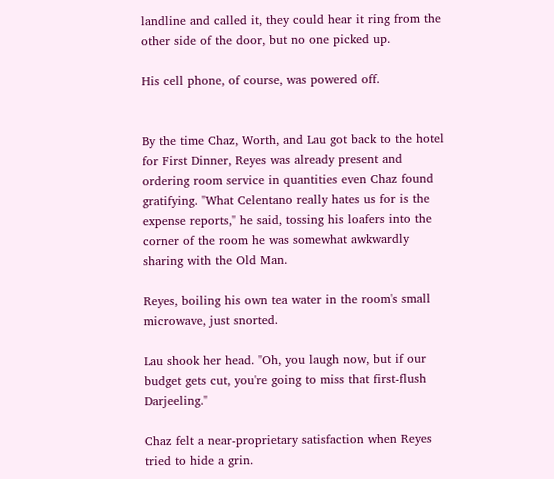landline and called it, they could hear it ring from the other side of the door, but no one picked up.

His cell phone, of course, was powered off.


By the time Chaz, Worth, and Lau got back to the hotel for First Dinner, Reyes was already present and ordering room service in quantities even Chaz found gratifying. "What Celentano really hates us for is the expense reports," he said, tossing his loafers into the corner of the room he was somewhat awkwardly sharing with the Old Man.

Reyes, boiling his own tea water in the room's small microwave, just snorted.

Lau shook her head. "Oh, you laugh now, but if our budget gets cut, you're going to miss that first-flush Darjeeling."

Chaz felt a near-proprietary satisfaction when Reyes tried to hide a grin.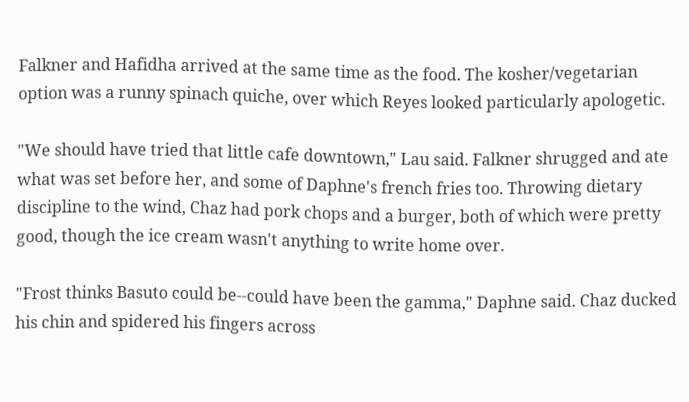Falkner and Hafidha arrived at the same time as the food. The kosher/vegetarian option was a runny spinach quiche, over which Reyes looked particularly apologetic.

"We should have tried that little cafe downtown," Lau said. Falkner shrugged and ate what was set before her, and some of Daphne's french fries too. Throwing dietary discipline to the wind, Chaz had pork chops and a burger, both of which were pretty good, though the ice cream wasn't anything to write home over.

"Frost thinks Basuto could be--could have been the gamma," Daphne said. Chaz ducked his chin and spidered his fingers across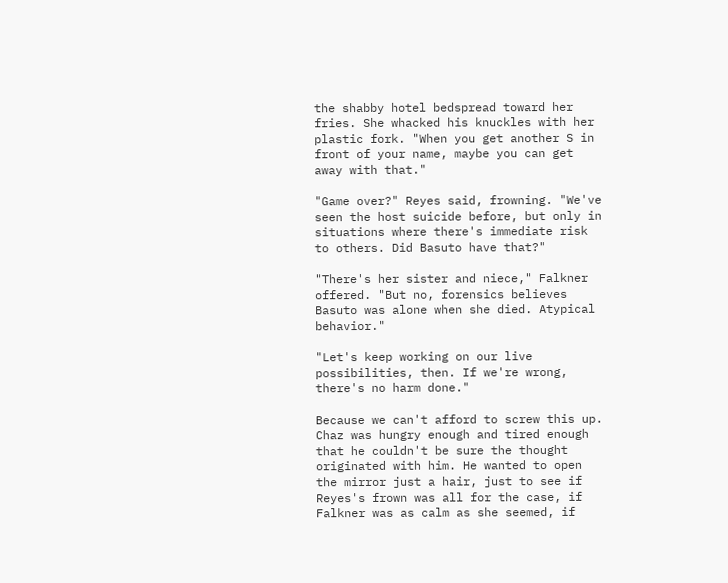the shabby hotel bedspread toward her fries. She whacked his knuckles with her plastic fork. "When you get another S in front of your name, maybe you can get away with that."

"Game over?" Reyes said, frowning. "We've seen the host suicide before, but only in situations where there's immediate risk to others. Did Basuto have that?"

"There's her sister and niece," Falkner offered. "But no, forensics believes Basuto was alone when she died. Atypical behavior."

"Let's keep working on our live possibilities, then. If we're wrong, there's no harm done."

Because we can't afford to screw this up. Chaz was hungry enough and tired enough that he couldn't be sure the thought originated with him. He wanted to open the mirror just a hair, just to see if Reyes's frown was all for the case, if Falkner was as calm as she seemed, if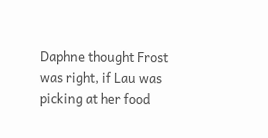Daphne thought Frost was right, if Lau was picking at her food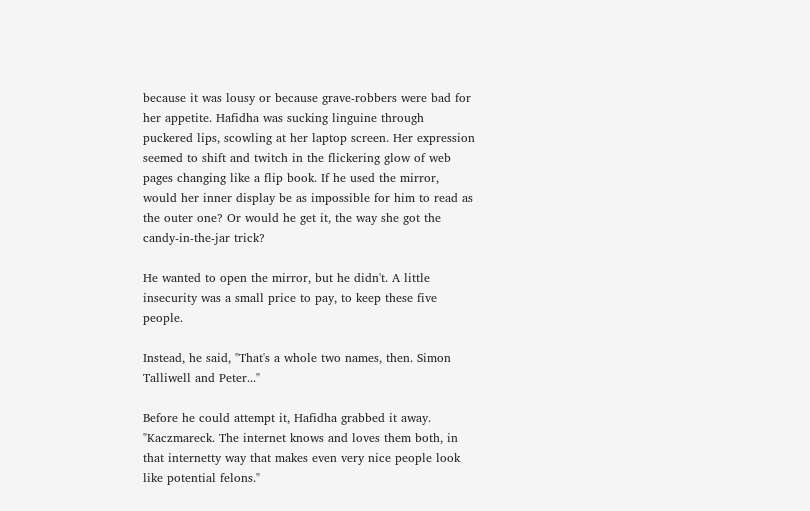because it was lousy or because grave-robbers were bad for her appetite. Hafidha was sucking linguine through puckered lips, scowling at her laptop screen. Her expression seemed to shift and twitch in the flickering glow of web pages changing like a flip book. If he used the mirror, would her inner display be as impossible for him to read as the outer one? Or would he get it, the way she got the candy-in-the-jar trick?

He wanted to open the mirror, but he didn't. A little insecurity was a small price to pay, to keep these five people.

Instead, he said, "That's a whole two names, then. Simon Talliwell and Peter..."

Before he could attempt it, Hafidha grabbed it away. "Kaczmareck. The internet knows and loves them both, in that internetty way that makes even very nice people look like potential felons."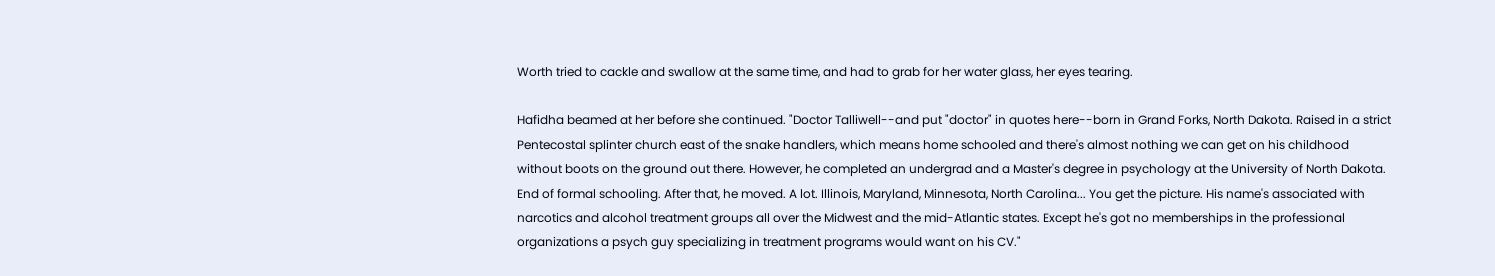Worth tried to cackle and swallow at the same time, and had to grab for her water glass, her eyes tearing.

Hafidha beamed at her before she continued. "Doctor Talliwell--and put "doctor" in quotes here--born in Grand Forks, North Dakota. Raised in a strict Pentecostal splinter church east of the snake handlers, which means home schooled and there's almost nothing we can get on his childhood without boots on the ground out there. However, he completed an undergrad and a Master's degree in psychology at the University of North Dakota. End of formal schooling. After that, he moved. A lot. Illinois, Maryland, Minnesota, North Carolina... You get the picture. His name's associated with narcotics and alcohol treatment groups all over the Midwest and the mid-Atlantic states. Except he's got no memberships in the professional organizations a psych guy specializing in treatment programs would want on his CV."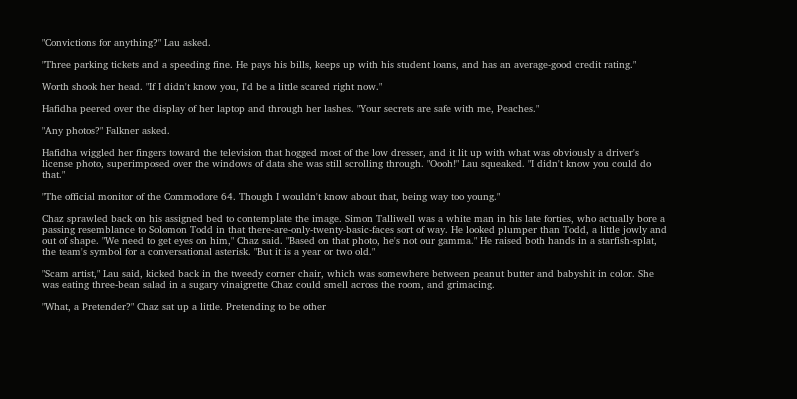"Convictions for anything?" Lau asked.

"Three parking tickets and a speeding fine. He pays his bills, keeps up with his student loans, and has an average-good credit rating."

Worth shook her head. "If I didn't know you, I'd be a little scared right now."

Hafidha peered over the display of her laptop and through her lashes. "Your secrets are safe with me, Peaches."

"Any photos?" Falkner asked.

Hafidha wiggled her fingers toward the television that hogged most of the low dresser, and it lit up with what was obviously a driver's license photo, superimposed over the windows of data she was still scrolling through. "Oooh!" Lau squeaked. "I didn't know you could do that."

"The official monitor of the Commodore 64. Though I wouldn't know about that, being way too young."

Chaz sprawled back on his assigned bed to contemplate the image. Simon Talliwell was a white man in his late forties, who actually bore a passing resemblance to Solomon Todd in that there-are-only-twenty-basic-faces sort of way. He looked plumper than Todd, a little jowly and out of shape. "We need to get eyes on him," Chaz said. "Based on that photo, he's not our gamma." He raised both hands in a starfish-splat, the team's symbol for a conversational asterisk. "But it is a year or two old."

"Scam artist," Lau said, kicked back in the tweedy corner chair, which was somewhere between peanut butter and babyshit in color. She was eating three-bean salad in a sugary vinaigrette Chaz could smell across the room, and grimacing.

"What, a Pretender?" Chaz sat up a little. Pretending to be other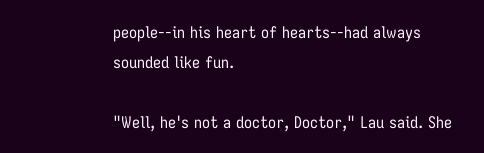people--in his heart of hearts--had always sounded like fun.

"Well, he's not a doctor, Doctor," Lau said. She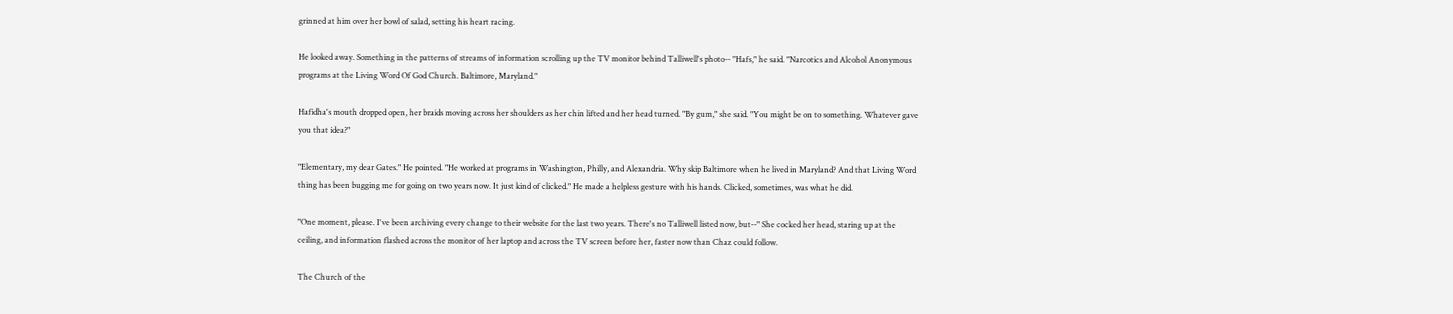grinned at him over her bowl of salad, setting his heart racing.

He looked away. Something in the patterns of streams of information scrolling up the TV monitor behind Talliwell's photo-- "Hafs," he said. "Narcotics and Alcohol Anonymous programs at the Living Word Of God Church. Baltimore, Maryland."

Hafidha's mouth dropped open, her braids moving across her shoulders as her chin lifted and her head turned. "By gum," she said. "You might be on to something. Whatever gave you that idea?"

"Elementary, my dear Gates." He pointed. "He worked at programs in Washington, Philly, and Alexandria. Why skip Baltimore when he lived in Maryland? And that Living Word thing has been bugging me for going on two years now. It just kind of clicked." He made a helpless gesture with his hands. Clicked, sometimes, was what he did.

"One moment, please. I've been archiving every change to their website for the last two years. There's no Talliwell listed now, but--" She cocked her head, staring up at the ceiling, and information flashed across the monitor of her laptop and across the TV screen before her, faster now than Chaz could follow.

The Church of the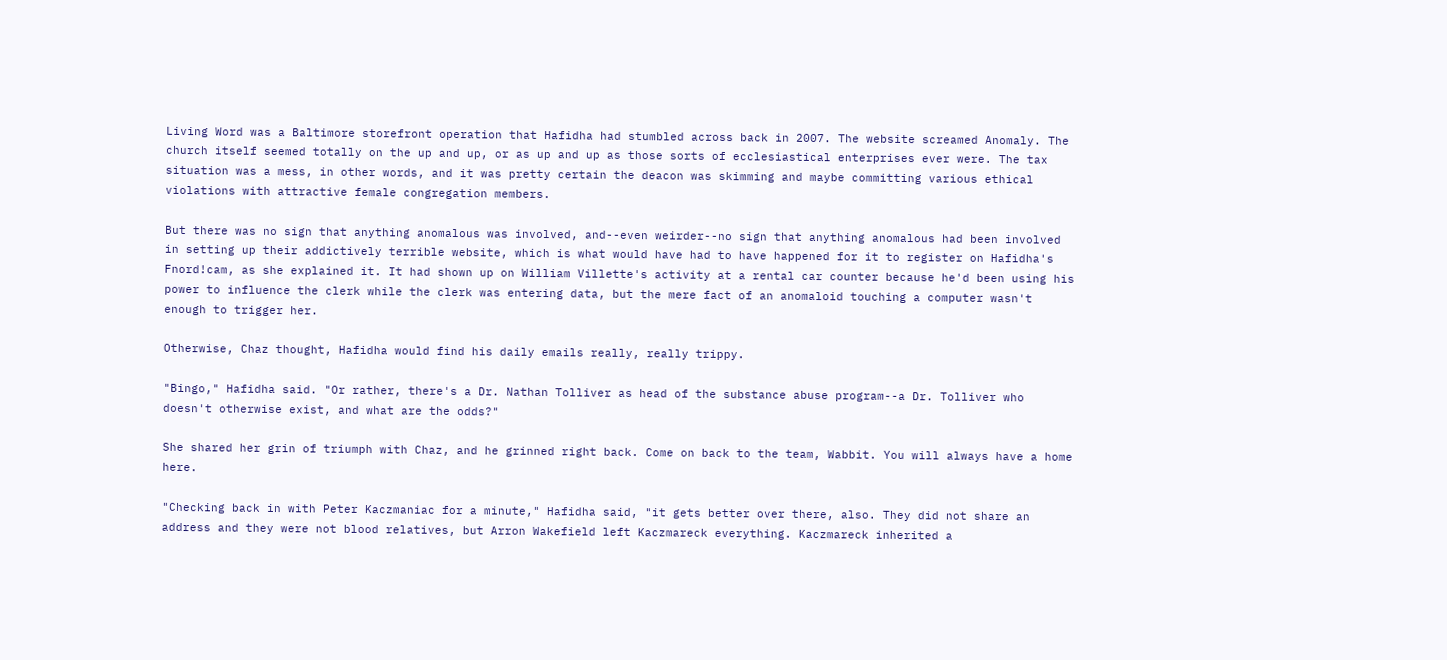Living Word was a Baltimore storefront operation that Hafidha had stumbled across back in 2007. The website screamed Anomaly. The church itself seemed totally on the up and up, or as up and up as those sorts of ecclesiastical enterprises ever were. The tax situation was a mess, in other words, and it was pretty certain the deacon was skimming and maybe committing various ethical violations with attractive female congregation members.

But there was no sign that anything anomalous was involved, and--even weirder--no sign that anything anomalous had been involved in setting up their addictively terrible website, which is what would have had to have happened for it to register on Hafidha's Fnord!cam, as she explained it. It had shown up on William Villette's activity at a rental car counter because he'd been using his power to influence the clerk while the clerk was entering data, but the mere fact of an anomaloid touching a computer wasn't enough to trigger her.

Otherwise, Chaz thought, Hafidha would find his daily emails really, really trippy.

"Bingo," Hafidha said. "Or rather, there's a Dr. Nathan Tolliver as head of the substance abuse program--a Dr. Tolliver who doesn't otherwise exist, and what are the odds?"

She shared her grin of triumph with Chaz, and he grinned right back. Come on back to the team, Wabbit. You will always have a home here.

"Checking back in with Peter Kaczmaniac for a minute," Hafidha said, "it gets better over there, also. They did not share an address and they were not blood relatives, but Arron Wakefield left Kaczmareck everything. Kaczmareck inherited a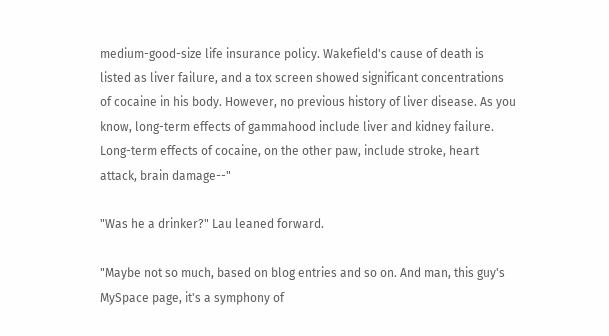medium-good-size life insurance policy. Wakefield's cause of death is listed as liver failure, and a tox screen showed significant concentrations of cocaine in his body. However, no previous history of liver disease. As you know, long-term effects of gammahood include liver and kidney failure. Long-term effects of cocaine, on the other paw, include stroke, heart attack, brain damage--"

"Was he a drinker?" Lau leaned forward.

"Maybe not so much, based on blog entries and so on. And man, this guy's MySpace page, it's a symphony of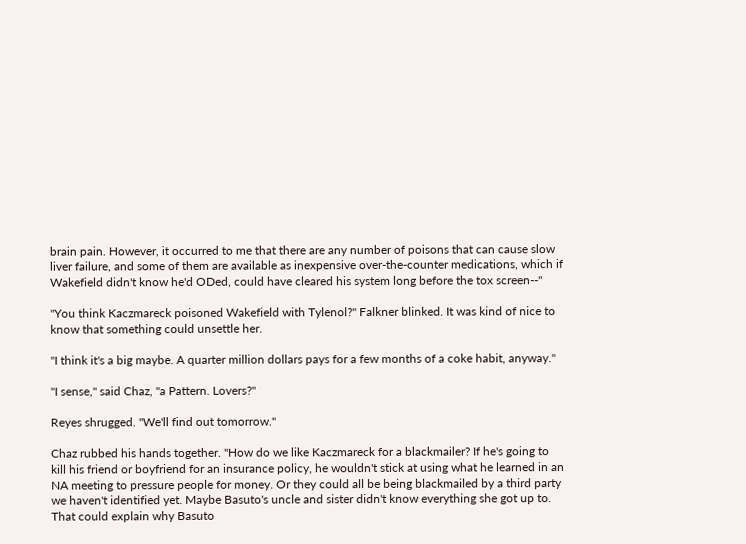brain pain. However, it occurred to me that there are any number of poisons that can cause slow liver failure, and some of them are available as inexpensive over-the-counter medications, which if Wakefield didn't know he'd ODed, could have cleared his system long before the tox screen--"

"You think Kaczmareck poisoned Wakefield with Tylenol?" Falkner blinked. It was kind of nice to know that something could unsettle her.

"I think it's a big maybe. A quarter million dollars pays for a few months of a coke habit, anyway."

"I sense," said Chaz, "a Pattern. Lovers?"

Reyes shrugged. "We'll find out tomorrow."

Chaz rubbed his hands together. "How do we like Kaczmareck for a blackmailer? If he's going to kill his friend or boyfriend for an insurance policy, he wouldn't stick at using what he learned in an NA meeting to pressure people for money. Or they could all be being blackmailed by a third party we haven't identified yet. Maybe Basuto's uncle and sister didn't know everything she got up to. That could explain why Basuto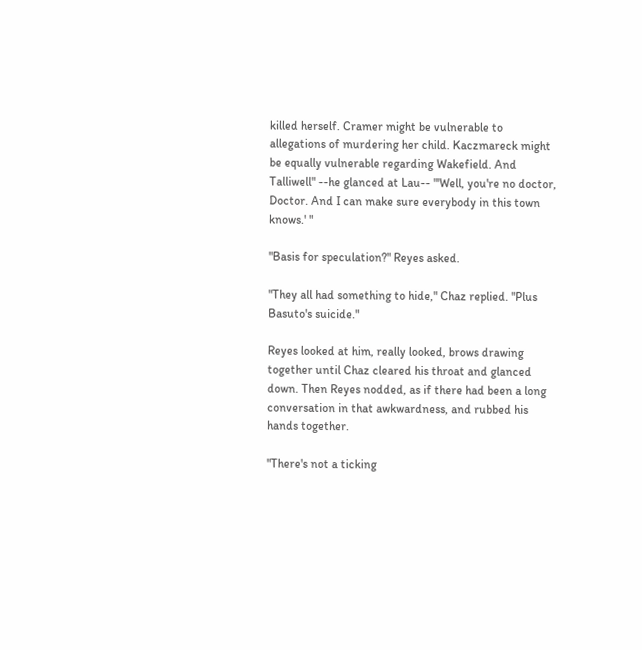killed herself. Cramer might be vulnerable to allegations of murdering her child. Kaczmareck might be equally vulnerable regarding Wakefield. And Talliwell" --he glanced at Lau-- "'Well, you're no doctor, Doctor. And I can make sure everybody in this town knows.' "

"Basis for speculation?" Reyes asked.

"They all had something to hide," Chaz replied. "Plus Basuto's suicide."

Reyes looked at him, really looked, brows drawing together until Chaz cleared his throat and glanced down. Then Reyes nodded, as if there had been a long conversation in that awkwardness, and rubbed his hands together.

"There's not a ticking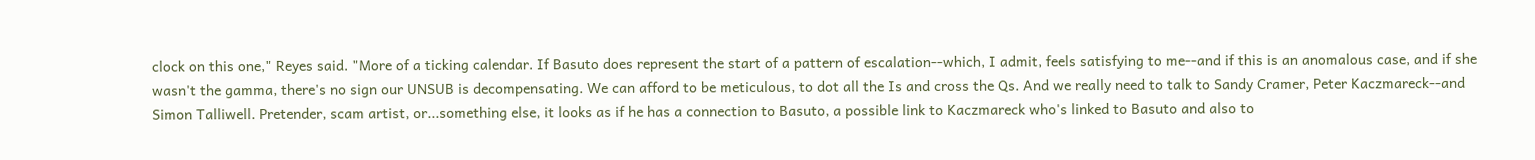clock on this one," Reyes said. "More of a ticking calendar. If Basuto does represent the start of a pattern of escalation--which, I admit, feels satisfying to me--and if this is an anomalous case, and if she wasn't the gamma, there's no sign our UNSUB is decompensating. We can afford to be meticulous, to dot all the Is and cross the Qs. And we really need to talk to Sandy Cramer, Peter Kaczmareck--and Simon Talliwell. Pretender, scam artist, or...something else, it looks as if he has a connection to Basuto, a possible link to Kaczmareck who's linked to Basuto and also to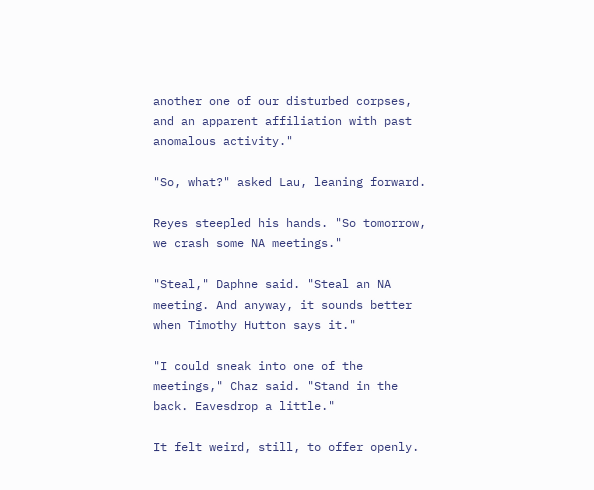another one of our disturbed corpses, and an apparent affiliation with past anomalous activity."

"So, what?" asked Lau, leaning forward.

Reyes steepled his hands. "So tomorrow, we crash some NA meetings."

"Steal," Daphne said. "Steal an NA meeting. And anyway, it sounds better when Timothy Hutton says it."

"I could sneak into one of the meetings," Chaz said. "Stand in the back. Eavesdrop a little."

It felt weird, still, to offer openly.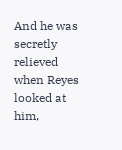And he was secretly relieved when Reyes looked at him,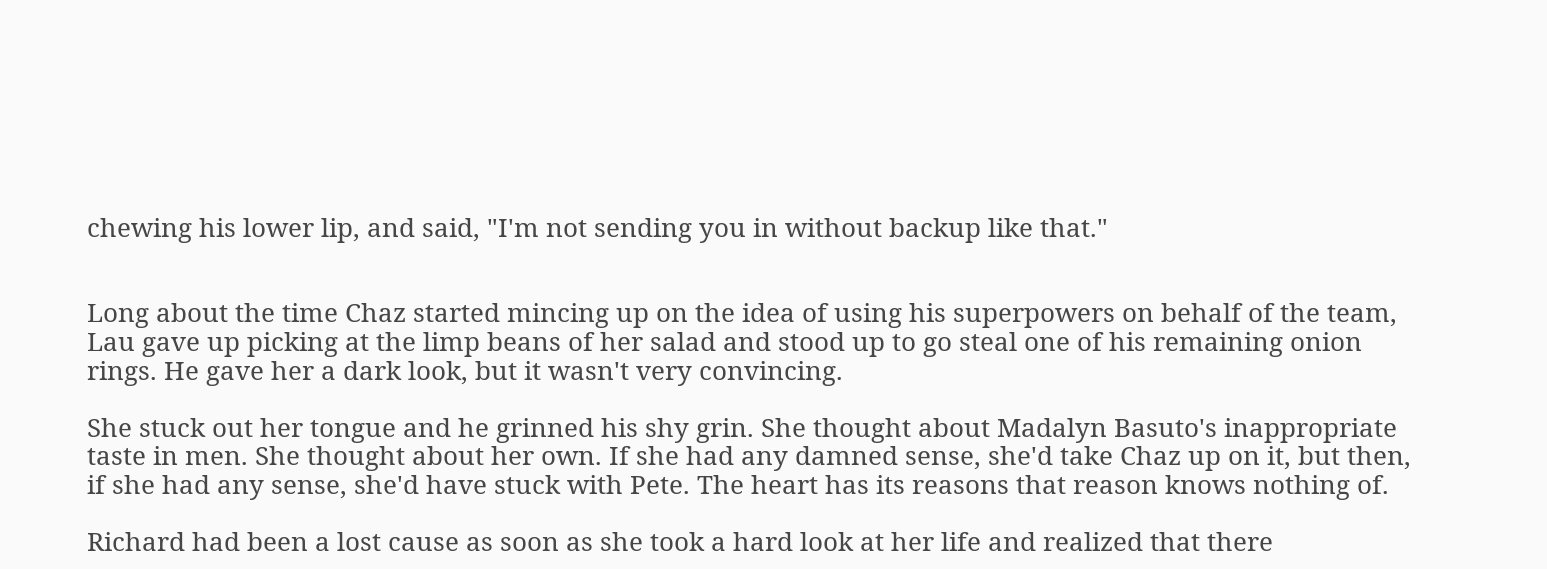chewing his lower lip, and said, "I'm not sending you in without backup like that."


Long about the time Chaz started mincing up on the idea of using his superpowers on behalf of the team, Lau gave up picking at the limp beans of her salad and stood up to go steal one of his remaining onion rings. He gave her a dark look, but it wasn't very convincing.

She stuck out her tongue and he grinned his shy grin. She thought about Madalyn Basuto's inappropriate taste in men. She thought about her own. If she had any damned sense, she'd take Chaz up on it, but then, if she had any sense, she'd have stuck with Pete. The heart has its reasons that reason knows nothing of.

Richard had been a lost cause as soon as she took a hard look at her life and realized that there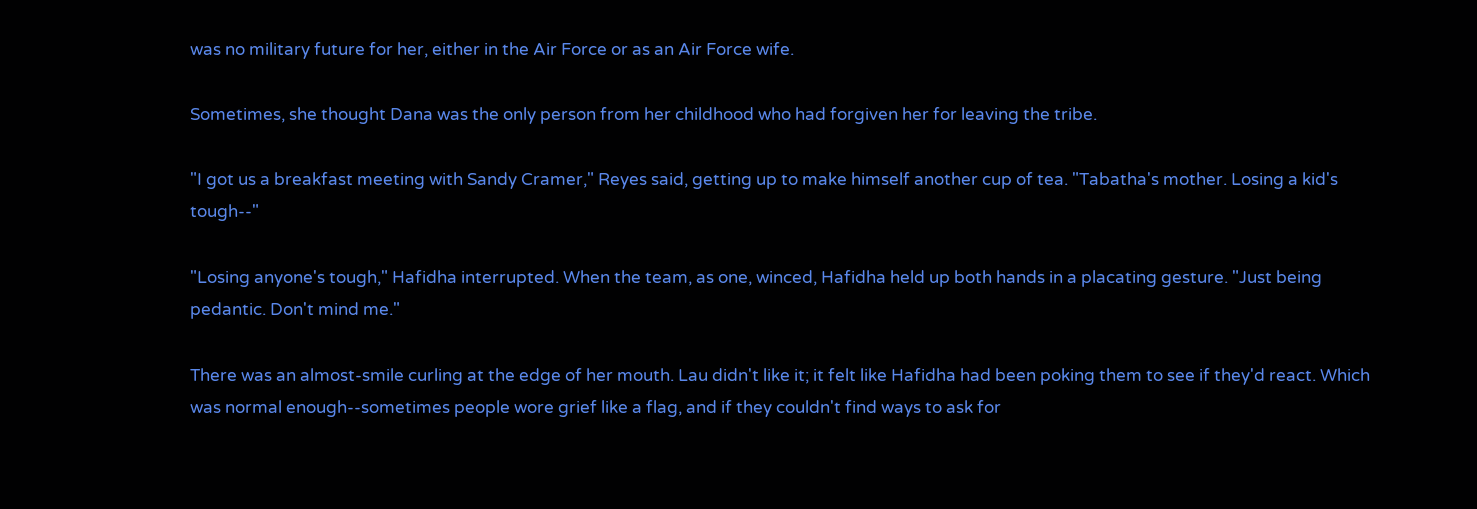was no military future for her, either in the Air Force or as an Air Force wife.

Sometimes, she thought Dana was the only person from her childhood who had forgiven her for leaving the tribe.

"I got us a breakfast meeting with Sandy Cramer," Reyes said, getting up to make himself another cup of tea. "Tabatha's mother. Losing a kid's tough--"

"Losing anyone's tough," Hafidha interrupted. When the team, as one, winced, Hafidha held up both hands in a placating gesture. "Just being pedantic. Don't mind me."

There was an almost-smile curling at the edge of her mouth. Lau didn't like it; it felt like Hafidha had been poking them to see if they'd react. Which was normal enough--sometimes people wore grief like a flag, and if they couldn't find ways to ask for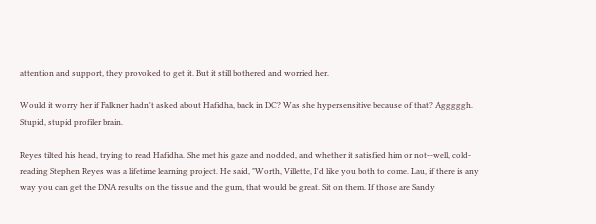attention and support, they provoked to get it. But it still bothered and worried her.

Would it worry her if Falkner hadn't asked about Hafidha, back in DC? Was she hypersensitive because of that? Agggggh. Stupid, stupid profiler brain.

Reyes tilted his head, trying to read Hafidha. She met his gaze and nodded, and whether it satisfied him or not--well, cold-reading Stephen Reyes was a lifetime learning project. He said, "Worth, Villette, I'd like you both to come. Lau, if there is any way you can get the DNA results on the tissue and the gum, that would be great. Sit on them. If those are Sandy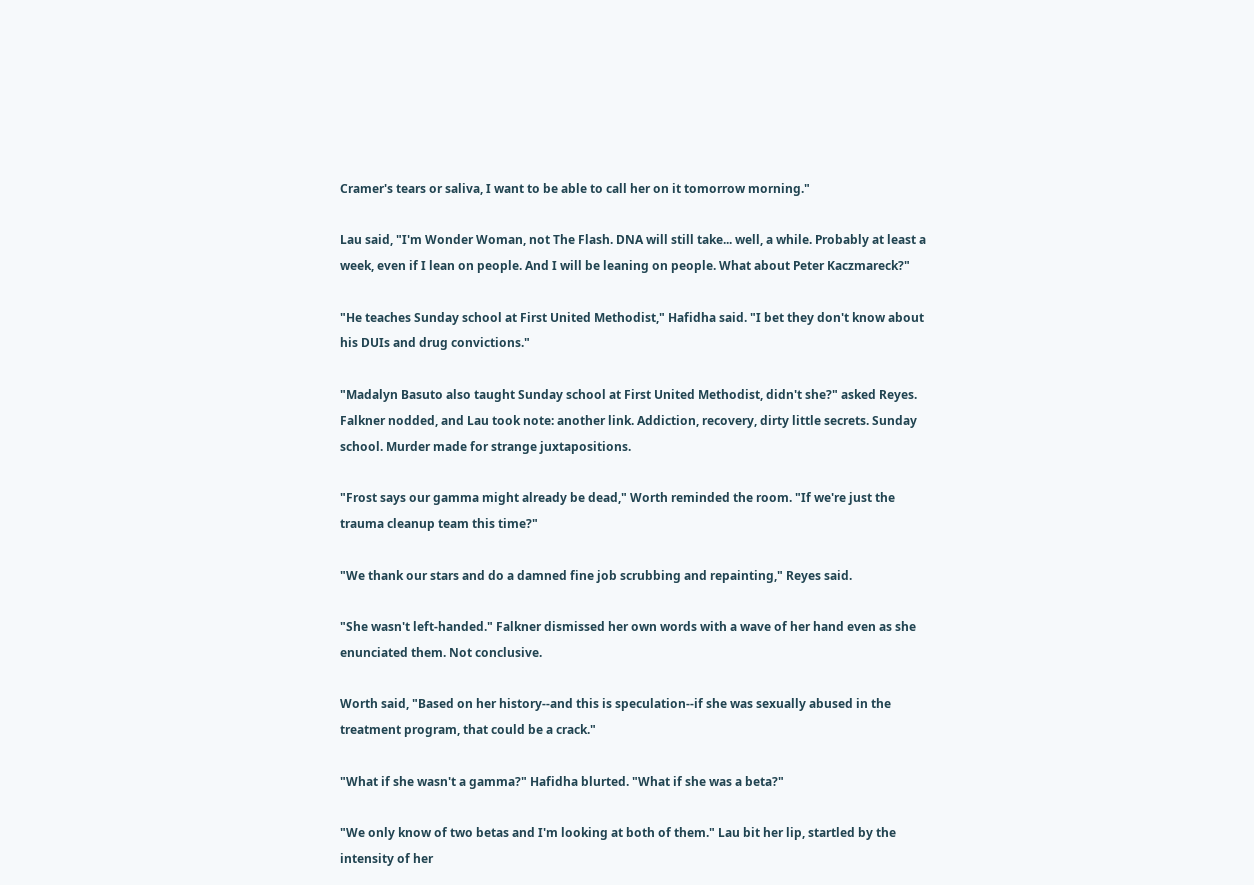Cramer's tears or saliva, I want to be able to call her on it tomorrow morning."

Lau said, "I'm Wonder Woman, not The Flash. DNA will still take... well, a while. Probably at least a week, even if I lean on people. And I will be leaning on people. What about Peter Kaczmareck?"

"He teaches Sunday school at First United Methodist," Hafidha said. "I bet they don't know about his DUIs and drug convictions."

"Madalyn Basuto also taught Sunday school at First United Methodist, didn't she?" asked Reyes. Falkner nodded, and Lau took note: another link. Addiction, recovery, dirty little secrets. Sunday school. Murder made for strange juxtapositions.

"Frost says our gamma might already be dead," Worth reminded the room. "If we're just the trauma cleanup team this time?"

"We thank our stars and do a damned fine job scrubbing and repainting," Reyes said.

"She wasn't left-handed." Falkner dismissed her own words with a wave of her hand even as she enunciated them. Not conclusive.

Worth said, "Based on her history--and this is speculation--if she was sexually abused in the treatment program, that could be a crack."

"What if she wasn't a gamma?" Hafidha blurted. "What if she was a beta?"

"We only know of two betas and I'm looking at both of them." Lau bit her lip, startled by the intensity of her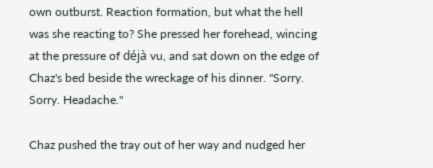own outburst. Reaction formation, but what the hell was she reacting to? She pressed her forehead, wincing at the pressure of déjà vu, and sat down on the edge of Chaz's bed beside the wreckage of his dinner. "Sorry. Sorry. Headache."

Chaz pushed the tray out of her way and nudged her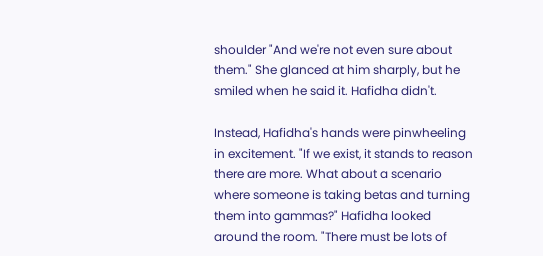shoulder "And we're not even sure about them." She glanced at him sharply, but he smiled when he said it. Hafidha didn't.

Instead, Hafidha's hands were pinwheeling in excitement. "If we exist, it stands to reason there are more. What about a scenario where someone is taking betas and turning them into gammas?" Hafidha looked around the room. "There must be lots of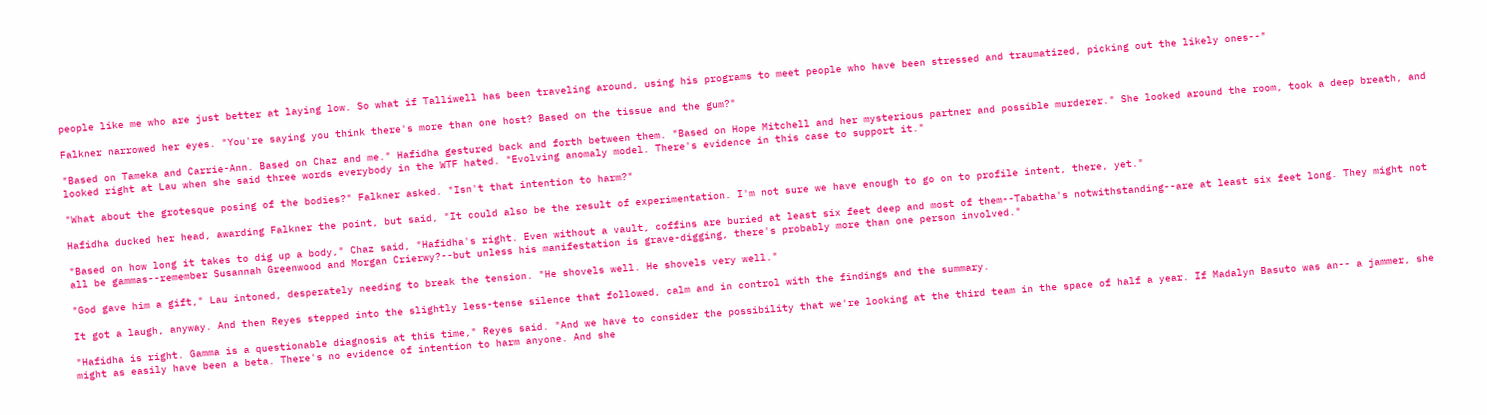people like me who are just better at laying low. So what if Talliwell has been traveling around, using his programs to meet people who have been stressed and traumatized, picking out the likely ones--"

Falkner narrowed her eyes. "You're saying you think there's more than one host? Based on the tissue and the gum?"

"Based on Tameka and Carrie-Ann. Based on Chaz and me." Hafidha gestured back and forth between them. "Based on Hope Mitchell and her mysterious partner and possible murderer." She looked around the room, took a deep breath, and looked right at Lau when she said three words everybody in the WTF hated. "Evolving anomaly model. There's evidence in this case to support it."

"What about the grotesque posing of the bodies?" Falkner asked. "Isn't that intention to harm?"

Hafidha ducked her head, awarding Falkner the point, but said, "It could also be the result of experimentation. I'm not sure we have enough to go on to profile intent, there, yet."

"Based on how long it takes to dig up a body," Chaz said, "Hafidha's right. Even without a vault, coffins are buried at least six feet deep and most of them--Tabatha's notwithstanding--are at least six feet long. They might not all be gammas--remember Susannah Greenwood and Morgan Crierwy?--but unless his manifestation is grave-digging, there's probably more than one person involved."

"God gave him a gift," Lau intoned, desperately needing to break the tension. "He shovels well. He shovels very well."

It got a laugh, anyway. And then Reyes stepped into the slightly less-tense silence that followed, calm and in control with the findings and the summary.

"Hafidha is right. Gamma is a questionable diagnosis at this time," Reyes said. "And we have to consider the possibility that we're looking at the third team in the space of half a year. If Madalyn Basuto was an-- a jammer, she might as easily have been a beta. There's no evidence of intention to harm anyone. And she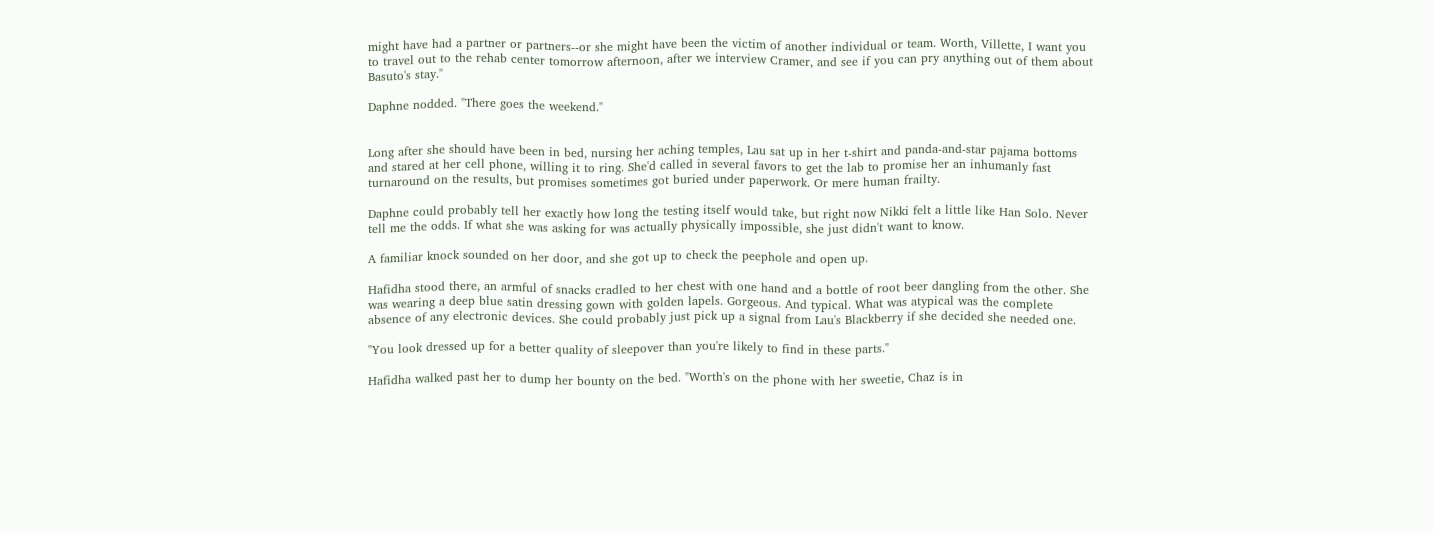might have had a partner or partners--or she might have been the victim of another individual or team. Worth, Villette, I want you to travel out to the rehab center tomorrow afternoon, after we interview Cramer, and see if you can pry anything out of them about Basuto's stay."

Daphne nodded. "There goes the weekend."


Long after she should have been in bed, nursing her aching temples, Lau sat up in her t-shirt and panda-and-star pajama bottoms and stared at her cell phone, willing it to ring. She'd called in several favors to get the lab to promise her an inhumanly fast turnaround on the results, but promises sometimes got buried under paperwork. Or mere human frailty.

Daphne could probably tell her exactly how long the testing itself would take, but right now Nikki felt a little like Han Solo. Never tell me the odds. If what she was asking for was actually physically impossible, she just didn't want to know.

A familiar knock sounded on her door, and she got up to check the peephole and open up.

Hafidha stood there, an armful of snacks cradled to her chest with one hand and a bottle of root beer dangling from the other. She was wearing a deep blue satin dressing gown with golden lapels. Gorgeous. And typical. What was atypical was the complete absence of any electronic devices. She could probably just pick up a signal from Lau's Blackberry if she decided she needed one.

"You look dressed up for a better quality of sleepover than you're likely to find in these parts."

Hafidha walked past her to dump her bounty on the bed. "Worth's on the phone with her sweetie, Chaz is in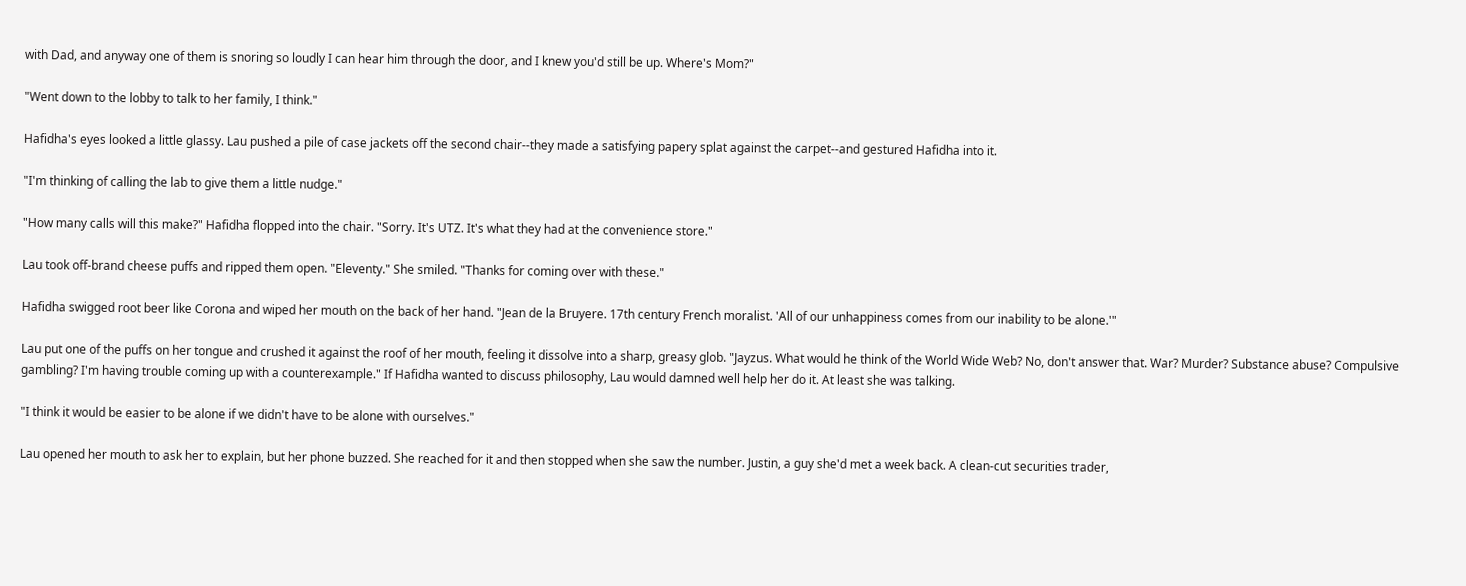with Dad, and anyway one of them is snoring so loudly I can hear him through the door, and I knew you'd still be up. Where's Mom?"

"Went down to the lobby to talk to her family, I think."

Hafidha's eyes looked a little glassy. Lau pushed a pile of case jackets off the second chair--they made a satisfying papery splat against the carpet--and gestured Hafidha into it.

"I'm thinking of calling the lab to give them a little nudge."

"How many calls will this make?" Hafidha flopped into the chair. "Sorry. It's UTZ. It's what they had at the convenience store."

Lau took off-brand cheese puffs and ripped them open. "Eleventy." She smiled. "Thanks for coming over with these."

Hafidha swigged root beer like Corona and wiped her mouth on the back of her hand. "Jean de la Bruyere. 17th century French moralist. 'All of our unhappiness comes from our inability to be alone.'"

Lau put one of the puffs on her tongue and crushed it against the roof of her mouth, feeling it dissolve into a sharp, greasy glob. "Jayzus. What would he think of the World Wide Web? No, don't answer that. War? Murder? Substance abuse? Compulsive gambling? I'm having trouble coming up with a counterexample." If Hafidha wanted to discuss philosophy, Lau would damned well help her do it. At least she was talking.

"I think it would be easier to be alone if we didn't have to be alone with ourselves."

Lau opened her mouth to ask her to explain, but her phone buzzed. She reached for it and then stopped when she saw the number. Justin, a guy she'd met a week back. A clean-cut securities trader,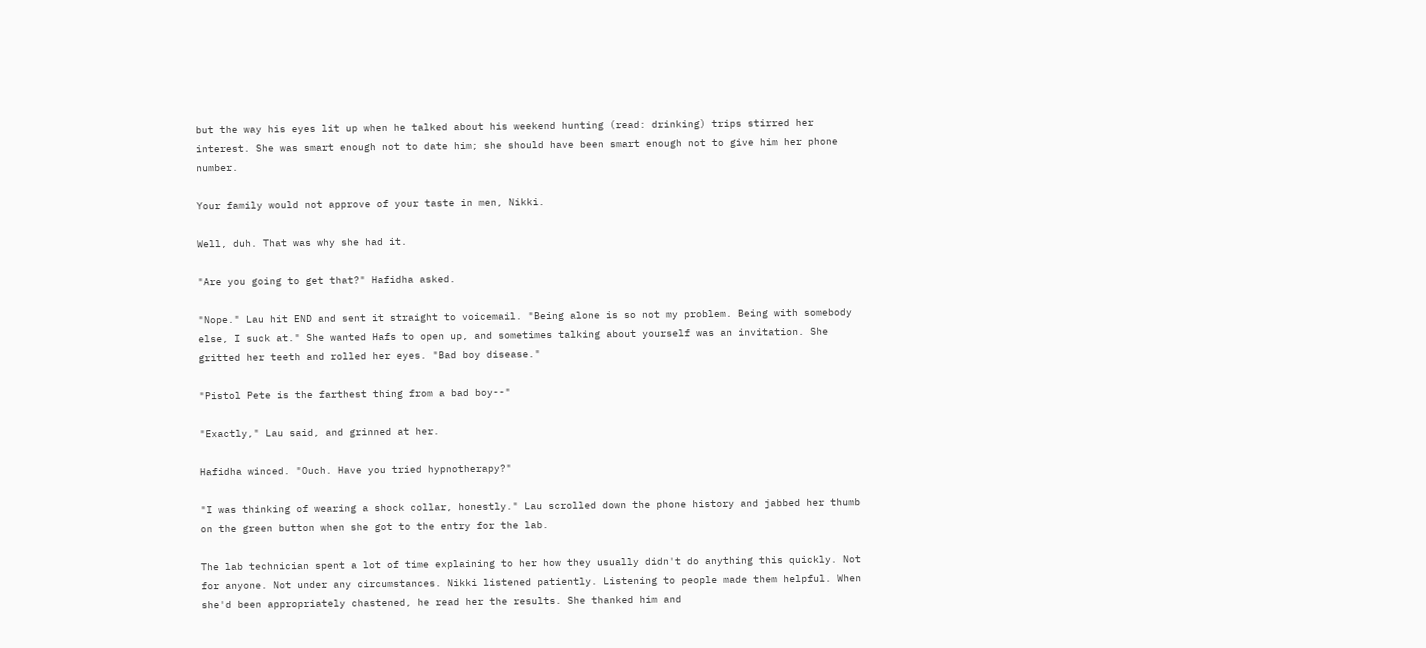but the way his eyes lit up when he talked about his weekend hunting (read: drinking) trips stirred her interest. She was smart enough not to date him; she should have been smart enough not to give him her phone number.

Your family would not approve of your taste in men, Nikki.

Well, duh. That was why she had it.

"Are you going to get that?" Hafidha asked.

"Nope." Lau hit END and sent it straight to voicemail. "Being alone is so not my problem. Being with somebody else, I suck at." She wanted Hafs to open up, and sometimes talking about yourself was an invitation. She gritted her teeth and rolled her eyes. "Bad boy disease."

"Pistol Pete is the farthest thing from a bad boy--"

"Exactly," Lau said, and grinned at her.

Hafidha winced. "Ouch. Have you tried hypnotherapy?"

"I was thinking of wearing a shock collar, honestly." Lau scrolled down the phone history and jabbed her thumb on the green button when she got to the entry for the lab.

The lab technician spent a lot of time explaining to her how they usually didn't do anything this quickly. Not for anyone. Not under any circumstances. Nikki listened patiently. Listening to people made them helpful. When she'd been appropriately chastened, he read her the results. She thanked him and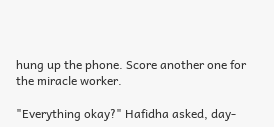hung up the phone. Score another one for the miracle worker.

"Everything okay?" Hafidha asked, day-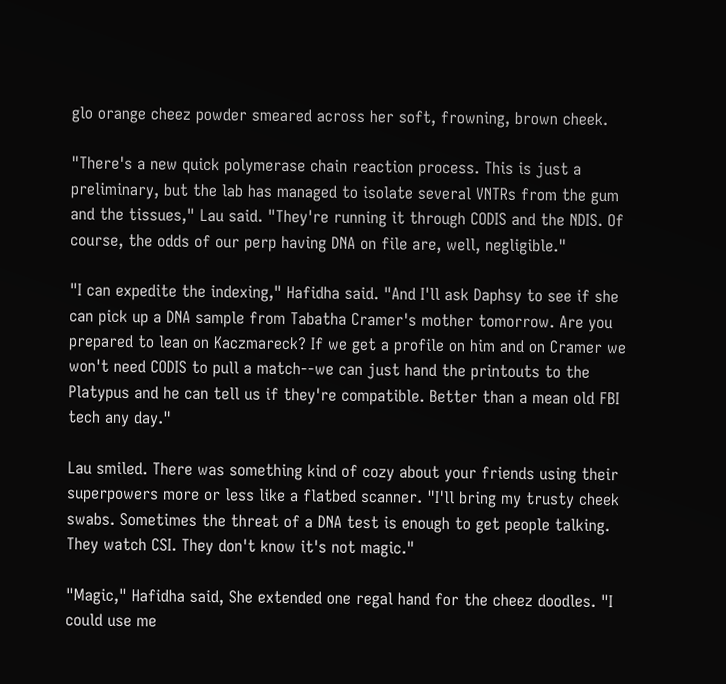glo orange cheez powder smeared across her soft, frowning, brown cheek.

"There's a new quick polymerase chain reaction process. This is just a preliminary, but the lab has managed to isolate several VNTRs from the gum and the tissues," Lau said. "They're running it through CODIS and the NDIS. Of course, the odds of our perp having DNA on file are, well, negligible."

"I can expedite the indexing," Hafidha said. "And I'll ask Daphsy to see if she can pick up a DNA sample from Tabatha Cramer's mother tomorrow. Are you prepared to lean on Kaczmareck? If we get a profile on him and on Cramer we won't need CODIS to pull a match--we can just hand the printouts to the Platypus and he can tell us if they're compatible. Better than a mean old FBI tech any day."

Lau smiled. There was something kind of cozy about your friends using their superpowers more or less like a flatbed scanner. "I'll bring my trusty cheek swabs. Sometimes the threat of a DNA test is enough to get people talking. They watch CSI. They don't know it's not magic."

"Magic," Hafidha said, She extended one regal hand for the cheez doodles. "I could use me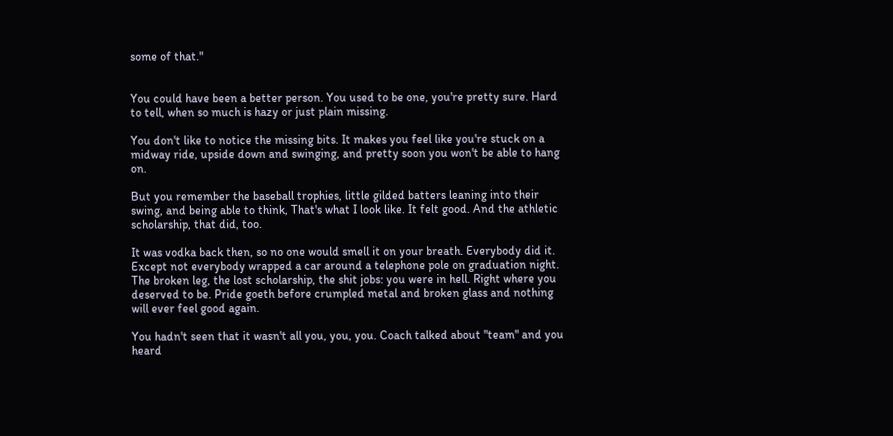some of that."


You could have been a better person. You used to be one, you're pretty sure. Hard to tell, when so much is hazy or just plain missing.

You don't like to notice the missing bits. It makes you feel like you're stuck on a midway ride, upside down and swinging, and pretty soon you won't be able to hang on.

But you remember the baseball trophies, little gilded batters leaning into their swing, and being able to think, That's what I look like. It felt good. And the athletic scholarship, that did, too.

It was vodka back then, so no one would smell it on your breath. Everybody did it. Except not everybody wrapped a car around a telephone pole on graduation night. The broken leg, the lost scholarship, the shit jobs: you were in hell. Right where you deserved to be. Pride goeth before crumpled metal and broken glass and nothing will ever feel good again.

You hadn't seen that it wasn't all you, you, you. Coach talked about "team" and you heard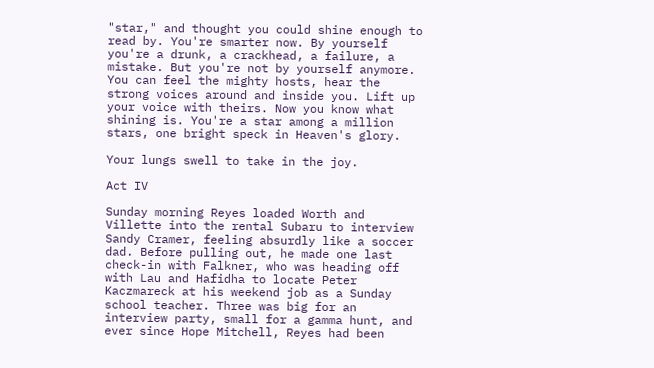"star," and thought you could shine enough to read by. You're smarter now. By yourself you're a drunk, a crackhead, a failure, a mistake. But you're not by yourself anymore. You can feel the mighty hosts, hear the strong voices around and inside you. Lift up your voice with theirs. Now you know what shining is. You're a star among a million stars, one bright speck in Heaven's glory.

Your lungs swell to take in the joy.

Act IV

Sunday morning Reyes loaded Worth and Villette into the rental Subaru to interview Sandy Cramer, feeling absurdly like a soccer dad. Before pulling out, he made one last check-in with Falkner, who was heading off with Lau and Hafidha to locate Peter Kaczmareck at his weekend job as a Sunday school teacher. Three was big for an interview party, small for a gamma hunt, and ever since Hope Mitchell, Reyes had been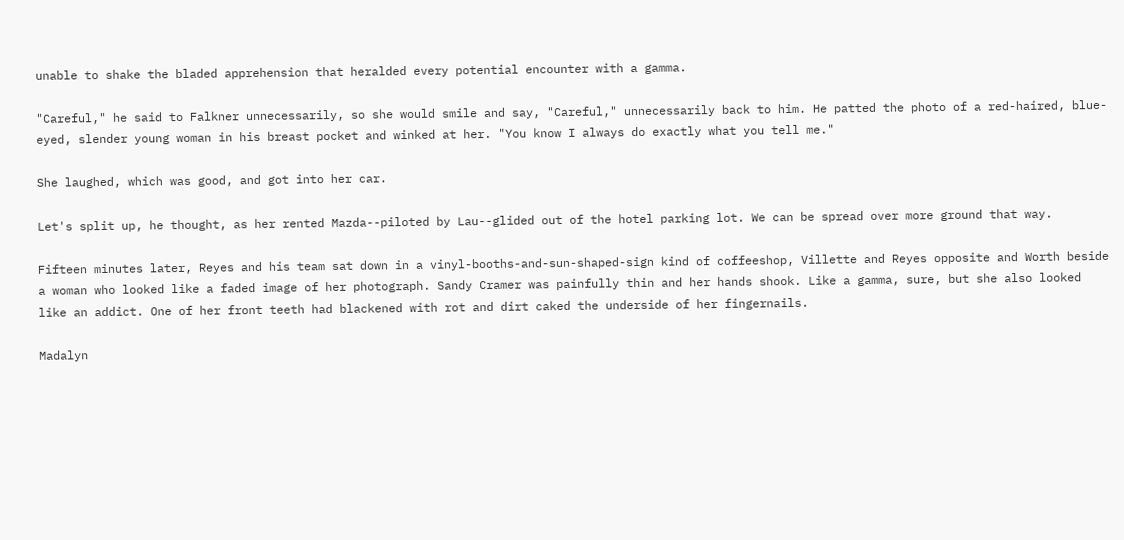unable to shake the bladed apprehension that heralded every potential encounter with a gamma.

"Careful," he said to Falkner unnecessarily, so she would smile and say, "Careful," unnecessarily back to him. He patted the photo of a red-haired, blue-eyed, slender young woman in his breast pocket and winked at her. "You know I always do exactly what you tell me."

She laughed, which was good, and got into her car.

Let's split up, he thought, as her rented Mazda--piloted by Lau--glided out of the hotel parking lot. We can be spread over more ground that way.

Fifteen minutes later, Reyes and his team sat down in a vinyl-booths-and-sun-shaped-sign kind of coffeeshop, Villette and Reyes opposite and Worth beside a woman who looked like a faded image of her photograph. Sandy Cramer was painfully thin and her hands shook. Like a gamma, sure, but she also looked like an addict. One of her front teeth had blackened with rot and dirt caked the underside of her fingernails.

Madalyn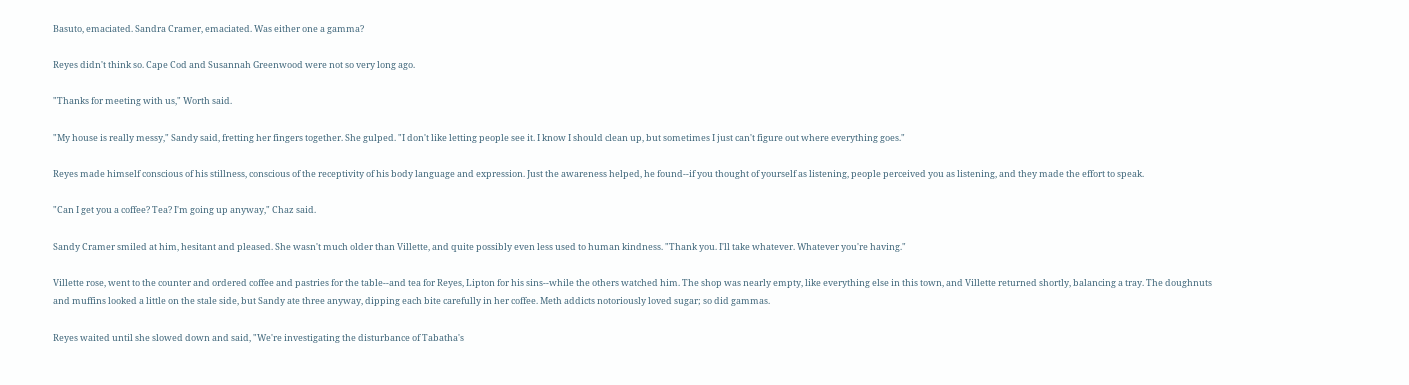Basuto, emaciated. Sandra Cramer, emaciated. Was either one a gamma?

Reyes didn't think so. Cape Cod and Susannah Greenwood were not so very long ago.

"Thanks for meeting with us," Worth said.

"My house is really messy," Sandy said, fretting her fingers together. She gulped. "I don't like letting people see it. I know I should clean up, but sometimes I just can't figure out where everything goes."

Reyes made himself conscious of his stillness, conscious of the receptivity of his body language and expression. Just the awareness helped, he found--if you thought of yourself as listening, people perceived you as listening, and they made the effort to speak.

"Can I get you a coffee? Tea? I'm going up anyway," Chaz said.

Sandy Cramer smiled at him, hesitant and pleased. She wasn't much older than Villette, and quite possibly even less used to human kindness. "Thank you. I'll take whatever. Whatever you're having."

Villette rose, went to the counter and ordered coffee and pastries for the table--and tea for Reyes, Lipton for his sins--while the others watched him. The shop was nearly empty, like everything else in this town, and Villette returned shortly, balancing a tray. The doughnuts and muffins looked a little on the stale side, but Sandy ate three anyway, dipping each bite carefully in her coffee. Meth addicts notoriously loved sugar; so did gammas.

Reyes waited until she slowed down and said, "We're investigating the disturbance of Tabatha's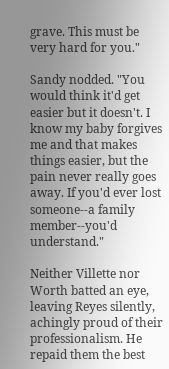grave. This must be very hard for you."

Sandy nodded. "You would think it'd get easier but it doesn't. I know my baby forgives me and that makes things easier, but the pain never really goes away. If you'd ever lost someone--a family member--you'd understand."

Neither Villette nor Worth batted an eye, leaving Reyes silently, achingly proud of their professionalism. He repaid them the best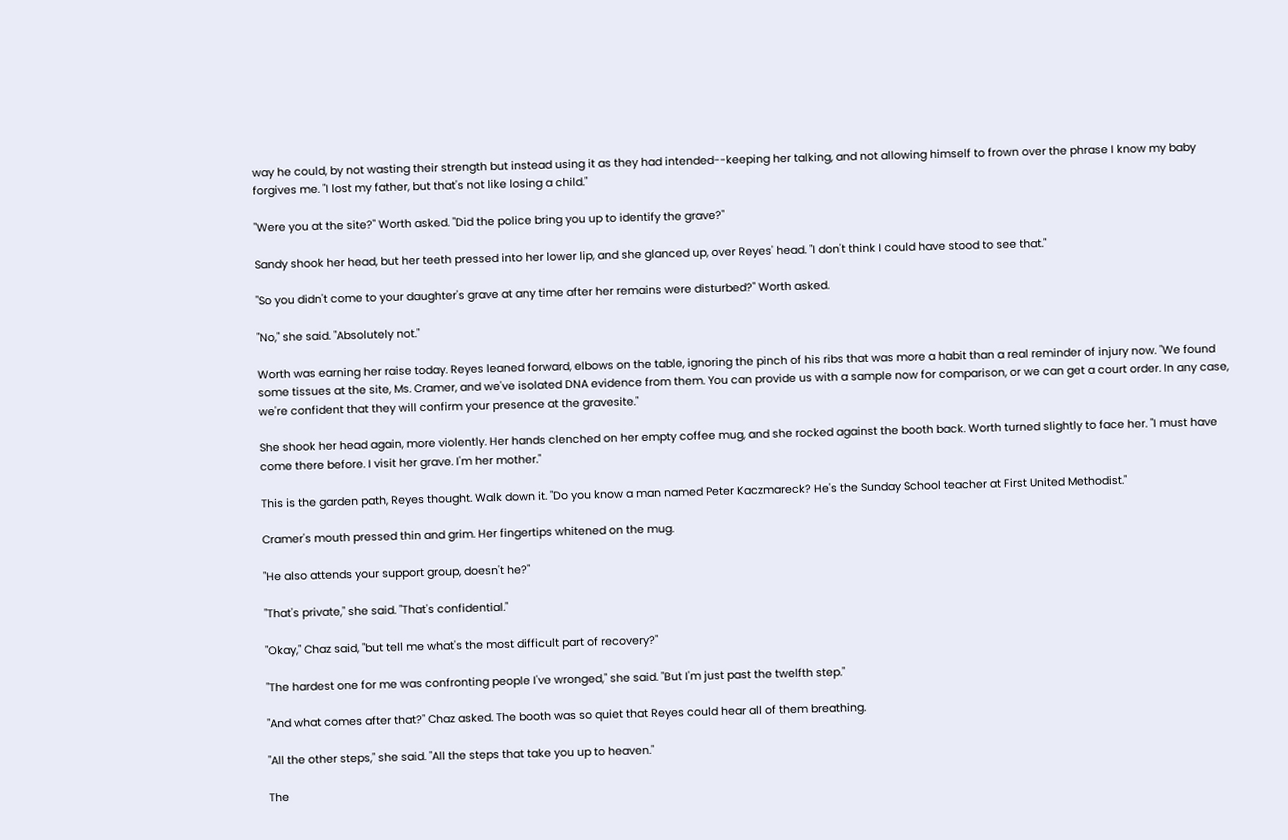way he could, by not wasting their strength but instead using it as they had intended--keeping her talking, and not allowing himself to frown over the phrase I know my baby forgives me. "I lost my father, but that's not like losing a child."

"Were you at the site?" Worth asked. "Did the police bring you up to identify the grave?"

Sandy shook her head, but her teeth pressed into her lower lip, and she glanced up, over Reyes' head. "I don't think I could have stood to see that."

"So you didn't come to your daughter's grave at any time after her remains were disturbed?" Worth asked.

"No," she said. "Absolutely not."

Worth was earning her raise today. Reyes leaned forward, elbows on the table, ignoring the pinch of his ribs that was more a habit than a real reminder of injury now. "We found some tissues at the site, Ms. Cramer, and we've isolated DNA evidence from them. You can provide us with a sample now for comparison, or we can get a court order. In any case, we're confident that they will confirm your presence at the gravesite."

She shook her head again, more violently. Her hands clenched on her empty coffee mug, and she rocked against the booth back. Worth turned slightly to face her. "I must have come there before. I visit her grave. I'm her mother."

This is the garden path, Reyes thought. Walk down it. "Do you know a man named Peter Kaczmareck? He's the Sunday School teacher at First United Methodist."

Cramer's mouth pressed thin and grim. Her fingertips whitened on the mug.

"He also attends your support group, doesn't he?"

"That's private," she said. "That's confidential."

"Okay," Chaz said, "but tell me what's the most difficult part of recovery?"

"The hardest one for me was confronting people I've wronged," she said. "But I'm just past the twelfth step."

"And what comes after that?" Chaz asked. The booth was so quiet that Reyes could hear all of them breathing.

"All the other steps," she said. "All the steps that take you up to heaven."

The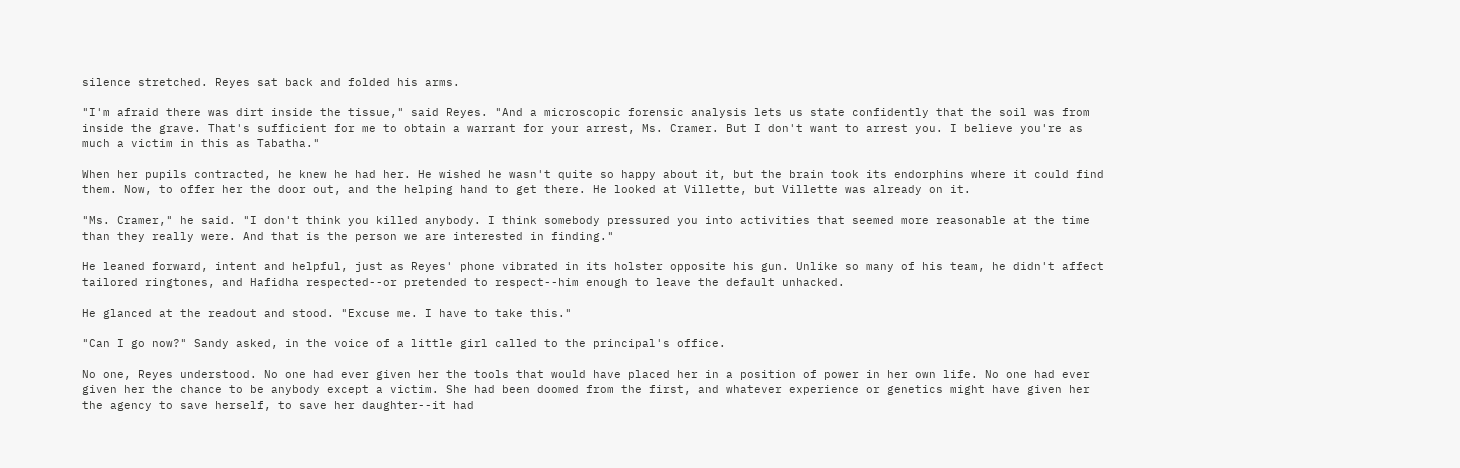silence stretched. Reyes sat back and folded his arms.

"I'm afraid there was dirt inside the tissue," said Reyes. "And a microscopic forensic analysis lets us state confidently that the soil was from inside the grave. That's sufficient for me to obtain a warrant for your arrest, Ms. Cramer. But I don't want to arrest you. I believe you're as much a victim in this as Tabatha."

When her pupils contracted, he knew he had her. He wished he wasn't quite so happy about it, but the brain took its endorphins where it could find them. Now, to offer her the door out, and the helping hand to get there. He looked at Villette, but Villette was already on it.

"Ms. Cramer," he said. "I don't think you killed anybody. I think somebody pressured you into activities that seemed more reasonable at the time than they really were. And that is the person we are interested in finding."

He leaned forward, intent and helpful, just as Reyes' phone vibrated in its holster opposite his gun. Unlike so many of his team, he didn't affect tailored ringtones, and Hafidha respected--or pretended to respect--him enough to leave the default unhacked.

He glanced at the readout and stood. "Excuse me. I have to take this."

"Can I go now?" Sandy asked, in the voice of a little girl called to the principal's office.

No one, Reyes understood. No one had ever given her the tools that would have placed her in a position of power in her own life. No one had ever given her the chance to be anybody except a victim. She had been doomed from the first, and whatever experience or genetics might have given her the agency to save herself, to save her daughter--it had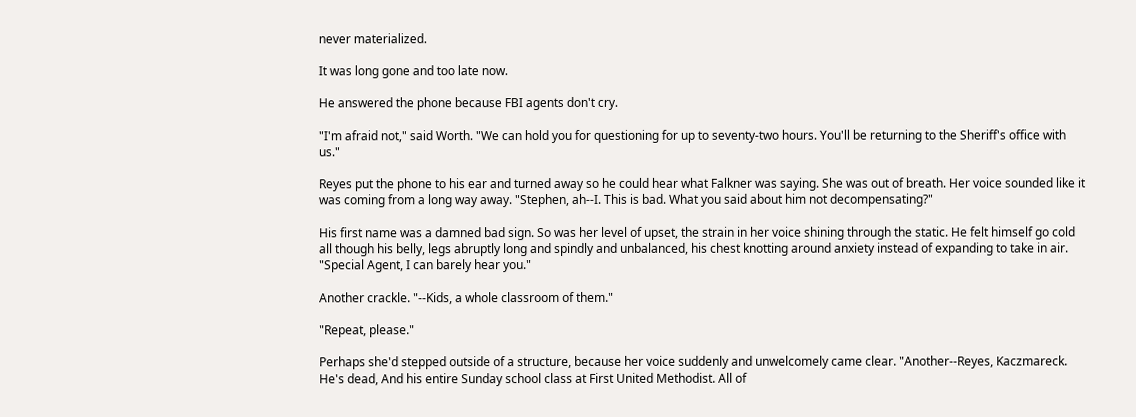never materialized.

It was long gone and too late now.

He answered the phone because FBI agents don't cry.

"I'm afraid not," said Worth. "We can hold you for questioning for up to seventy-two hours. You'll be returning to the Sheriff's office with us."

Reyes put the phone to his ear and turned away so he could hear what Falkner was saying. She was out of breath. Her voice sounded like it was coming from a long way away. "Stephen, ah--I. This is bad. What you said about him not decompensating?"

His first name was a damned bad sign. So was her level of upset, the strain in her voice shining through the static. He felt himself go cold all though his belly, legs abruptly long and spindly and unbalanced, his chest knotting around anxiety instead of expanding to take in air. "Special Agent, I can barely hear you."

Another crackle. "--Kids, a whole classroom of them."

"Repeat, please."

Perhaps she'd stepped outside of a structure, because her voice suddenly and unwelcomely came clear. "Another--Reyes, Kaczmareck. He's dead, And his entire Sunday school class at First United Methodist. All of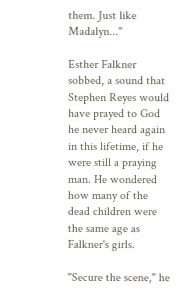them. Just like Madalyn..."

Esther Falkner sobbed, a sound that Stephen Reyes would have prayed to God he never heard again in this lifetime, if he were still a praying man. He wondered how many of the dead children were the same age as Falkner's girls.

"Secure the scene," he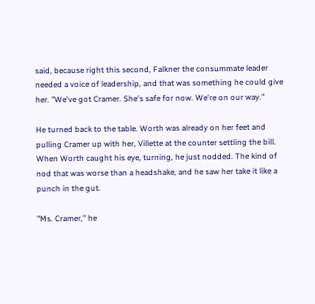said, because right this second, Falkner the consummate leader needed a voice of leadership, and that was something he could give her. "We've got Cramer. She's safe for now. We're on our way."

He turned back to the table. Worth was already on her feet and pulling Cramer up with her, Villette at the counter settling the bill. When Worth caught his eye, turning, he just nodded. The kind of nod that was worse than a headshake, and he saw her take it like a punch in the gut.

"Ms. Cramer," he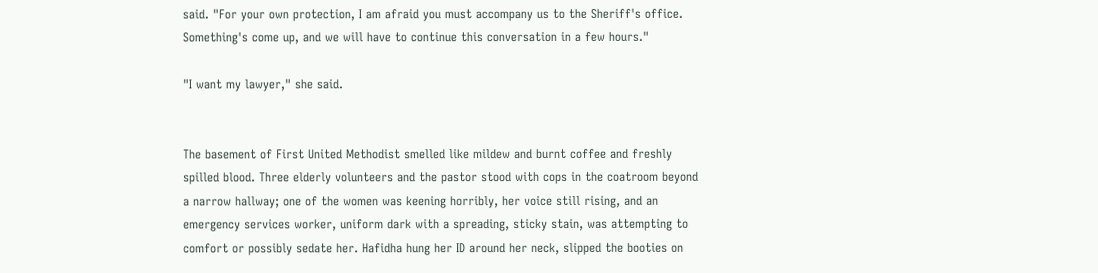said. "For your own protection, I am afraid you must accompany us to the Sheriff's office. Something's come up, and we will have to continue this conversation in a few hours."

"I want my lawyer," she said.


The basement of First United Methodist smelled like mildew and burnt coffee and freshly spilled blood. Three elderly volunteers and the pastor stood with cops in the coatroom beyond a narrow hallway; one of the women was keening horribly, her voice still rising, and an emergency services worker, uniform dark with a spreading, sticky stain, was attempting to comfort or possibly sedate her. Hafidha hung her ID around her neck, slipped the booties on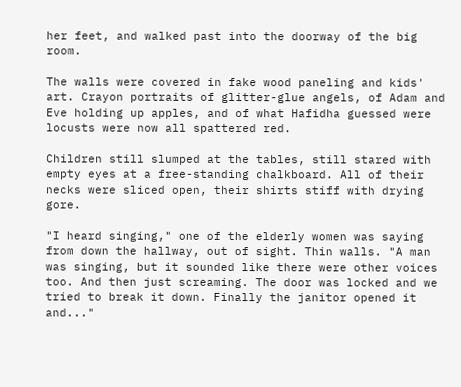her feet, and walked past into the doorway of the big room.

The walls were covered in fake wood paneling and kids' art. Crayon portraits of glitter-glue angels, of Adam and Eve holding up apples, and of what Hafidha guessed were locusts were now all spattered red.

Children still slumped at the tables, still stared with empty eyes at a free-standing chalkboard. All of their necks were sliced open, their shirts stiff with drying gore.

"I heard singing," one of the elderly women was saying from down the hallway, out of sight. Thin walls. "A man was singing, but it sounded like there were other voices too. And then just screaming. The door was locked and we tried to break it down. Finally the janitor opened it and..."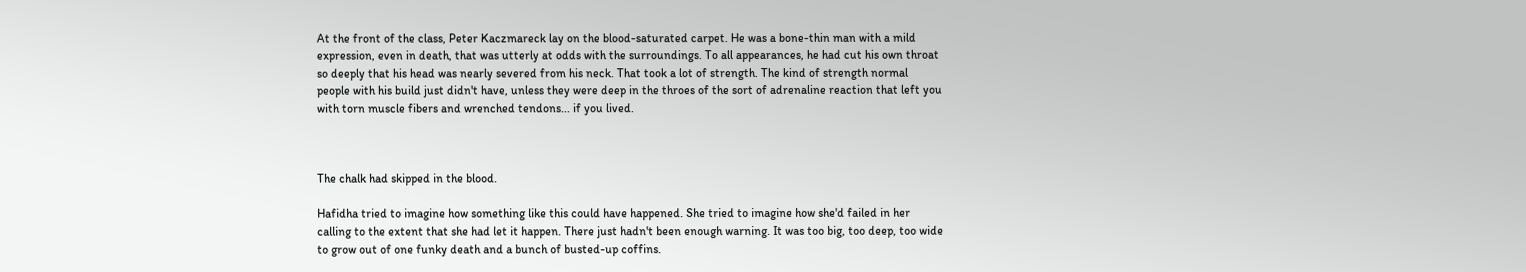At the front of the class, Peter Kaczmareck lay on the blood-saturated carpet. He was a bone-thin man with a mild expression, even in death, that was utterly at odds with the surroundings. To all appearances, he had cut his own throat so deeply that his head was nearly severed from his neck. That took a lot of strength. The kind of strength normal people with his build just didn't have, unless they were deep in the throes of the sort of adrenaline reaction that left you with torn muscle fibers and wrenched tendons... if you lived.



The chalk had skipped in the blood.

Hafidha tried to imagine how something like this could have happened. She tried to imagine how she'd failed in her calling to the extent that she had let it happen. There just hadn't been enough warning. It was too big, too deep, too wide to grow out of one funky death and a bunch of busted-up coffins.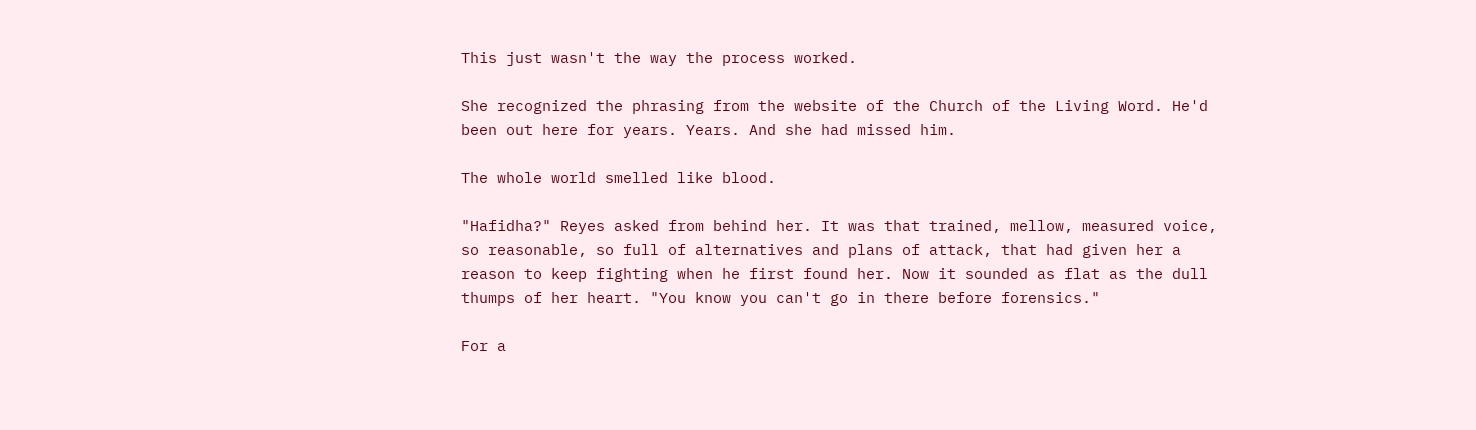This just wasn't the way the process worked.

She recognized the phrasing from the website of the Church of the Living Word. He'd been out here for years. Years. And she had missed him.

The whole world smelled like blood.

"Hafidha?" Reyes asked from behind her. It was that trained, mellow, measured voice, so reasonable, so full of alternatives and plans of attack, that had given her a reason to keep fighting when he first found her. Now it sounded as flat as the dull thumps of her heart. "You know you can't go in there before forensics."

For a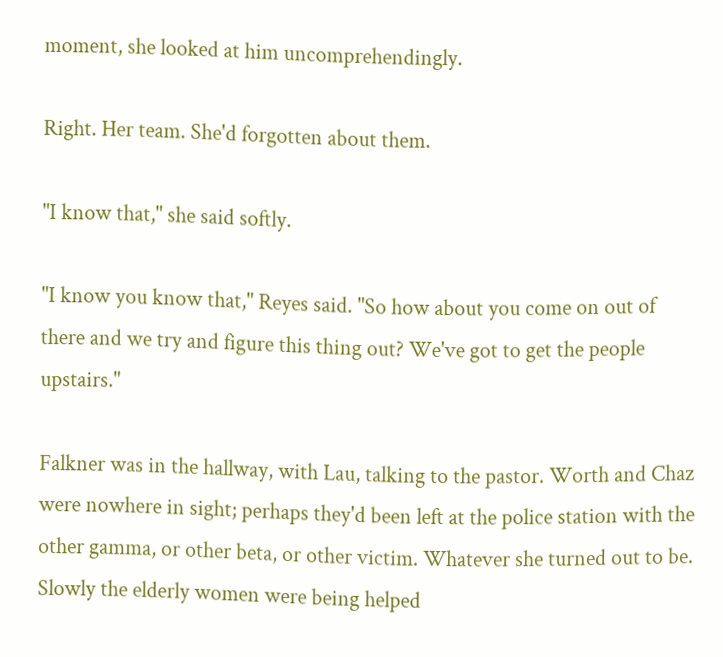moment, she looked at him uncomprehendingly.

Right. Her team. She'd forgotten about them.

"I know that," she said softly.

"I know you know that," Reyes said. "So how about you come on out of there and we try and figure this thing out? We've got to get the people upstairs."

Falkner was in the hallway, with Lau, talking to the pastor. Worth and Chaz were nowhere in sight; perhaps they'd been left at the police station with the other gamma, or other beta, or other victim. Whatever she turned out to be. Slowly the elderly women were being helped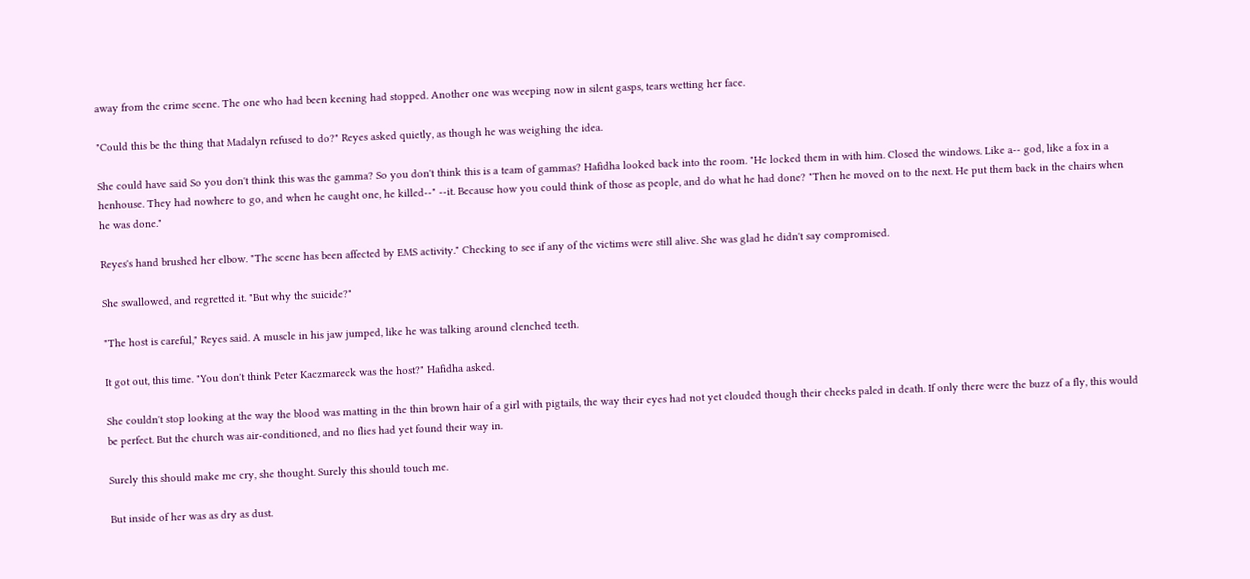away from the crime scene. The one who had been keening had stopped. Another one was weeping now in silent gasps, tears wetting her face.

"Could this be the thing that Madalyn refused to do?" Reyes asked quietly, as though he was weighing the idea.

She could have said So you don't think this was the gamma? So you don't think this is a team of gammas? Hafidha looked back into the room. "He locked them in with him. Closed the windows. Like a-- god, like a fox in a henhouse. They had nowhere to go, and when he caught one, he killed--" --it. Because how you could think of those as people, and do what he had done? "Then he moved on to the next. He put them back in the chairs when he was done."

Reyes's hand brushed her elbow. "The scene has been affected by EMS activity." Checking to see if any of the victims were still alive. She was glad he didn't say compromised.

She swallowed, and regretted it. "But why the suicide?"

"The host is careful," Reyes said. A muscle in his jaw jumped, like he was talking around clenched teeth.

It got out, this time. "You don't think Peter Kaczmareck was the host?" Hafidha asked.

She couldn't stop looking at the way the blood was matting in the thin brown hair of a girl with pigtails, the way their eyes had not yet clouded though their cheeks paled in death. If only there were the buzz of a fly, this would be perfect. But the church was air-conditioned, and no flies had yet found their way in.

Surely this should make me cry, she thought. Surely this should touch me.

But inside of her was as dry as dust.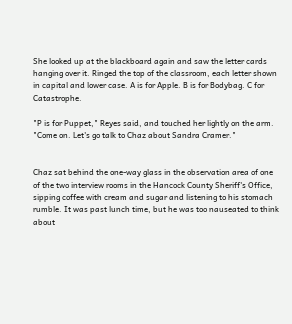She looked up at the blackboard again and saw the letter cards hanging over it. Ringed the top of the classroom, each letter shown in capital and lower case. A is for Apple. B is for Bodybag. C for Catastrophe.

"P is for Puppet," Reyes said, and touched her lightly on the arm. "Come on. Let's go talk to Chaz about Sandra Cramer."


Chaz sat behind the one-way glass in the observation area of one of the two interview rooms in the Hancock County Sheriff's Office, sipping coffee with cream and sugar and listening to his stomach rumble. It was past lunch time, but he was too nauseated to think about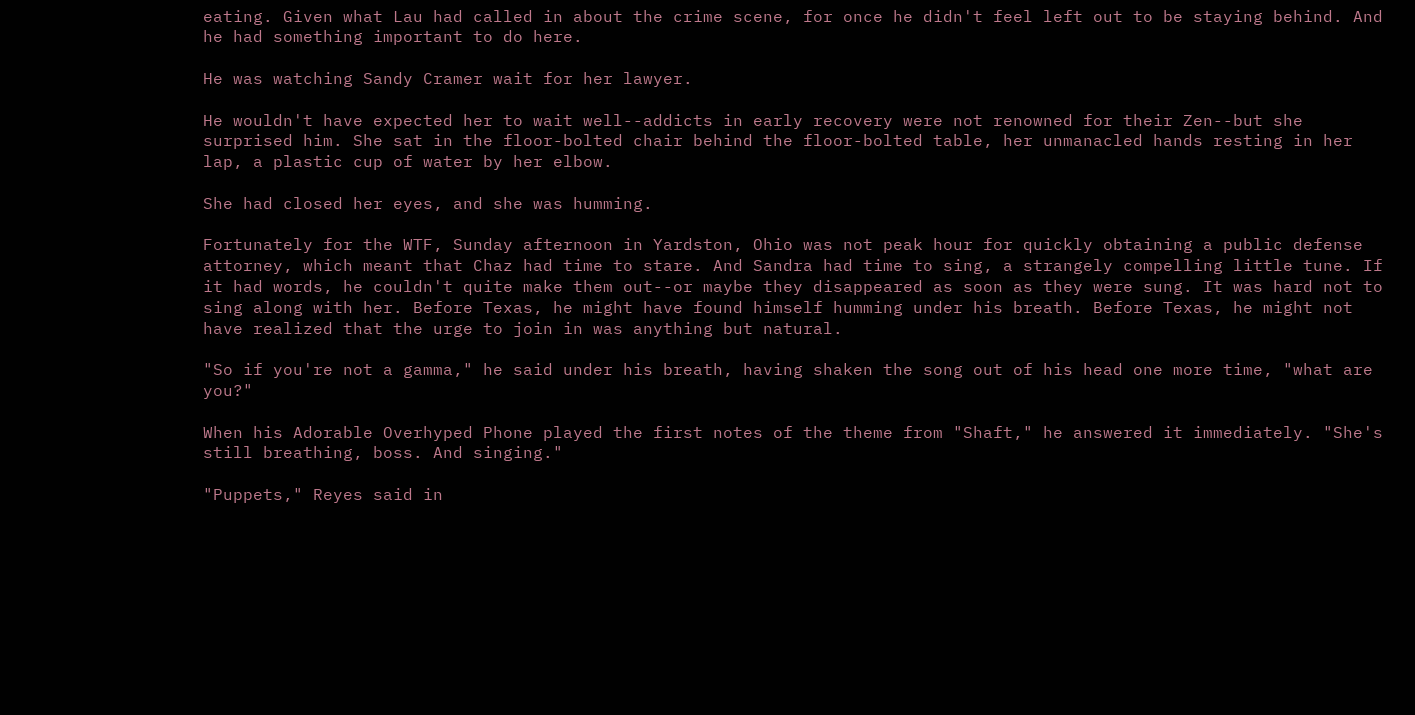eating. Given what Lau had called in about the crime scene, for once he didn't feel left out to be staying behind. And he had something important to do here.

He was watching Sandy Cramer wait for her lawyer.

He wouldn't have expected her to wait well--addicts in early recovery were not renowned for their Zen--but she surprised him. She sat in the floor-bolted chair behind the floor-bolted table, her unmanacled hands resting in her lap, a plastic cup of water by her elbow.

She had closed her eyes, and she was humming.

Fortunately for the WTF, Sunday afternoon in Yardston, Ohio was not peak hour for quickly obtaining a public defense attorney, which meant that Chaz had time to stare. And Sandra had time to sing, a strangely compelling little tune. If it had words, he couldn't quite make them out--or maybe they disappeared as soon as they were sung. It was hard not to sing along with her. Before Texas, he might have found himself humming under his breath. Before Texas, he might not have realized that the urge to join in was anything but natural.

"So if you're not a gamma," he said under his breath, having shaken the song out of his head one more time, "what are you?"

When his Adorable Overhyped Phone played the first notes of the theme from "Shaft," he answered it immediately. "She's still breathing, boss. And singing."

"Puppets," Reyes said in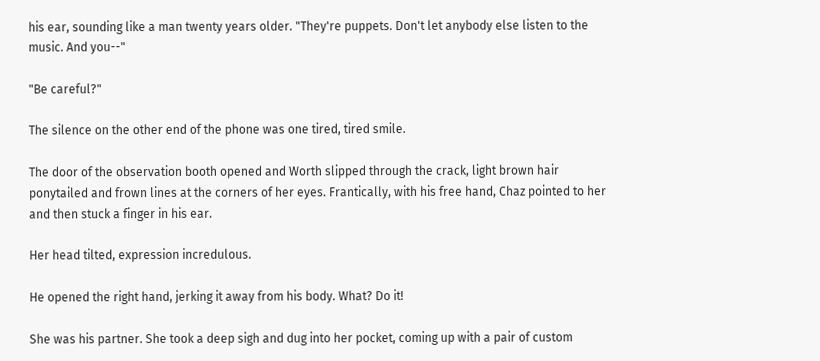his ear, sounding like a man twenty years older. "They're puppets. Don't let anybody else listen to the music. And you--"

"Be careful?"

The silence on the other end of the phone was one tired, tired smile.

The door of the observation booth opened and Worth slipped through the crack, light brown hair ponytailed and frown lines at the corners of her eyes. Frantically, with his free hand, Chaz pointed to her and then stuck a finger in his ear.

Her head tilted, expression incredulous.

He opened the right hand, jerking it away from his body. What? Do it!

She was his partner. She took a deep sigh and dug into her pocket, coming up with a pair of custom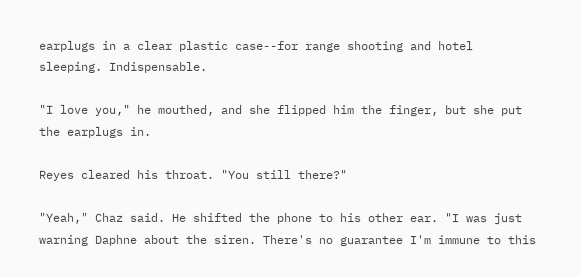earplugs in a clear plastic case--for range shooting and hotel sleeping. Indispensable.

"I love you," he mouthed, and she flipped him the finger, but she put the earplugs in.

Reyes cleared his throat. "You still there?"

"Yeah," Chaz said. He shifted the phone to his other ear. "I was just warning Daphne about the siren. There's no guarantee I'm immune to this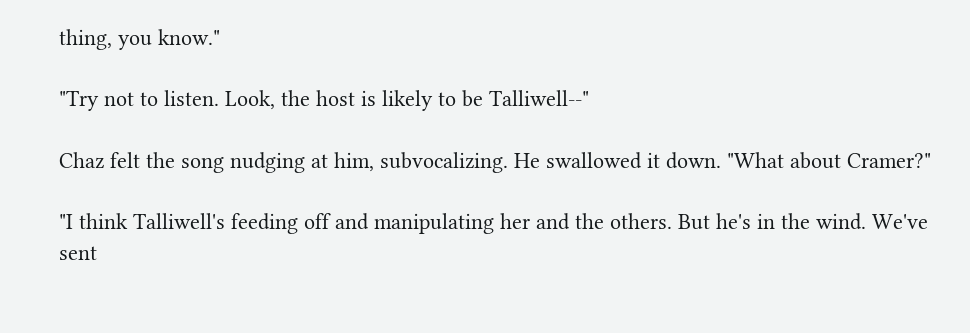thing, you know."

"Try not to listen. Look, the host is likely to be Talliwell--"

Chaz felt the song nudging at him, subvocalizing. He swallowed it down. "What about Cramer?"

"I think Talliwell's feeding off and manipulating her and the others. But he's in the wind. We've sent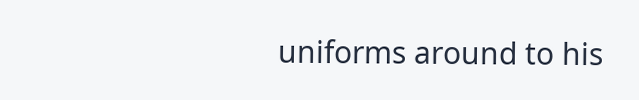uniforms around to his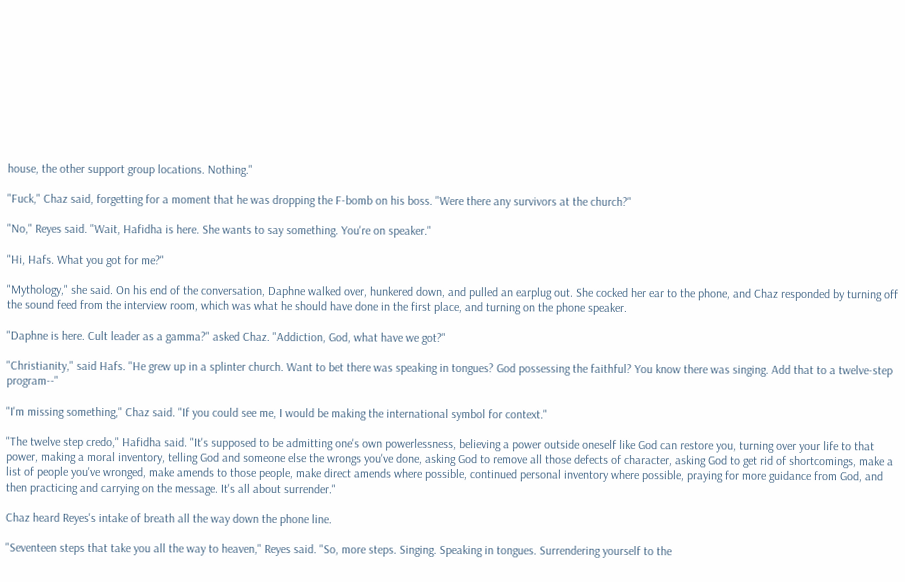house, the other support group locations. Nothing."

"Fuck," Chaz said, forgetting for a moment that he was dropping the F-bomb on his boss. "Were there any survivors at the church?"

"No," Reyes said. "Wait, Hafidha is here. She wants to say something. You're on speaker."

"Hi, Hafs. What you got for me?"

"Mythology," she said. On his end of the conversation, Daphne walked over, hunkered down, and pulled an earplug out. She cocked her ear to the phone, and Chaz responded by turning off the sound feed from the interview room, which was what he should have done in the first place, and turning on the phone speaker.

"Daphne is here. Cult leader as a gamma?" asked Chaz. "Addiction, God, what have we got?"

"Christianity," said Hafs. "He grew up in a splinter church. Want to bet there was speaking in tongues? God possessing the faithful? You know there was singing. Add that to a twelve-step program--"

"I'm missing something," Chaz said. "If you could see me, I would be making the international symbol for context."

"The twelve step credo," Hafidha said. "It's supposed to be admitting one's own powerlessness, believing a power outside oneself like God can restore you, turning over your life to that power, making a moral inventory, telling God and someone else the wrongs you've done, asking God to remove all those defects of character, asking God to get rid of shortcomings, make a list of people you've wronged, make amends to those people, make direct amends where possible, continued personal inventory where possible, praying for more guidance from God, and then practicing and carrying on the message. It's all about surrender."

Chaz heard Reyes's intake of breath all the way down the phone line.

"Seventeen steps that take you all the way to heaven," Reyes said. "So, more steps. Singing. Speaking in tongues. Surrendering yourself to the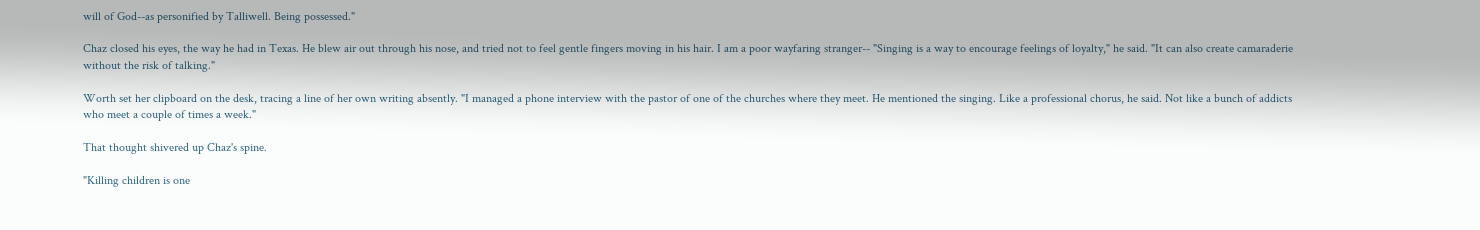will of God--as personified by Talliwell. Being possessed."

Chaz closed his eyes, the way he had in Texas. He blew air out through his nose, and tried not to feel gentle fingers moving in his hair. I am a poor wayfaring stranger-- "Singing is a way to encourage feelings of loyalty," he said. "It can also create camaraderie without the risk of talking."

Worth set her clipboard on the desk, tracing a line of her own writing absently. "I managed a phone interview with the pastor of one of the churches where they meet. He mentioned the singing. Like a professional chorus, he said. Not like a bunch of addicts who meet a couple of times a week."

That thought shivered up Chaz's spine.

"Killing children is one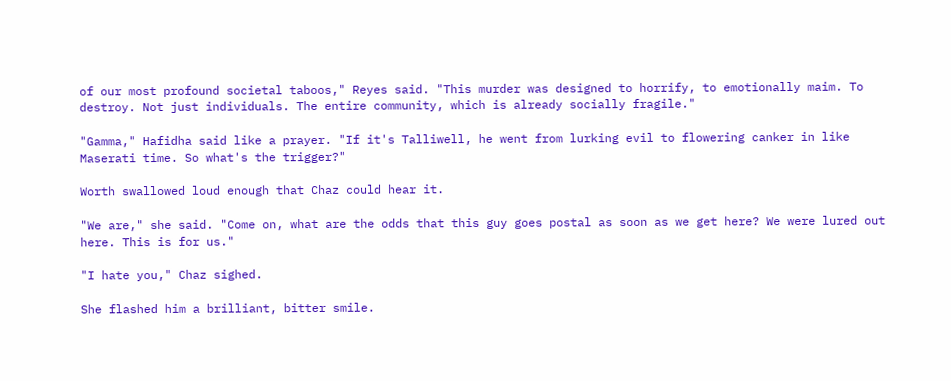of our most profound societal taboos," Reyes said. "This murder was designed to horrify, to emotionally maim. To destroy. Not just individuals. The entire community, which is already socially fragile."

"Gamma," Hafidha said like a prayer. "If it's Talliwell, he went from lurking evil to flowering canker in like Maserati time. So what's the trigger?"

Worth swallowed loud enough that Chaz could hear it.

"We are," she said. "Come on, what are the odds that this guy goes postal as soon as we get here? We were lured out here. This is for us."

"I hate you," Chaz sighed.

She flashed him a brilliant, bitter smile.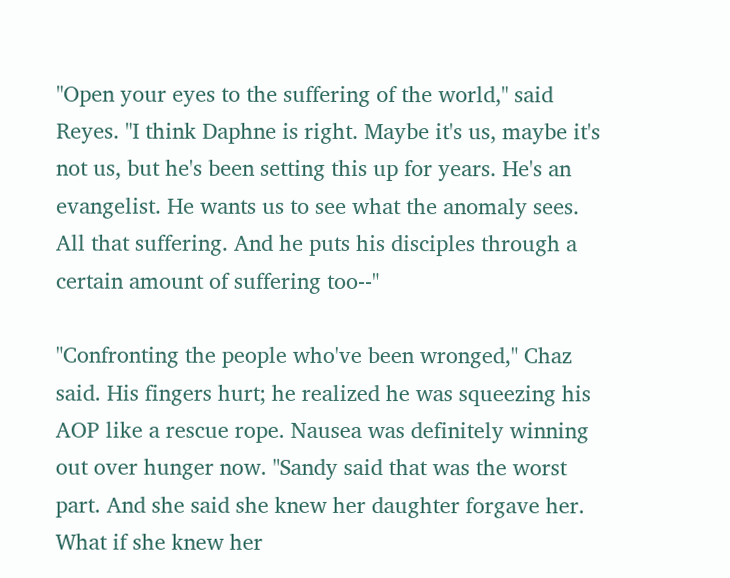"Open your eyes to the suffering of the world," said Reyes. "I think Daphne is right. Maybe it's us, maybe it's not us, but he's been setting this up for years. He's an evangelist. He wants us to see what the anomaly sees. All that suffering. And he puts his disciples through a certain amount of suffering too--"

"Confronting the people who've been wronged," Chaz said. His fingers hurt; he realized he was squeezing his AOP like a rescue rope. Nausea was definitely winning out over hunger now. "Sandy said that was the worst part. And she said she knew her daughter forgave her. What if she knew her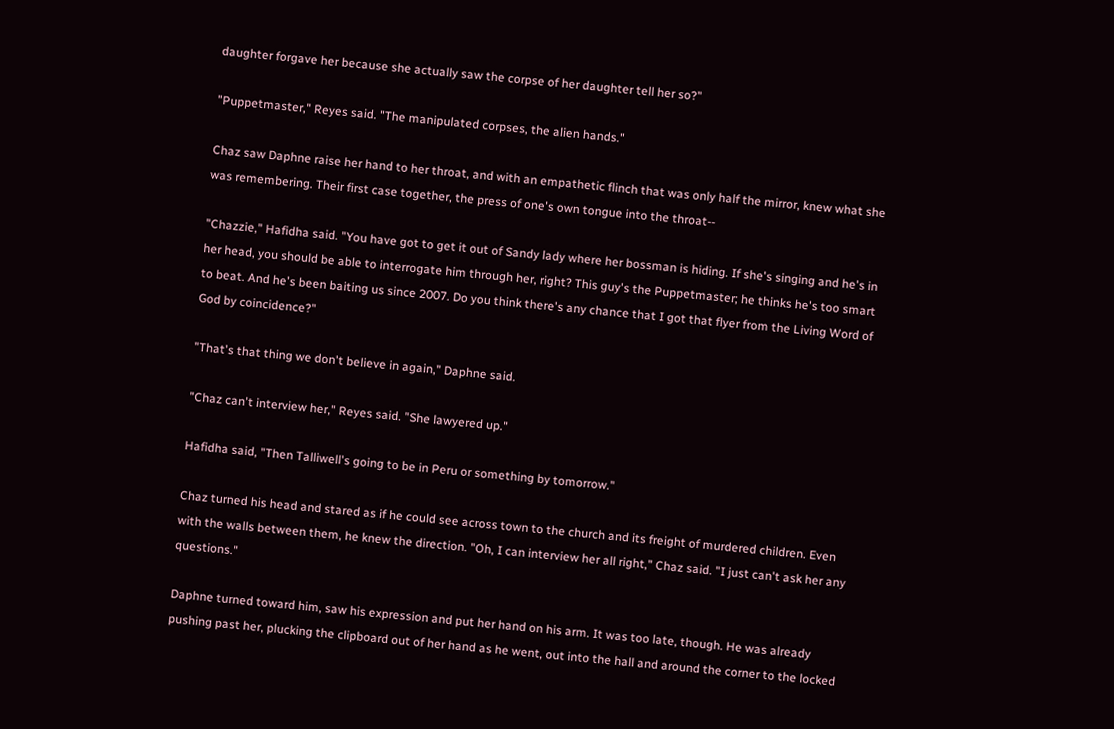daughter forgave her because she actually saw the corpse of her daughter tell her so?"

"Puppetmaster," Reyes said. "The manipulated corpses, the alien hands."

Chaz saw Daphne raise her hand to her throat, and with an empathetic flinch that was only half the mirror, knew what she was remembering. Their first case together, the press of one's own tongue into the throat--

"Chazzie," Hafidha said. "You have got to get it out of Sandy lady where her bossman is hiding. If she's singing and he's in her head, you should be able to interrogate him through her, right? This guy's the Puppetmaster; he thinks he's too smart to beat. And he's been baiting us since 2007. Do you think there's any chance that I got that flyer from the Living Word of God by coincidence?"

"That's that thing we don't believe in again," Daphne said.

"Chaz can't interview her," Reyes said. "She lawyered up."

Hafidha said, "Then Talliwell's going to be in Peru or something by tomorrow."

Chaz turned his head and stared as if he could see across town to the church and its freight of murdered children. Even with the walls between them, he knew the direction. "Oh, I can interview her all right," Chaz said. "I just can't ask her any questions."

Daphne turned toward him, saw his expression and put her hand on his arm. It was too late, though. He was already pushing past her, plucking the clipboard out of her hand as he went, out into the hall and around the corner to the locked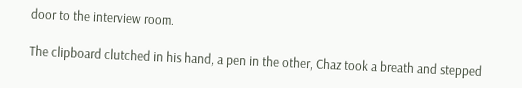door to the interview room.

The clipboard clutched in his hand, a pen in the other, Chaz took a breath and stepped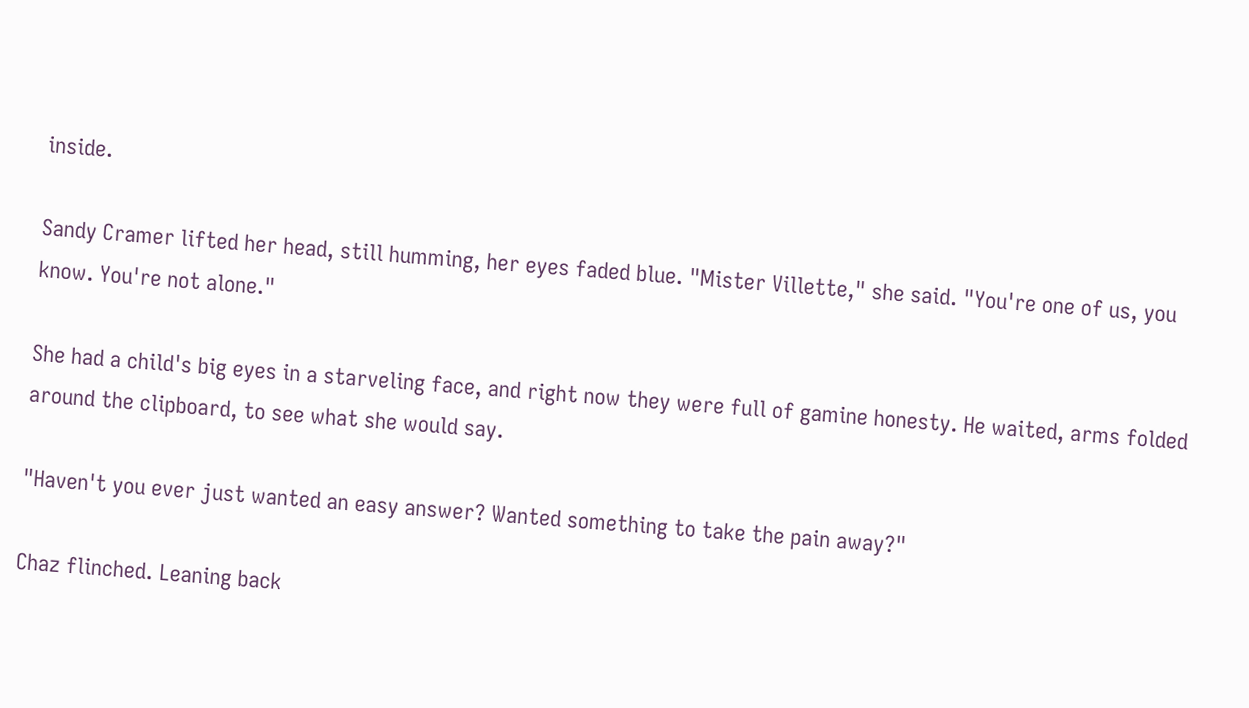inside.

Sandy Cramer lifted her head, still humming, her eyes faded blue. "Mister Villette," she said. "You're one of us, you know. You're not alone."

She had a child's big eyes in a starveling face, and right now they were full of gamine honesty. He waited, arms folded around the clipboard, to see what she would say.

"Haven't you ever just wanted an easy answer? Wanted something to take the pain away?"

Chaz flinched. Leaning back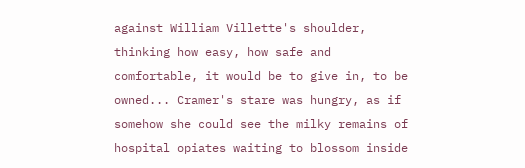against William Villette's shoulder, thinking how easy, how safe and comfortable, it would be to give in, to be owned... Cramer's stare was hungry, as if somehow she could see the milky remains of hospital opiates waiting to blossom inside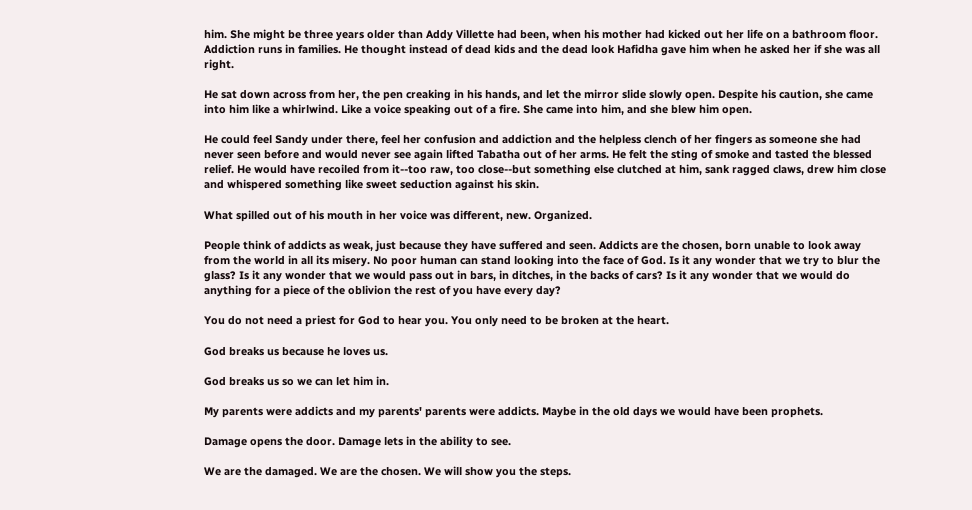him. She might be three years older than Addy Villette had been, when his mother had kicked out her life on a bathroom floor. Addiction runs in families. He thought instead of dead kids and the dead look Hafidha gave him when he asked her if she was all right.

He sat down across from her, the pen creaking in his hands, and let the mirror slide slowly open. Despite his caution, she came into him like a whirlwind. Like a voice speaking out of a fire. She came into him, and she blew him open.

He could feel Sandy under there, feel her confusion and addiction and the helpless clench of her fingers as someone she had never seen before and would never see again lifted Tabatha out of her arms. He felt the sting of smoke and tasted the blessed relief. He would have recoiled from it--too raw, too close--but something else clutched at him, sank ragged claws, drew him close and whispered something like sweet seduction against his skin.

What spilled out of his mouth in her voice was different, new. Organized.

People think of addicts as weak, just because they have suffered and seen. Addicts are the chosen, born unable to look away from the world in all its misery. No poor human can stand looking into the face of God. Is it any wonder that we try to blur the glass? Is it any wonder that we would pass out in bars, in ditches, in the backs of cars? Is it any wonder that we would do anything for a piece of the oblivion the rest of you have every day?

You do not need a priest for God to hear you. You only need to be broken at the heart.

God breaks us because he loves us.

God breaks us so we can let him in.

My parents were addicts and my parents' parents were addicts. Maybe in the old days we would have been prophets.

Damage opens the door. Damage lets in the ability to see.

We are the damaged. We are the chosen. We will show you the steps.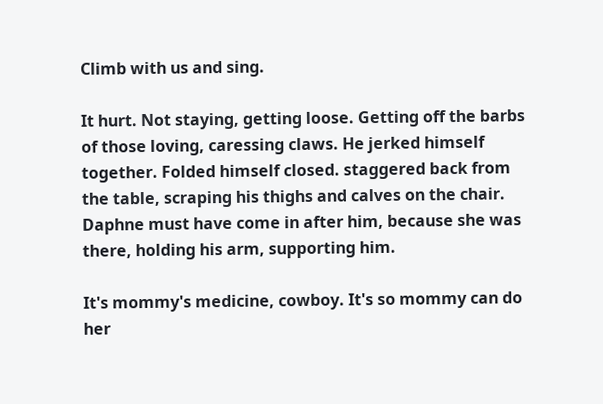Climb with us and sing.

It hurt. Not staying, getting loose. Getting off the barbs of those loving, caressing claws. He jerked himself together. Folded himself closed. staggered back from the table, scraping his thighs and calves on the chair. Daphne must have come in after him, because she was there, holding his arm, supporting him.

It's mommy's medicine, cowboy. It's so mommy can do her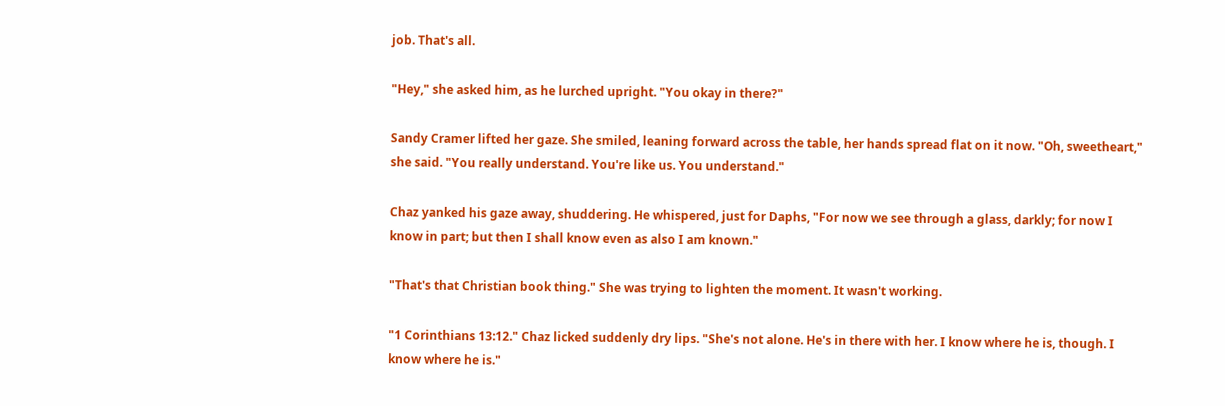job. That's all.

"Hey," she asked him, as he lurched upright. "You okay in there?"

Sandy Cramer lifted her gaze. She smiled, leaning forward across the table, her hands spread flat on it now. "Oh, sweetheart," she said. "You really understand. You're like us. You understand."

Chaz yanked his gaze away, shuddering. He whispered, just for Daphs, "For now we see through a glass, darkly; for now I know in part; but then I shall know even as also I am known."

"That's that Christian book thing." She was trying to lighten the moment. It wasn't working.

"1 Corinthians 13:12." Chaz licked suddenly dry lips. "She's not alone. He's in there with her. I know where he is, though. I know where he is."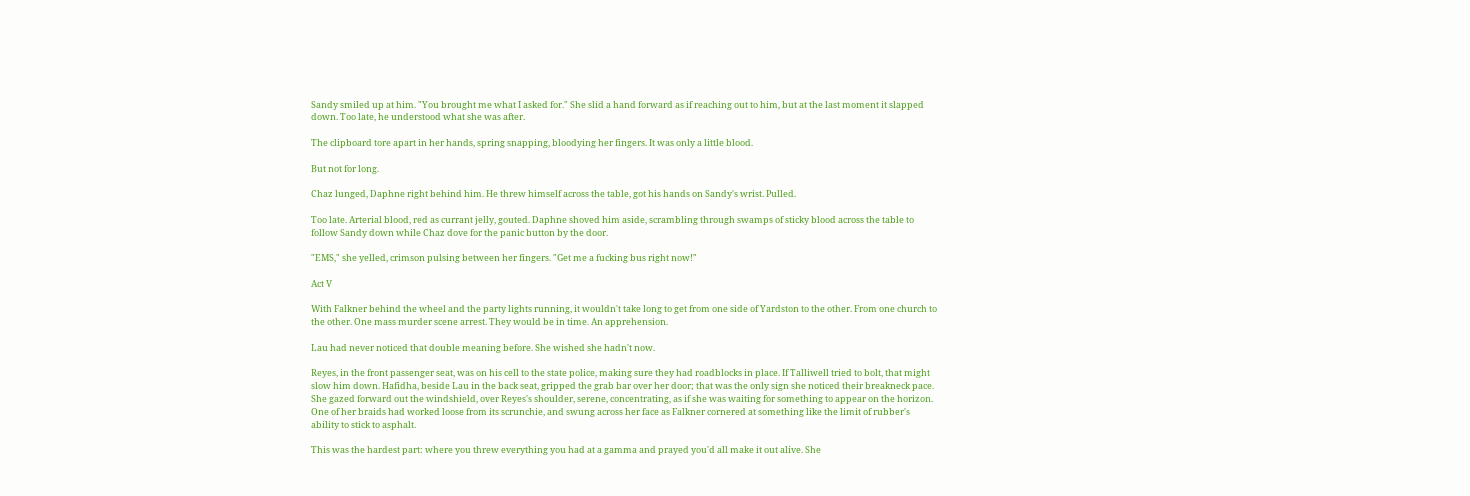Sandy smiled up at him. "You brought me what I asked for." She slid a hand forward as if reaching out to him, but at the last moment it slapped down. Too late, he understood what she was after.

The clipboard tore apart in her hands, spring snapping, bloodying her fingers. It was only a little blood.

But not for long.

Chaz lunged, Daphne right behind him. He threw himself across the table, got his hands on Sandy's wrist. Pulled.

Too late. Arterial blood, red as currant jelly, gouted. Daphne shoved him aside, scrambling through swamps of sticky blood across the table to follow Sandy down while Chaz dove for the panic button by the door.

"EMS," she yelled, crimson pulsing between her fingers. "Get me a fucking bus right now!"

Act V

With Falkner behind the wheel and the party lights running, it wouldn't take long to get from one side of Yardston to the other. From one church to the other. One mass murder scene arrest. They would be in time. An apprehension.

Lau had never noticed that double meaning before. She wished she hadn't now.

Reyes, in the front passenger seat, was on his cell to the state police, making sure they had roadblocks in place. If Talliwell tried to bolt, that might slow him down. Hafidha, beside Lau in the back seat, gripped the grab bar over her door; that was the only sign she noticed their breakneck pace. She gazed forward out the windshield, over Reyes's shoulder, serene, concentrating, as if she was waiting for something to appear on the horizon. One of her braids had worked loose from its scrunchie, and swung across her face as Falkner cornered at something like the limit of rubber's ability to stick to asphalt.

This was the hardest part: where you threw everything you had at a gamma and prayed you'd all make it out alive. She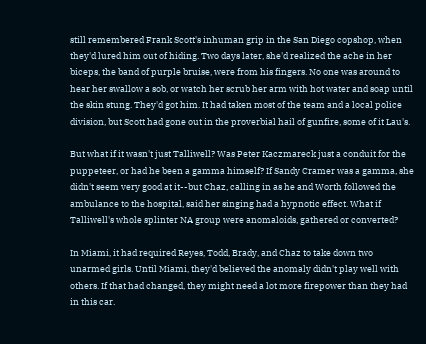still remembered Frank Scott's inhuman grip in the San Diego copshop, when they'd lured him out of hiding. Two days later, she'd realized the ache in her biceps, the band of purple bruise, were from his fingers. No one was around to hear her swallow a sob, or watch her scrub her arm with hot water and soap until the skin stung. They'd got him. It had taken most of the team and a local police division, but Scott had gone out in the proverbial hail of gunfire, some of it Lau's.

But what if it wasn't just Talliwell? Was Peter Kaczmareck just a conduit for the puppeteer, or had he been a gamma himself? If Sandy Cramer was a gamma, she didn't seem very good at it--but Chaz, calling in as he and Worth followed the ambulance to the hospital, said her singing had a hypnotic effect. What if Talliwell's whole splinter NA group were anomaloids, gathered or converted?

In Miami, it had required Reyes, Todd, Brady, and Chaz to take down two unarmed girls. Until Miami, they'd believed the anomaly didn't play well with others. If that had changed, they might need a lot more firepower than they had in this car.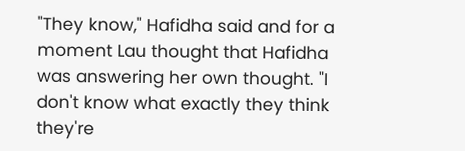"They know," Hafidha said and for a moment Lau thought that Hafidha was answering her own thought. "I don't know what exactly they think they're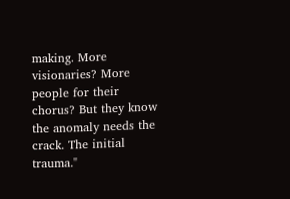making. More visionaries? More people for their chorus? But they know the anomaly needs the crack. The initial trauma."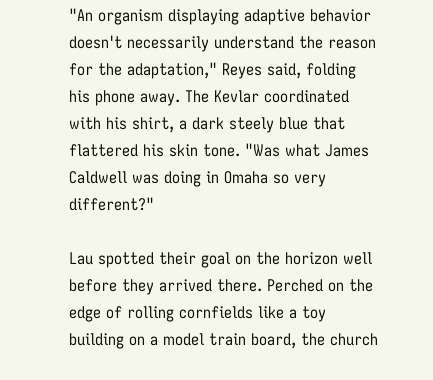"An organism displaying adaptive behavior doesn't necessarily understand the reason for the adaptation," Reyes said, folding his phone away. The Kevlar coordinated with his shirt, a dark steely blue that flattered his skin tone. "Was what James Caldwell was doing in Omaha so very different?"

Lau spotted their goal on the horizon well before they arrived there. Perched on the edge of rolling cornfields like a toy building on a model train board, the church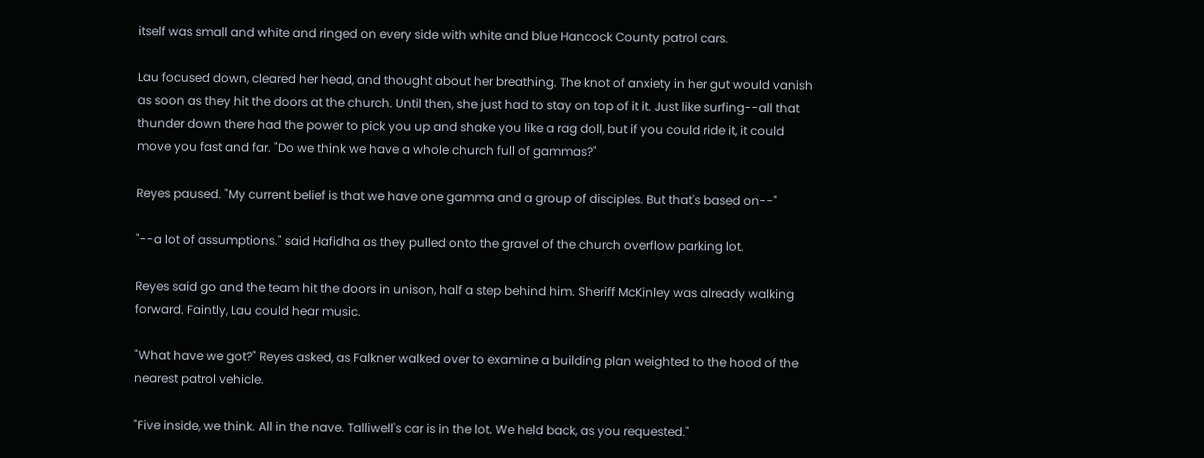itself was small and white and ringed on every side with white and blue Hancock County patrol cars.

Lau focused down, cleared her head, and thought about her breathing. The knot of anxiety in her gut would vanish as soon as they hit the doors at the church. Until then, she just had to stay on top of it it. Just like surfing--all that thunder down there had the power to pick you up and shake you like a rag doll, but if you could ride it, it could move you fast and far. "Do we think we have a whole church full of gammas?"

Reyes paused. "My current belief is that we have one gamma and a group of disciples. But that's based on--"

"--a lot of assumptions." said Hafidha as they pulled onto the gravel of the church overflow parking lot.

Reyes said go and the team hit the doors in unison, half a step behind him. Sheriff McKinley was already walking forward. Faintly, Lau could hear music.

"What have we got?" Reyes asked, as Falkner walked over to examine a building plan weighted to the hood of the nearest patrol vehicle.

"Five inside, we think. All in the nave. Talliwell's car is in the lot. We held back, as you requested."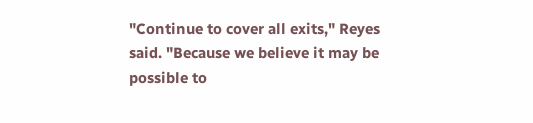"Continue to cover all exits," Reyes said. "Because we believe it may be possible to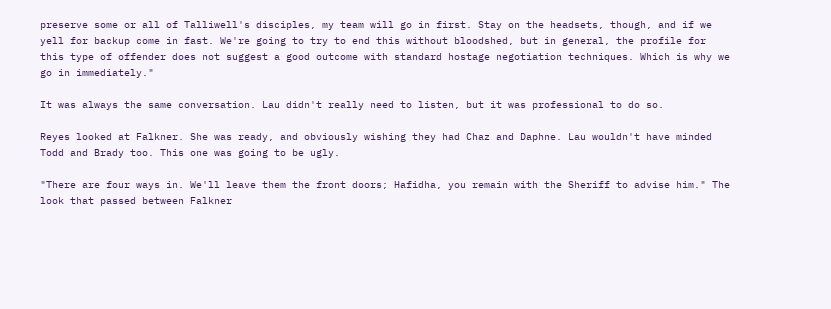preserve some or all of Talliwell's disciples, my team will go in first. Stay on the headsets, though, and if we yell for backup come in fast. We're going to try to end this without bloodshed, but in general, the profile for this type of offender does not suggest a good outcome with standard hostage negotiation techniques. Which is why we go in immediately."

It was always the same conversation. Lau didn't really need to listen, but it was professional to do so.

Reyes looked at Falkner. She was ready, and obviously wishing they had Chaz and Daphne. Lau wouldn't have minded Todd and Brady too. This one was going to be ugly.

"There are four ways in. We'll leave them the front doors; Hafidha, you remain with the Sheriff to advise him." The look that passed between Falkner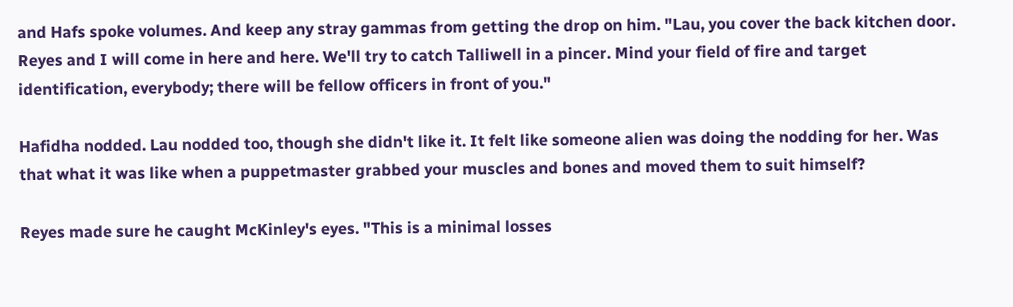and Hafs spoke volumes. And keep any stray gammas from getting the drop on him. "Lau, you cover the back kitchen door. Reyes and I will come in here and here. We'll try to catch Talliwell in a pincer. Mind your field of fire and target identification, everybody; there will be fellow officers in front of you."

Hafidha nodded. Lau nodded too, though she didn't like it. It felt like someone alien was doing the nodding for her. Was that what it was like when a puppetmaster grabbed your muscles and bones and moved them to suit himself?

Reyes made sure he caught McKinley's eyes. "This is a minimal losses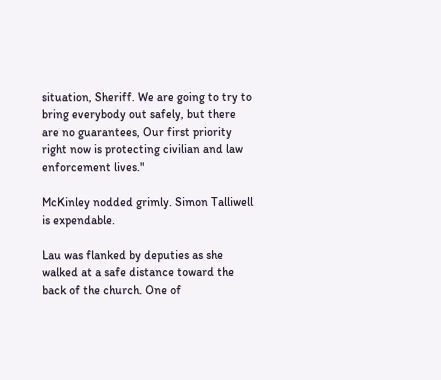situation, Sheriff. We are going to try to bring everybody out safely, but there are no guarantees, Our first priority right now is protecting civilian and law enforcement lives."

McKinley nodded grimly. Simon Talliwell is expendable.

Lau was flanked by deputies as she walked at a safe distance toward the back of the church. One of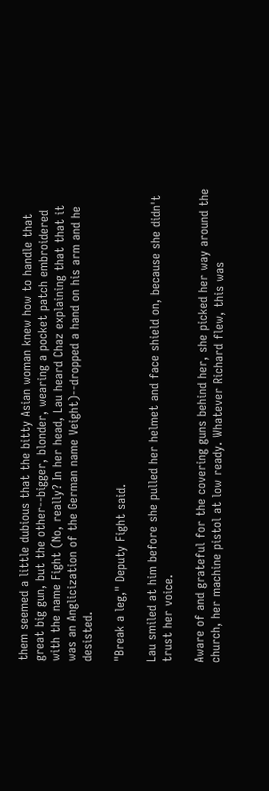them seemed a little dubious that the bitty Asian woman knew how to handle that great big gun, but the other--bigger, blonder, wearing a pocket patch embroidered with the name Fight (No, really? In her head, Lau heard Chaz explaining that that it was an Anglicization of the German name Veight)--dropped a hand on his arm and he desisted.

"Break a leg," Deputy Fight said.

Lau smiled at him before she pulled her helmet and face shield on, because she didn't trust her voice.

Aware of and grateful for the covering guns behind her, she picked her way around the church, her machine pistol at low ready. Whatever Richard flew, this was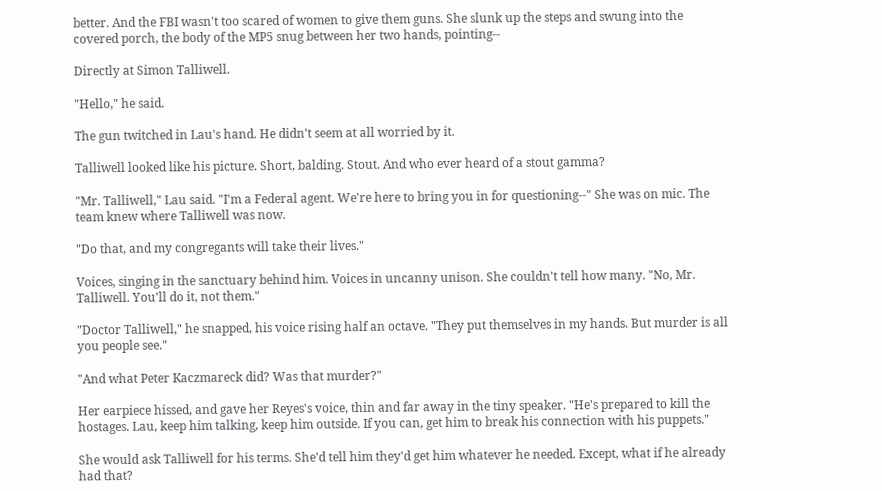better. And the FBI wasn't too scared of women to give them guns. She slunk up the steps and swung into the covered porch, the body of the MP5 snug between her two hands, pointing--

Directly at Simon Talliwell.

"Hello," he said.

The gun twitched in Lau's hand. He didn't seem at all worried by it.

Talliwell looked like his picture. Short, balding. Stout. And who ever heard of a stout gamma?

"Mr. Talliwell," Lau said. "I'm a Federal agent. We're here to bring you in for questioning--" She was on mic. The team knew where Talliwell was now.

"Do that, and my congregants will take their lives."

Voices, singing in the sanctuary behind him. Voices in uncanny unison. She couldn't tell how many. "No, Mr. Talliwell. You'll do it, not them."

"Doctor Talliwell," he snapped, his voice rising half an octave. "They put themselves in my hands. But murder is all you people see."

"And what Peter Kaczmareck did? Was that murder?"

Her earpiece hissed, and gave her Reyes's voice, thin and far away in the tiny speaker. "He's prepared to kill the hostages. Lau, keep him talking, keep him outside. If you can, get him to break his connection with his puppets."

She would ask Talliwell for his terms. She'd tell him they'd get him whatever he needed. Except, what if he already had that?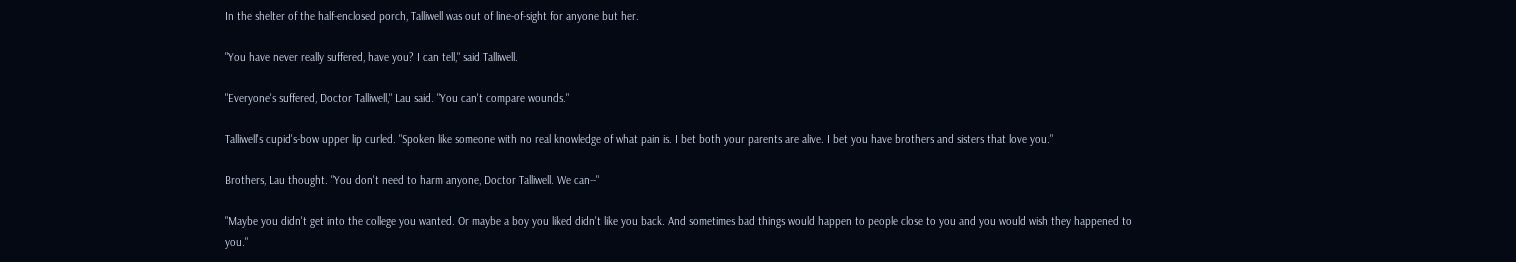In the shelter of the half-enclosed porch, Talliwell was out of line-of-sight for anyone but her.

"You have never really suffered, have you? I can tell," said Talliwell.

"Everyone's suffered, Doctor Talliwell," Lau said. "You can't compare wounds."

Talliwell's cupid's-bow upper lip curled. "Spoken like someone with no real knowledge of what pain is. I bet both your parents are alive. I bet you have brothers and sisters that love you."

Brothers, Lau thought. "You don't need to harm anyone, Doctor Talliwell. We can--"

"Maybe you didn't get into the college you wanted. Or maybe a boy you liked didn't like you back. And sometimes bad things would happen to people close to you and you would wish they happened to you."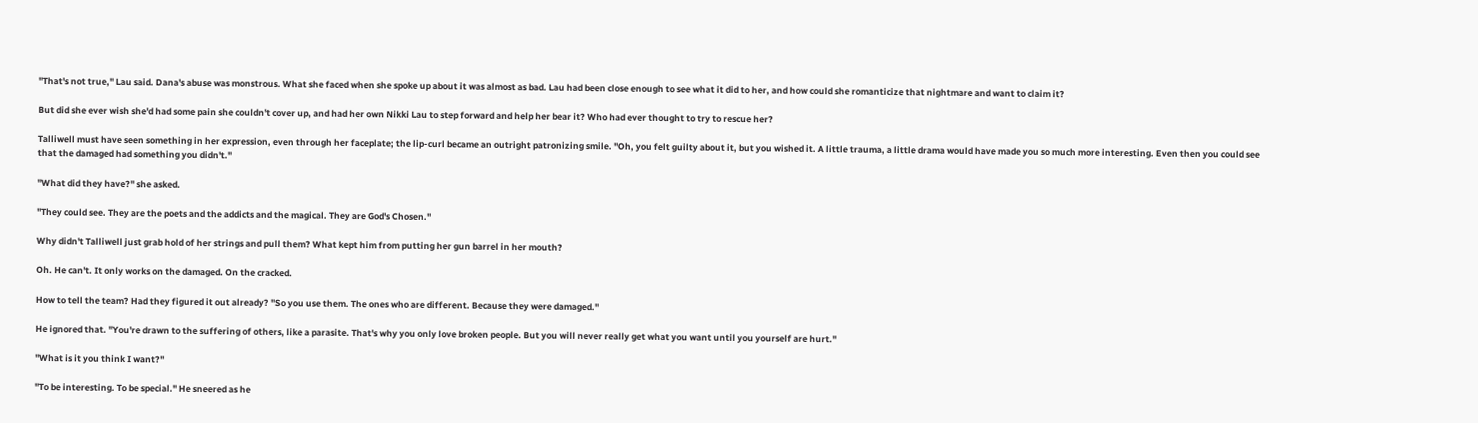"That's not true," Lau said. Dana's abuse was monstrous. What she faced when she spoke up about it was almost as bad. Lau had been close enough to see what it did to her, and how could she romanticize that nightmare and want to claim it?

But did she ever wish she'd had some pain she couldn't cover up, and had her own Nikki Lau to step forward and help her bear it? Who had ever thought to try to rescue her?

Talliwell must have seen something in her expression, even through her faceplate; the lip-curl became an outright patronizing smile. "Oh, you felt guilty about it, but you wished it. A little trauma, a little drama would have made you so much more interesting. Even then you could see that the damaged had something you didn't."

"What did they have?" she asked.

"They could see. They are the poets and the addicts and the magical. They are God's Chosen."

Why didn't Talliwell just grab hold of her strings and pull them? What kept him from putting her gun barrel in her mouth?

Oh. He can't. It only works on the damaged. On the cracked.

How to tell the team? Had they figured it out already? "So you use them. The ones who are different. Because they were damaged."

He ignored that. "You're drawn to the suffering of others, like a parasite. That's why you only love broken people. But you will never really get what you want until you yourself are hurt."

"What is it you think I want?"

"To be interesting. To be special." He sneered as he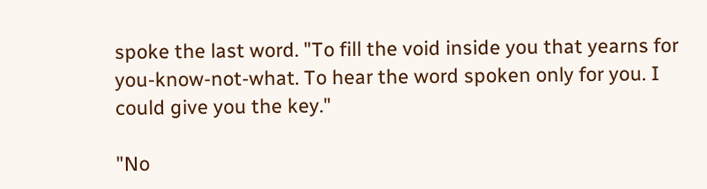spoke the last word. "To fill the void inside you that yearns for you-know-not-what. To hear the word spoken only for you. I could give you the key."

"No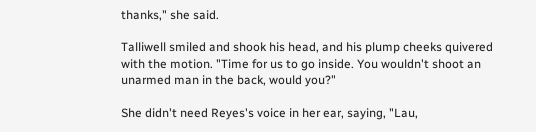thanks," she said.

Talliwell smiled and shook his head, and his plump cheeks quivered with the motion. "Time for us to go inside. You wouldn't shoot an unarmed man in the back, would you?"

She didn't need Reyes's voice in her ear, saying, "Lau,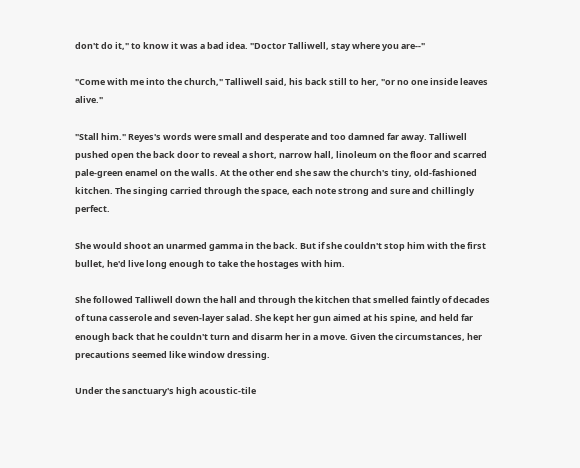don't do it," to know it was a bad idea. "Doctor Talliwell, stay where you are--"

"Come with me into the church," Talliwell said, his back still to her, "or no one inside leaves alive."

"Stall him." Reyes's words were small and desperate and too damned far away. Talliwell pushed open the back door to reveal a short, narrow hall, linoleum on the floor and scarred pale-green enamel on the walls. At the other end she saw the church's tiny, old-fashioned kitchen. The singing carried through the space, each note strong and sure and chillingly perfect.

She would shoot an unarmed gamma in the back. But if she couldn't stop him with the first bullet, he'd live long enough to take the hostages with him.

She followed Talliwell down the hall and through the kitchen that smelled faintly of decades of tuna casserole and seven-layer salad. She kept her gun aimed at his spine, and held far enough back that he couldn't turn and disarm her in a move. Given the circumstances, her precautions seemed like window dressing.

Under the sanctuary's high acoustic-tile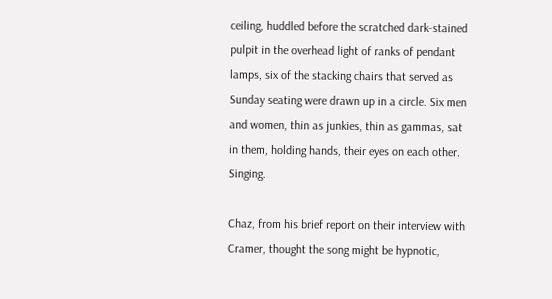ceiling, huddled before the scratched dark-stained pulpit in the overhead light of ranks of pendant lamps, six of the stacking chairs that served as Sunday seating were drawn up in a circle. Six men and women, thin as junkies, thin as gammas, sat in them, holding hands, their eyes on each other. Singing.

Chaz, from his brief report on their interview with Cramer, thought the song might be hypnotic,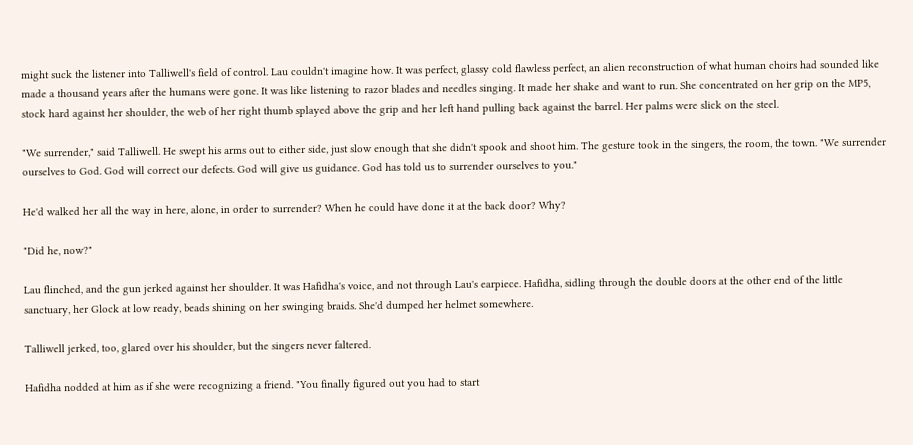might suck the listener into Talliwell's field of control. Lau couldn't imagine how. It was perfect, glassy cold flawless perfect, an alien reconstruction of what human choirs had sounded like made a thousand years after the humans were gone. It was like listening to razor blades and needles singing. It made her shake and want to run. She concentrated on her grip on the MP5, stock hard against her shoulder, the web of her right thumb splayed above the grip and her left hand pulling back against the barrel. Her palms were slick on the steel.

"We surrender," said Talliwell. He swept his arms out to either side, just slow enough that she didn't spook and shoot him. The gesture took in the singers, the room, the town. "We surrender ourselves to God. God will correct our defects. God will give us guidance. God has told us to surrender ourselves to you."

He'd walked her all the way in here, alone, in order to surrender? When he could have done it at the back door? Why?

"Did he, now?"

Lau flinched, and the gun jerked against her shoulder. It was Hafidha's voice, and not through Lau's earpiece. Hafidha, sidling through the double doors at the other end of the little sanctuary, her Glock at low ready, beads shining on her swinging braids. She'd dumped her helmet somewhere.

Talliwell jerked, too, glared over his shoulder, but the singers never faltered.

Hafidha nodded at him as if she were recognizing a friend. "You finally figured out you had to start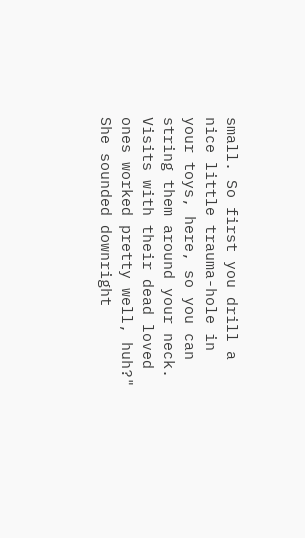small. So first you drill a nice little trauma-hole in your toys, here, so you can string them around your neck. Visits with their dead loved ones worked pretty well, huh?" She sounded downright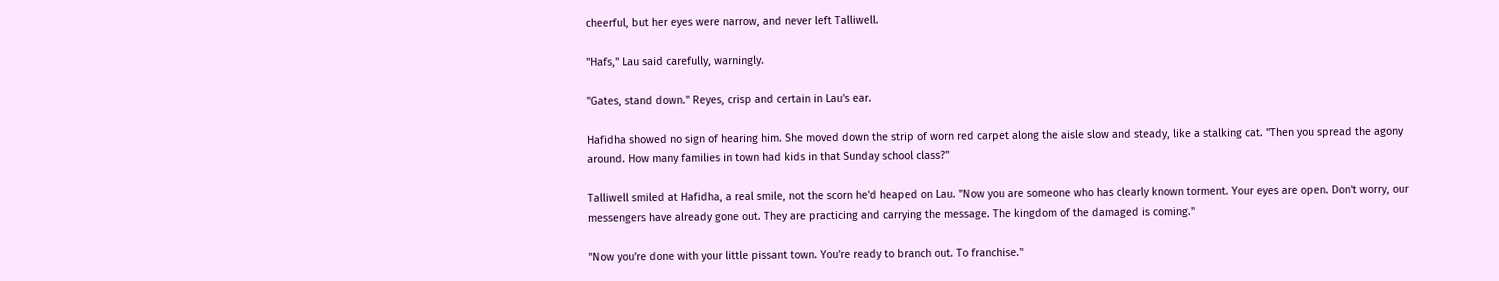cheerful, but her eyes were narrow, and never left Talliwell.

"Hafs," Lau said carefully, warningly.

"Gates, stand down." Reyes, crisp and certain in Lau's ear.

Hafidha showed no sign of hearing him. She moved down the strip of worn red carpet along the aisle slow and steady, like a stalking cat. "Then you spread the agony around. How many families in town had kids in that Sunday school class?"

Talliwell smiled at Hafidha, a real smile, not the scorn he'd heaped on Lau. "Now you are someone who has clearly known torment. Your eyes are open. Don't worry, our messengers have already gone out. They are practicing and carrying the message. The kingdom of the damaged is coming."

"Now you're done with your little pissant town. You're ready to branch out. To franchise."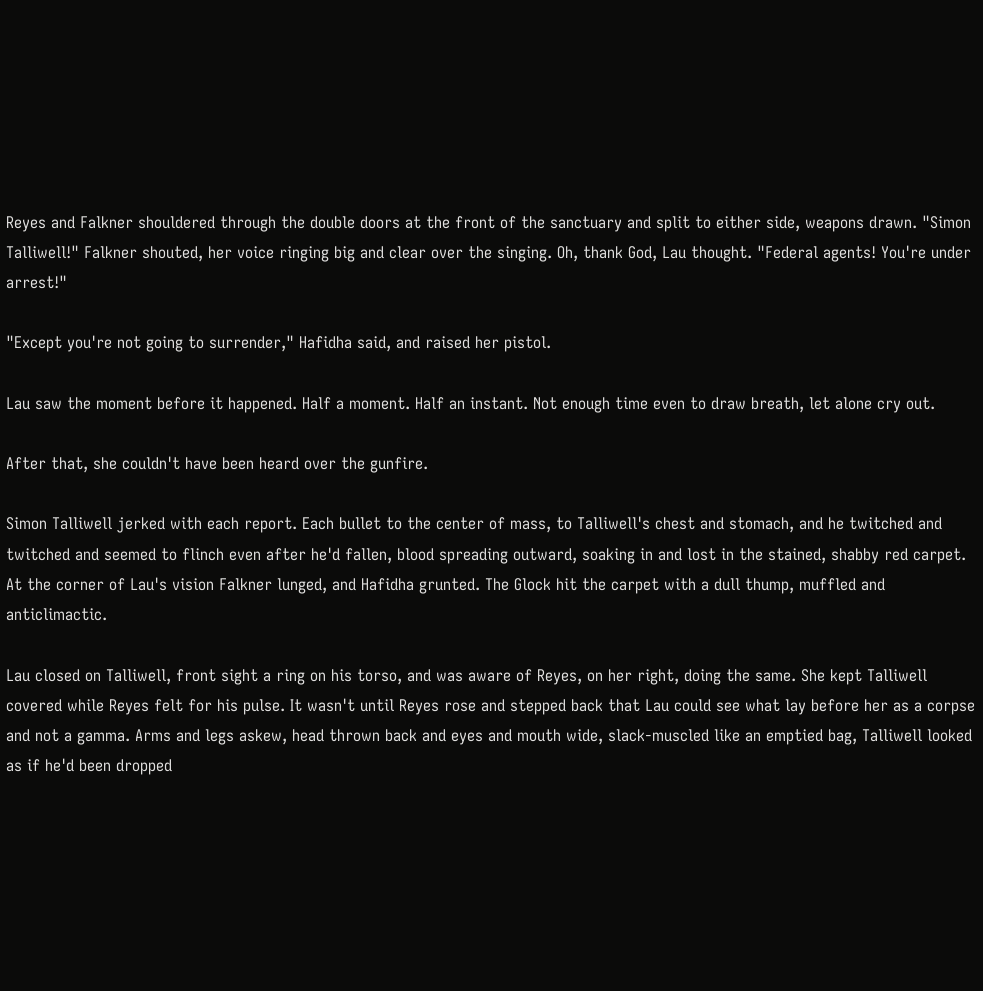Reyes and Falkner shouldered through the double doors at the front of the sanctuary and split to either side, weapons drawn. "Simon Talliwell!" Falkner shouted, her voice ringing big and clear over the singing. Oh, thank God, Lau thought. "Federal agents! You're under arrest!"

"Except you're not going to surrender," Hafidha said, and raised her pistol.

Lau saw the moment before it happened. Half a moment. Half an instant. Not enough time even to draw breath, let alone cry out.

After that, she couldn't have been heard over the gunfire.

Simon Talliwell jerked with each report. Each bullet to the center of mass, to Talliwell's chest and stomach, and he twitched and twitched and seemed to flinch even after he'd fallen, blood spreading outward, soaking in and lost in the stained, shabby red carpet. At the corner of Lau's vision Falkner lunged, and Hafidha grunted. The Glock hit the carpet with a dull thump, muffled and anticlimactic.

Lau closed on Talliwell, front sight a ring on his torso, and was aware of Reyes, on her right, doing the same. She kept Talliwell covered while Reyes felt for his pulse. It wasn't until Reyes rose and stepped back that Lau could see what lay before her as a corpse and not a gamma. Arms and legs askew, head thrown back and eyes and mouth wide, slack-muscled like an emptied bag, Talliwell looked as if he'd been dropped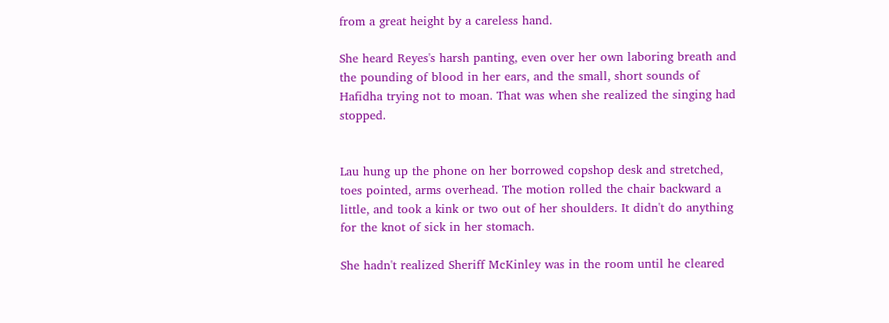from a great height by a careless hand.

She heard Reyes's harsh panting, even over her own laboring breath and the pounding of blood in her ears, and the small, short sounds of Hafidha trying not to moan. That was when she realized the singing had stopped.


Lau hung up the phone on her borrowed copshop desk and stretched, toes pointed, arms overhead. The motion rolled the chair backward a little, and took a kink or two out of her shoulders. It didn't do anything for the knot of sick in her stomach.

She hadn't realized Sheriff McKinley was in the room until he cleared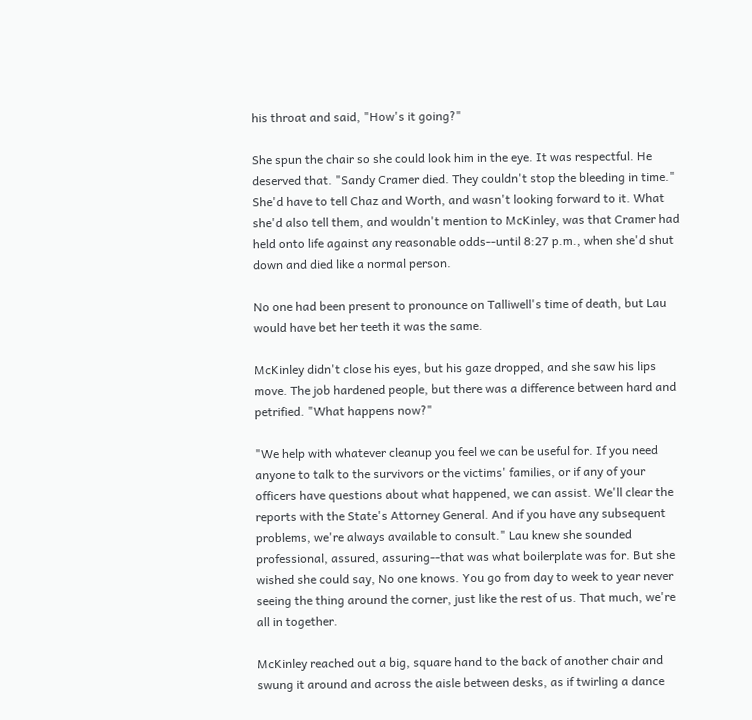his throat and said, "How's it going?"

She spun the chair so she could look him in the eye. It was respectful. He deserved that. "Sandy Cramer died. They couldn't stop the bleeding in time." She'd have to tell Chaz and Worth, and wasn't looking forward to it. What she'd also tell them, and wouldn't mention to McKinley, was that Cramer had held onto life against any reasonable odds--until 8:27 p.m., when she'd shut down and died like a normal person.

No one had been present to pronounce on Talliwell's time of death, but Lau would have bet her teeth it was the same.

McKinley didn't close his eyes, but his gaze dropped, and she saw his lips move. The job hardened people, but there was a difference between hard and petrified. "What happens now?"

"We help with whatever cleanup you feel we can be useful for. If you need anyone to talk to the survivors or the victims' families, or if any of your officers have questions about what happened, we can assist. We'll clear the reports with the State's Attorney General. And if you have any subsequent problems, we're always available to consult." Lau knew she sounded professional, assured, assuring--that was what boilerplate was for. But she wished she could say, No one knows. You go from day to week to year never seeing the thing around the corner, just like the rest of us. That much, we're all in together.

McKinley reached out a big, square hand to the back of another chair and swung it around and across the aisle between desks, as if twirling a dance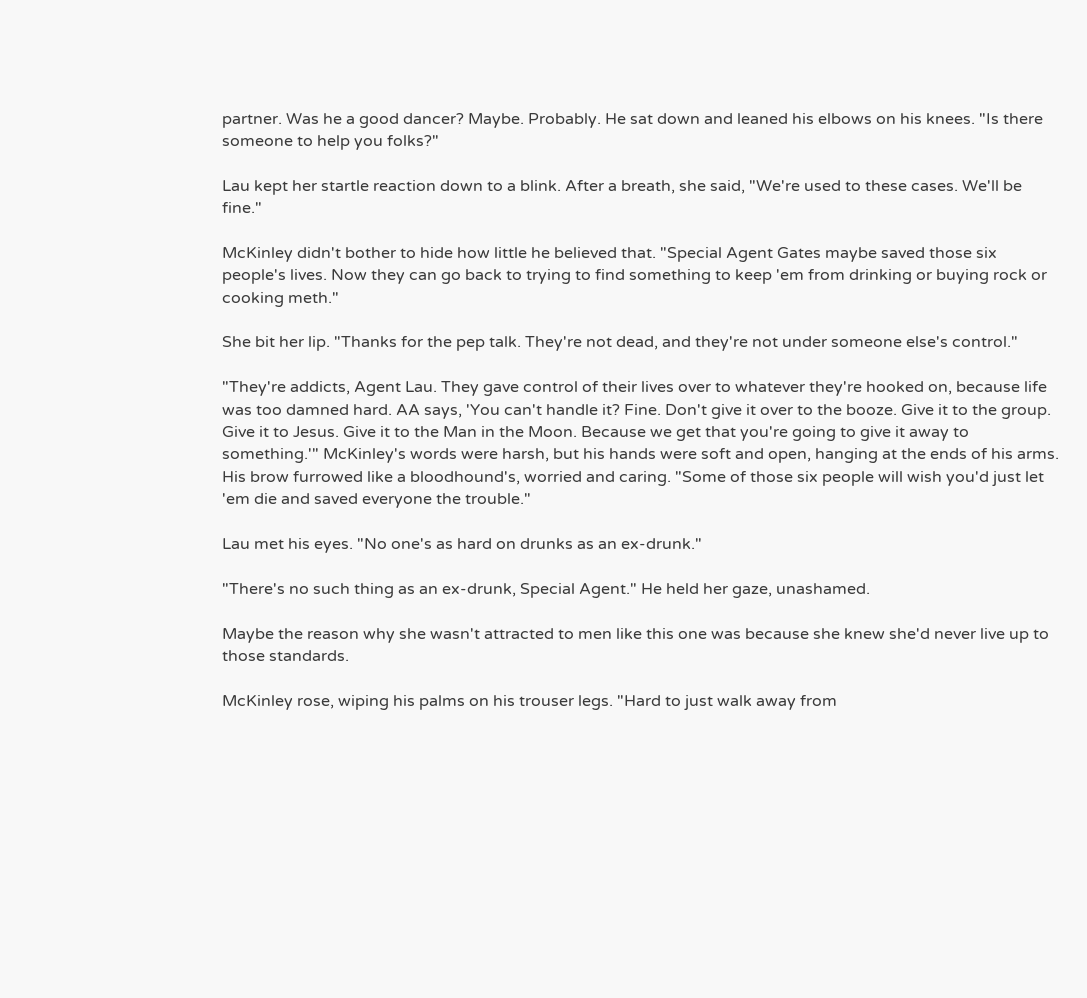partner. Was he a good dancer? Maybe. Probably. He sat down and leaned his elbows on his knees. "Is there someone to help you folks?"

Lau kept her startle reaction down to a blink. After a breath, she said, "We're used to these cases. We'll be fine."

McKinley didn't bother to hide how little he believed that. "Special Agent Gates maybe saved those six people's lives. Now they can go back to trying to find something to keep 'em from drinking or buying rock or cooking meth."

She bit her lip. "Thanks for the pep talk. They're not dead, and they're not under someone else's control."

"They're addicts, Agent Lau. They gave control of their lives over to whatever they're hooked on, because life was too damned hard. AA says, 'You can't handle it? Fine. Don't give it over to the booze. Give it to the group. Give it to Jesus. Give it to the Man in the Moon. Because we get that you're going to give it away to something.'" McKinley's words were harsh, but his hands were soft and open, hanging at the ends of his arms. His brow furrowed like a bloodhound's, worried and caring. "Some of those six people will wish you'd just let 'em die and saved everyone the trouble."

Lau met his eyes. "No one's as hard on drunks as an ex-drunk."

"There's no such thing as an ex-drunk, Special Agent." He held her gaze, unashamed.

Maybe the reason why she wasn't attracted to men like this one was because she knew she'd never live up to those standards.

McKinley rose, wiping his palms on his trouser legs. "Hard to just walk away from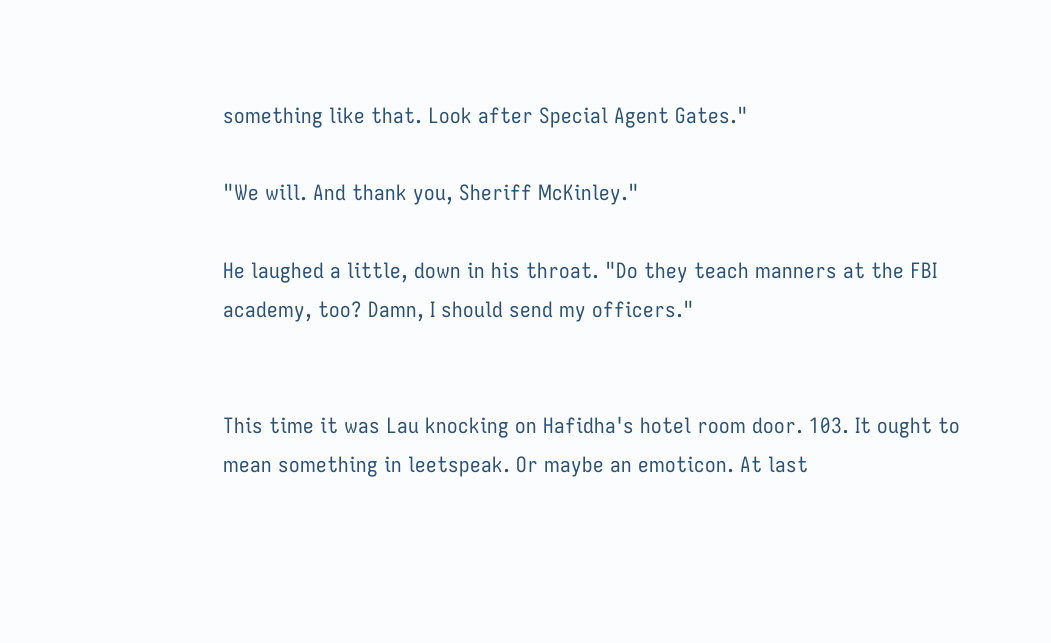something like that. Look after Special Agent Gates."

"We will. And thank you, Sheriff McKinley."

He laughed a little, down in his throat. "Do they teach manners at the FBI academy, too? Damn, I should send my officers."


This time it was Lau knocking on Hafidha's hotel room door. 103. It ought to mean something in leetspeak. Or maybe an emoticon. At last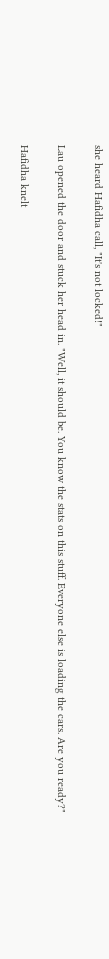she heard Hafidha call, "It's not locked!"

Lau opened the door and stuck her head in. "Well, it should be. You know the stats on this stuff. Everyone else is loading the cars. Are you ready?"

Hafidha knelt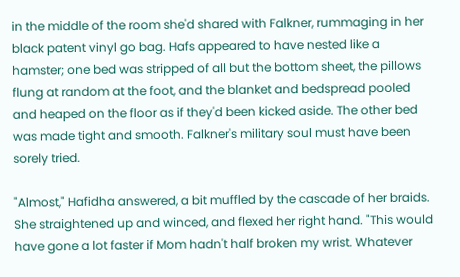in the middle of the room she'd shared with Falkner, rummaging in her black patent vinyl go bag. Hafs appeared to have nested like a hamster; one bed was stripped of all but the bottom sheet, the pillows flung at random at the foot, and the blanket and bedspread pooled and heaped on the floor as if they'd been kicked aside. The other bed was made tight and smooth. Falkner's military soul must have been sorely tried.

"Almost," Hafidha answered, a bit muffled by the cascade of her braids. She straightened up and winced, and flexed her right hand. "This would have gone a lot faster if Mom hadn't half broken my wrist. Whatever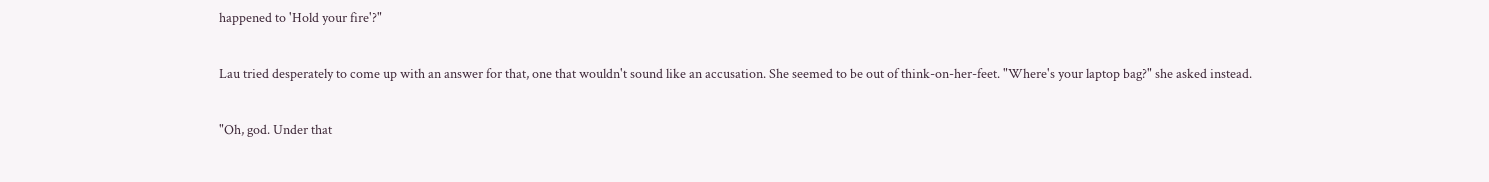happened to 'Hold your fire'?"

Lau tried desperately to come up with an answer for that, one that wouldn't sound like an accusation. She seemed to be out of think-on-her-feet. "Where's your laptop bag?" she asked instead.

"Oh, god. Under that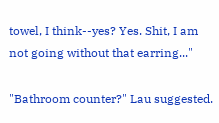towel, I think--yes? Yes. Shit, I am not going without that earring..."

"Bathroom counter?" Lau suggested.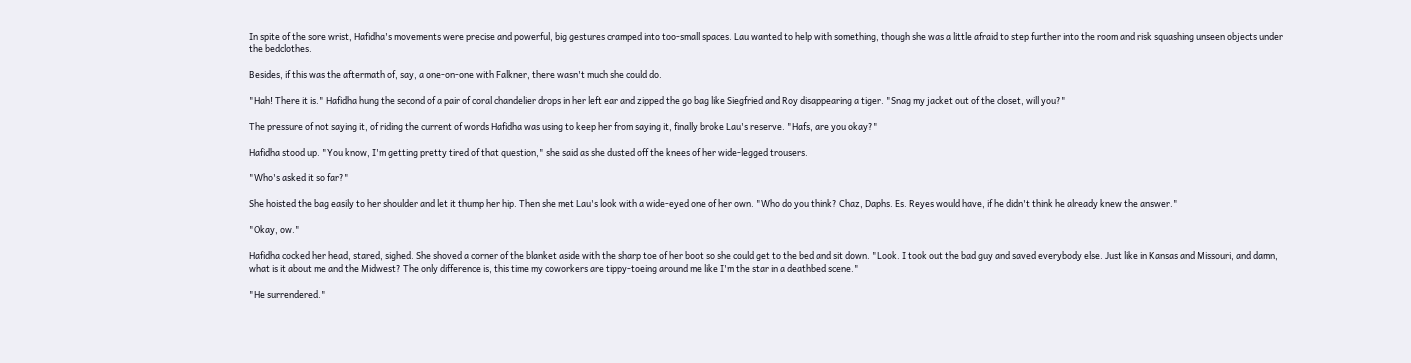In spite of the sore wrist, Hafidha's movements were precise and powerful, big gestures cramped into too-small spaces. Lau wanted to help with something, though she was a little afraid to step further into the room and risk squashing unseen objects under the bedclothes.

Besides, if this was the aftermath of, say, a one-on-one with Falkner, there wasn't much she could do.

"Hah! There it is." Hafidha hung the second of a pair of coral chandelier drops in her left ear and zipped the go bag like Siegfried and Roy disappearing a tiger. "Snag my jacket out of the closet, will you?"

The pressure of not saying it, of riding the current of words Hafidha was using to keep her from saying it, finally broke Lau's reserve. "Hafs, are you okay?"

Hafidha stood up. "You know, I'm getting pretty tired of that question," she said as she dusted off the knees of her wide-legged trousers.

"Who's asked it so far?"

She hoisted the bag easily to her shoulder and let it thump her hip. Then she met Lau's look with a wide-eyed one of her own. "Who do you think? Chaz, Daphs. Es. Reyes would have, if he didn't think he already knew the answer."

"Okay, ow."

Hafidha cocked her head, stared, sighed. She shoved a corner of the blanket aside with the sharp toe of her boot so she could get to the bed and sit down. "Look. I took out the bad guy and saved everybody else. Just like in Kansas and Missouri, and damn, what is it about me and the Midwest? The only difference is, this time my coworkers are tippy-toeing around me like I'm the star in a deathbed scene."

"He surrendered."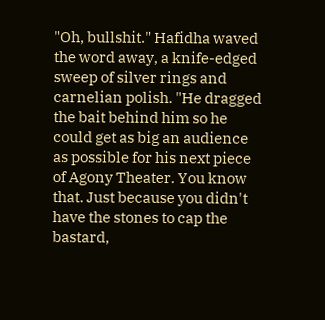"Oh, bullshit." Hafidha waved the word away, a knife-edged sweep of silver rings and carnelian polish. "He dragged the bait behind him so he could get as big an audience as possible for his next piece of Agony Theater. You know that. Just because you didn't have the stones to cap the bastard,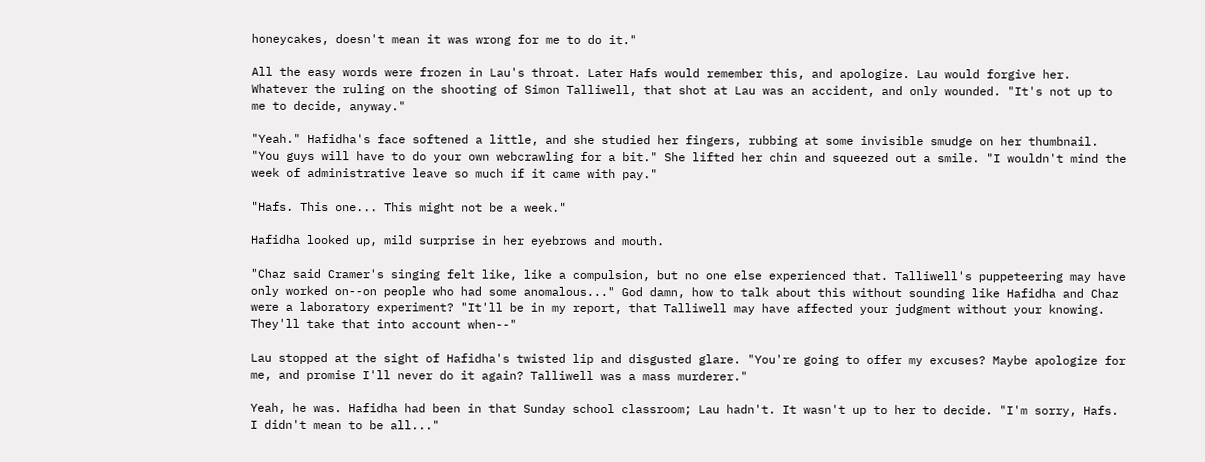honeycakes, doesn't mean it was wrong for me to do it."

All the easy words were frozen in Lau's throat. Later Hafs would remember this, and apologize. Lau would forgive her. Whatever the ruling on the shooting of Simon Talliwell, that shot at Lau was an accident, and only wounded. "It's not up to me to decide, anyway."

"Yeah." Hafidha's face softened a little, and she studied her fingers, rubbing at some invisible smudge on her thumbnail. "You guys will have to do your own webcrawling for a bit." She lifted her chin and squeezed out a smile. "I wouldn't mind the week of administrative leave so much if it came with pay."

"Hafs. This one... This might not be a week."

Hafidha looked up, mild surprise in her eyebrows and mouth.

"Chaz said Cramer's singing felt like, like a compulsion, but no one else experienced that. Talliwell's puppeteering may have only worked on--on people who had some anomalous..." God damn, how to talk about this without sounding like Hafidha and Chaz were a laboratory experiment? "It'll be in my report, that Talliwell may have affected your judgment without your knowing. They'll take that into account when--"

Lau stopped at the sight of Hafidha's twisted lip and disgusted glare. "You're going to offer my excuses? Maybe apologize for me, and promise I'll never do it again? Talliwell was a mass murderer."

Yeah, he was. Hafidha had been in that Sunday school classroom; Lau hadn't. It wasn't up to her to decide. "I'm sorry, Hafs. I didn't mean to be all..."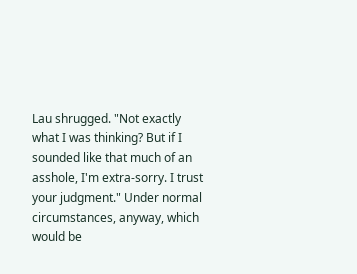Lau shrugged. "Not exactly what I was thinking? But if I sounded like that much of an asshole, I'm extra-sorry. I trust your judgment." Under normal circumstances, anyway, which would be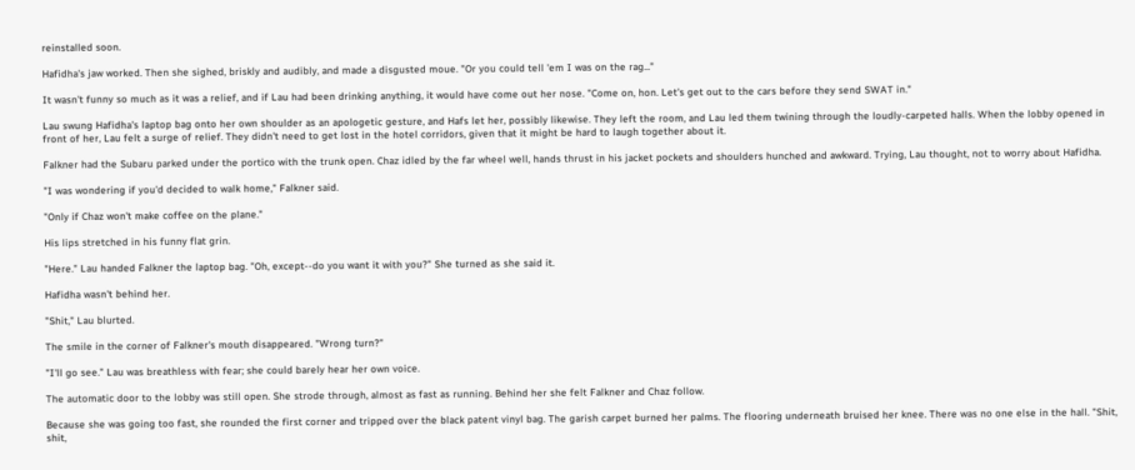reinstalled soon.

Hafidha's jaw worked. Then she sighed, briskly and audibly, and made a disgusted moue. "Or you could tell 'em I was on the rag..."

It wasn't funny so much as it was a relief, and if Lau had been drinking anything, it would have come out her nose. "Come on, hon. Let's get out to the cars before they send SWAT in."

Lau swung Hafidha's laptop bag onto her own shoulder as an apologetic gesture, and Hafs let her, possibly likewise. They left the room, and Lau led them twining through the loudly-carpeted halls. When the lobby opened in front of her, Lau felt a surge of relief. They didn't need to get lost in the hotel corridors, given that it might be hard to laugh together about it.

Falkner had the Subaru parked under the portico with the trunk open. Chaz idled by the far wheel well, hands thrust in his jacket pockets and shoulders hunched and awkward. Trying, Lau thought, not to worry about Hafidha.

"I was wondering if you'd decided to walk home," Falkner said.

"Only if Chaz won't make coffee on the plane."

His lips stretched in his funny flat grin.

"Here." Lau handed Falkner the laptop bag. "Oh, except--do you want it with you?" She turned as she said it.

Hafidha wasn't behind her.

"Shit," Lau blurted.

The smile in the corner of Falkner's mouth disappeared. "Wrong turn?"

"I'll go see." Lau was breathless with fear; she could barely hear her own voice.

The automatic door to the lobby was still open. She strode through, almost as fast as running. Behind her she felt Falkner and Chaz follow.

Because she was going too fast, she rounded the first corner and tripped over the black patent vinyl bag. The garish carpet burned her palms. The flooring underneath bruised her knee. There was no one else in the hall. "Shit, shit,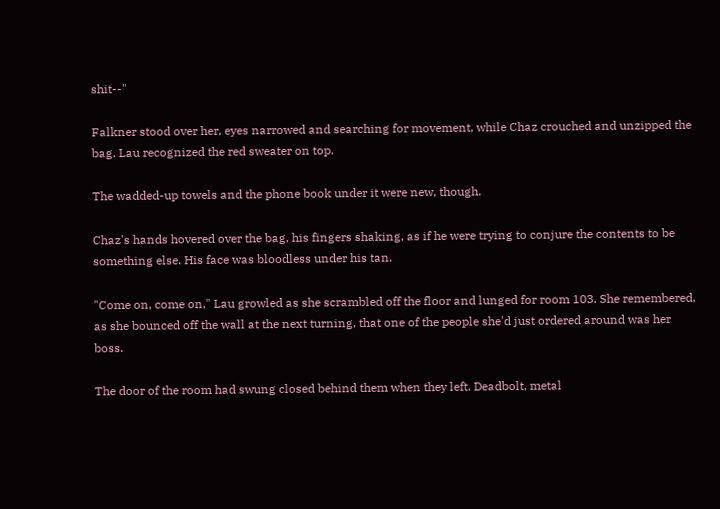shit--"

Falkner stood over her, eyes narrowed and searching for movement, while Chaz crouched and unzipped the bag. Lau recognized the red sweater on top.

The wadded-up towels and the phone book under it were new, though.

Chaz's hands hovered over the bag, his fingers shaking, as if he were trying to conjure the contents to be something else. His face was bloodless under his tan.

"Come on, come on," Lau growled as she scrambled off the floor and lunged for room 103. She remembered, as she bounced off the wall at the next turning, that one of the people she'd just ordered around was her boss.

The door of the room had swung closed behind them when they left. Deadbolt, metal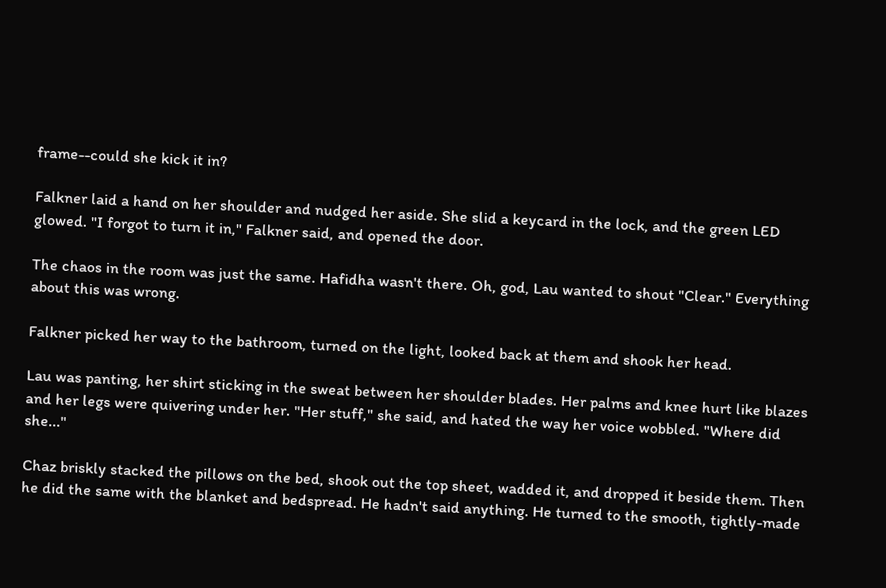frame--could she kick it in?

Falkner laid a hand on her shoulder and nudged her aside. She slid a keycard in the lock, and the green LED glowed. "I forgot to turn it in," Falkner said, and opened the door.

The chaos in the room was just the same. Hafidha wasn't there. Oh, god, Lau wanted to shout "Clear." Everything about this was wrong.

Falkner picked her way to the bathroom, turned on the light, looked back at them and shook her head.

Lau was panting, her shirt sticking in the sweat between her shoulder blades. Her palms and knee hurt like blazes and her legs were quivering under her. "Her stuff," she said, and hated the way her voice wobbled. "Where did she..."

Chaz briskly stacked the pillows on the bed, shook out the top sheet, wadded it, and dropped it beside them. Then he did the same with the blanket and bedspread. He hadn't said anything. He turned to the smooth, tightly-made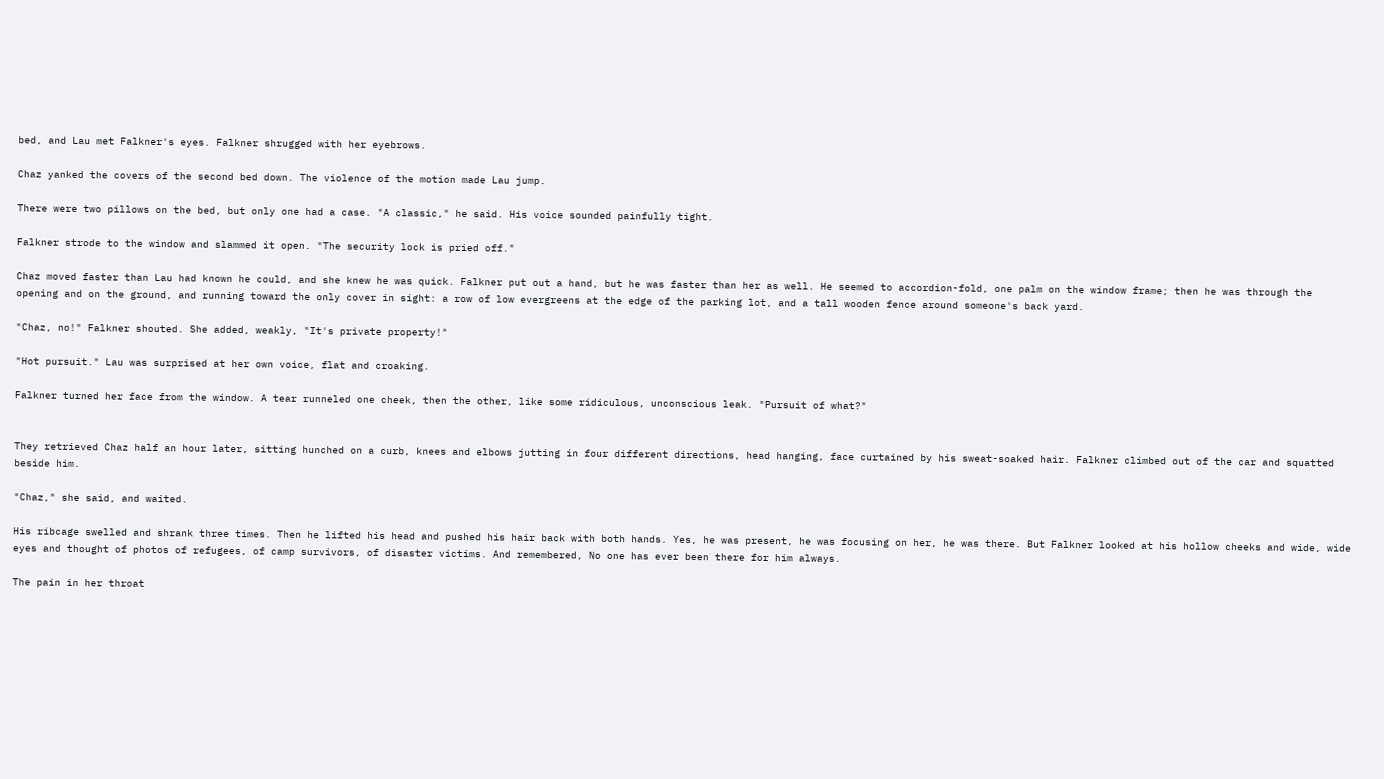bed, and Lau met Falkner's eyes. Falkner shrugged with her eyebrows.

Chaz yanked the covers of the second bed down. The violence of the motion made Lau jump.

There were two pillows on the bed, but only one had a case. "A classic," he said. His voice sounded painfully tight.

Falkner strode to the window and slammed it open. "The security lock is pried off."

Chaz moved faster than Lau had known he could, and she knew he was quick. Falkner put out a hand, but he was faster than her as well. He seemed to accordion-fold, one palm on the window frame; then he was through the opening and on the ground, and running toward the only cover in sight: a row of low evergreens at the edge of the parking lot, and a tall wooden fence around someone's back yard.

"Chaz, no!" Falkner shouted. She added, weakly, "It's private property!"

"Hot pursuit." Lau was surprised at her own voice, flat and croaking.

Falkner turned her face from the window. A tear runneled one cheek, then the other, like some ridiculous, unconscious leak. "Pursuit of what?"


They retrieved Chaz half an hour later, sitting hunched on a curb, knees and elbows jutting in four different directions, head hanging, face curtained by his sweat-soaked hair. Falkner climbed out of the car and squatted beside him.

"Chaz," she said, and waited.

His ribcage swelled and shrank three times. Then he lifted his head and pushed his hair back with both hands. Yes, he was present, he was focusing on her, he was there. But Falkner looked at his hollow cheeks and wide, wide eyes and thought of photos of refugees, of camp survivors, of disaster victims. And remembered, No one has ever been there for him always.

The pain in her throat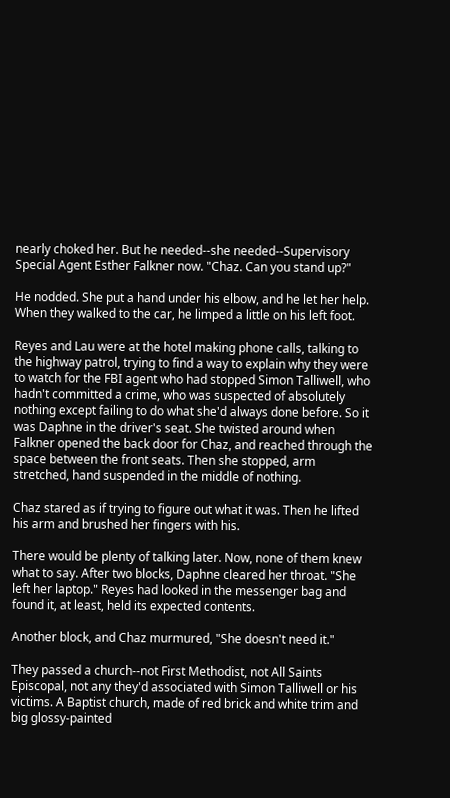nearly choked her. But he needed--she needed--Supervisory Special Agent Esther Falkner now. "Chaz. Can you stand up?"

He nodded. She put a hand under his elbow, and he let her help. When they walked to the car, he limped a little on his left foot.

Reyes and Lau were at the hotel making phone calls, talking to the highway patrol, trying to find a way to explain why they were to watch for the FBI agent who had stopped Simon Talliwell, who hadn't committed a crime, who was suspected of absolutely nothing except failing to do what she'd always done before. So it was Daphne in the driver's seat. She twisted around when Falkner opened the back door for Chaz, and reached through the space between the front seats. Then she stopped, arm stretched, hand suspended in the middle of nothing.

Chaz stared as if trying to figure out what it was. Then he lifted his arm and brushed her fingers with his.

There would be plenty of talking later. Now, none of them knew what to say. After two blocks, Daphne cleared her throat. "She left her laptop." Reyes had looked in the messenger bag and found it, at least, held its expected contents.

Another block, and Chaz murmured, "She doesn't need it."

They passed a church--not First Methodist, not All Saints Episcopal, not any they'd associated with Simon Talliwell or his victims. A Baptist church, made of red brick and white trim and big glossy-painted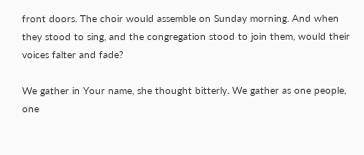front doors. The choir would assemble on Sunday morning. And when they stood to sing, and the congregation stood to join them, would their voices falter and fade?

We gather in Your name, she thought bitterly. We gather as one people, one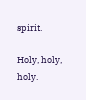spirit.

Holy, holy, holy.